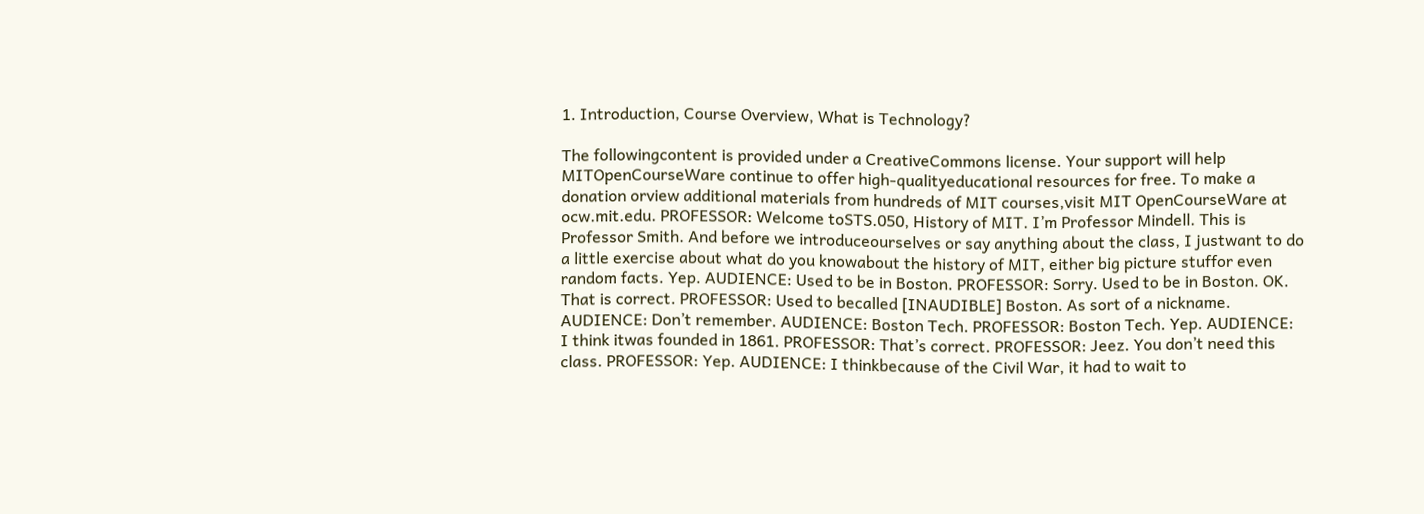1. Introduction, Course Overview, What is Technology?

The followingcontent is provided under a CreativeCommons license. Your support will help MITOpenCourseWare continue to offer high-qualityeducational resources for free. To make a donation orview additional materials from hundreds of MIT courses,visit MIT OpenCourseWare at ocw.mit.edu. PROFESSOR: Welcome toSTS.050, History of MIT. I’m Professor Mindell. This is Professor Smith. And before we introduceourselves or say anything about the class, I justwant to do a little exercise about what do you knowabout the history of MIT, either big picture stuffor even random facts. Yep. AUDIENCE: Used to be in Boston. PROFESSOR: Sorry. Used to be in Boston. OK. That is correct. PROFESSOR: Used to becalled [INAUDIBLE] Boston. As sort of a nickname. AUDIENCE: Don’t remember. AUDIENCE: Boston Tech. PROFESSOR: Boston Tech. Yep. AUDIENCE: I think itwas founded in 1861. PROFESSOR: That’s correct. PROFESSOR: Jeez. You don’t need this class. PROFESSOR: Yep. AUDIENCE: I thinkbecause of the Civil War, it had to wait to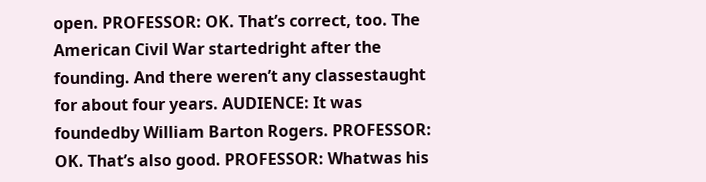open. PROFESSOR: OK. That’s correct, too. The American Civil War startedright after the founding. And there weren’t any classestaught for about four years. AUDIENCE: It was foundedby William Barton Rogers. PROFESSOR: OK. That’s also good. PROFESSOR: Whatwas his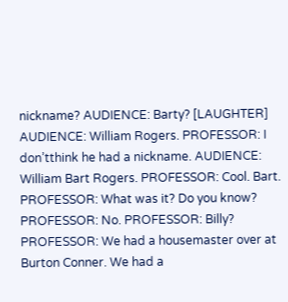nickname? AUDIENCE: Barty? [LAUGHTER] AUDIENCE: William Rogers. PROFESSOR: I don’tthink he had a nickname. AUDIENCE: William Bart Rogers. PROFESSOR: Cool. Bart. PROFESSOR: What was it? Do you know? PROFESSOR: No. PROFESSOR: Billy? PROFESSOR: We had a housemaster over at Burton Conner. We had a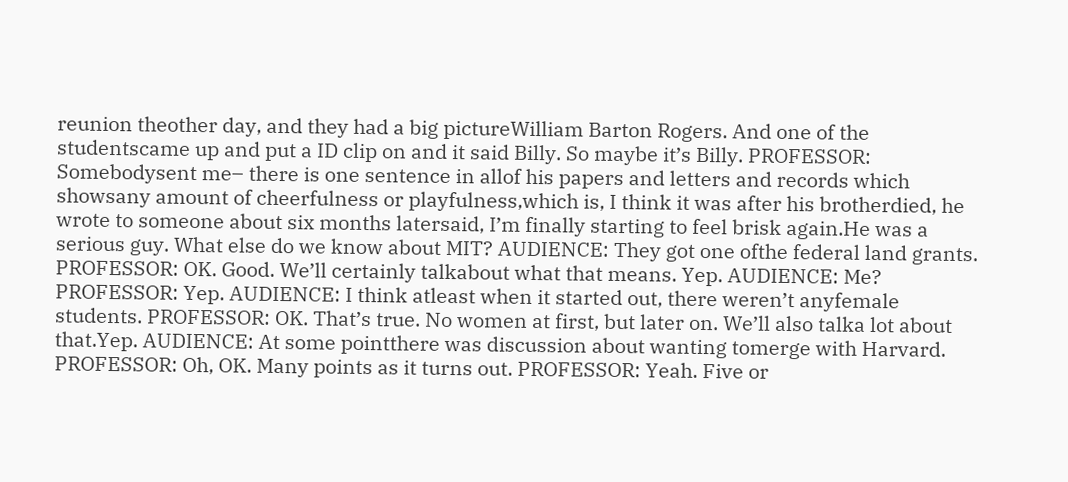reunion theother day, and they had a big pictureWilliam Barton Rogers. And one of the studentscame up and put a ID clip on and it said Billy. So maybe it’s Billy. PROFESSOR: Somebodysent me– there is one sentence in allof his papers and letters and records which showsany amount of cheerfulness or playfulness,which is, I think it was after his brotherdied, he wrote to someone about six months latersaid, I’m finally starting to feel brisk again.He was a serious guy. What else do we know about MIT? AUDIENCE: They got one ofthe federal land grants. PROFESSOR: OK. Good. We’ll certainly talkabout what that means. Yep. AUDIENCE: Me? PROFESSOR: Yep. AUDIENCE: I think atleast when it started out, there weren’t anyfemale students. PROFESSOR: OK. That’s true. No women at first, but later on. We’ll also talka lot about that.Yep. AUDIENCE: At some pointthere was discussion about wanting tomerge with Harvard. PROFESSOR: Oh, OK. Many points as it turns out. PROFESSOR: Yeah. Five or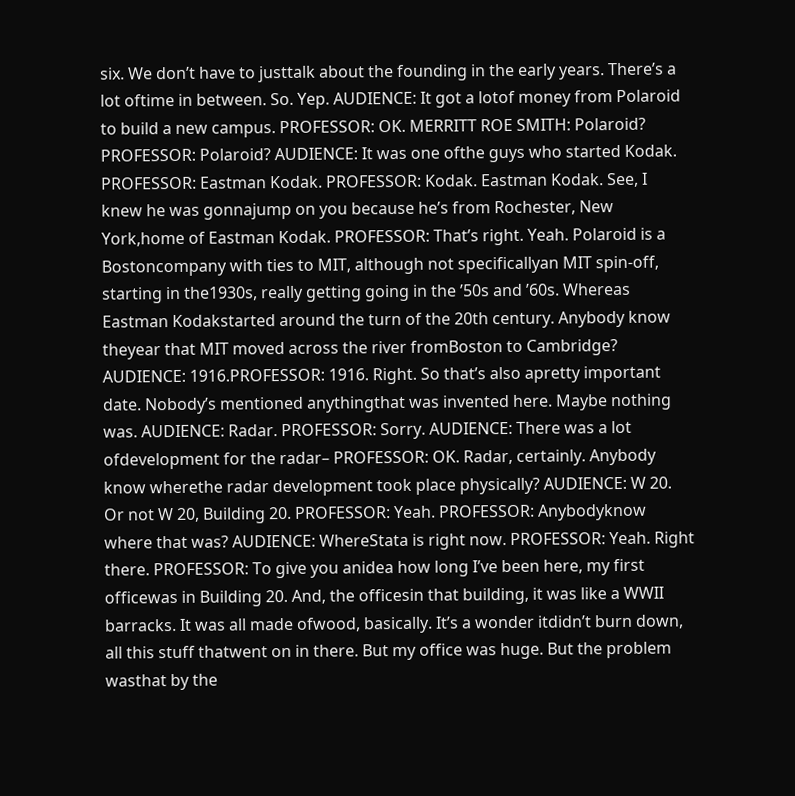six. We don’t have to justtalk about the founding in the early years. There’s a lot oftime in between. So. Yep. AUDIENCE: It got a lotof money from Polaroid to build a new campus. PROFESSOR: OK. MERRITT ROE SMITH: Polaroid? PROFESSOR: Polaroid? AUDIENCE: It was one ofthe guys who started Kodak. PROFESSOR: Eastman Kodak. PROFESSOR: Kodak. Eastman Kodak. See, I knew he was gonnajump on you because he’s from Rochester, New York,home of Eastman Kodak. PROFESSOR: That’s right. Yeah. Polaroid is a Bostoncompany with ties to MIT, although not specificallyan MIT spin-off, starting in the1930s, really getting going in the ’50s and ’60s. Whereas Eastman Kodakstarted around the turn of the 20th century. Anybody know theyear that MIT moved across the river fromBoston to Cambridge? AUDIENCE: 1916.PROFESSOR: 1916. Right. So that’s also apretty important date. Nobody’s mentioned anythingthat was invented here. Maybe nothing was. AUDIENCE: Radar. PROFESSOR: Sorry. AUDIENCE: There was a lot ofdevelopment for the radar– PROFESSOR: OK. Radar, certainly. Anybody know wherethe radar development took place physically? AUDIENCE: W 20. Or not W 20, Building 20. PROFESSOR: Yeah. PROFESSOR: Anybodyknow where that was? AUDIENCE: WhereStata is right now. PROFESSOR: Yeah. Right there. PROFESSOR: To give you anidea how long I’ve been here, my first officewas in Building 20. And, the officesin that building, it was like a WWII barracks. It was all made ofwood, basically. It’s a wonder itdidn’t burn down, all this stuff thatwent on in there. But my office was huge. But the problem wasthat by the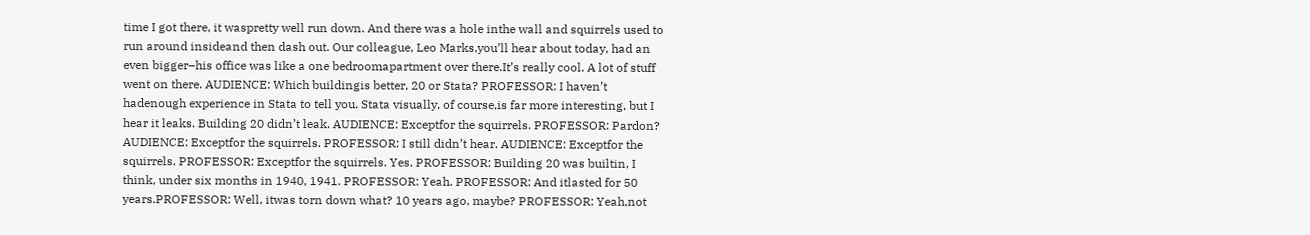time I got there, it waspretty well run down. And there was a hole inthe wall and squirrels used to run around insideand then dash out. Our colleague, Leo Marks,you’ll hear about today, had an even bigger–his office was like a one bedroomapartment over there.It’s really cool. A lot of stuff went on there. AUDIENCE: Which buildingis better, 20 or Stata? PROFESSOR: I haven’t hadenough experience in Stata to tell you. Stata visually, of course,is far more interesting, but I hear it leaks. Building 20 didn’t leak. AUDIENCE: Exceptfor the squirrels. PROFESSOR: Pardon? AUDIENCE: Exceptfor the squirrels. PROFESSOR: I still didn’t hear. AUDIENCE: Exceptfor the squirrels. PROFESSOR: Exceptfor the squirrels. Yes. PROFESSOR: Building 20 was builtin, I think, under six months in 1940, 1941. PROFESSOR: Yeah. PROFESSOR: And itlasted for 50 years.PROFESSOR: Well, itwas torn down what? 10 years ago, maybe? PROFESSOR: Yeah,not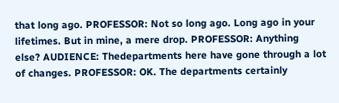that long ago. PROFESSOR: Not so long ago. Long ago in your lifetimes. But in mine, a mere drop. PROFESSOR: Anything else? AUDIENCE: Thedepartments here have gone through a lot of changes. PROFESSOR: OK. The departments certainly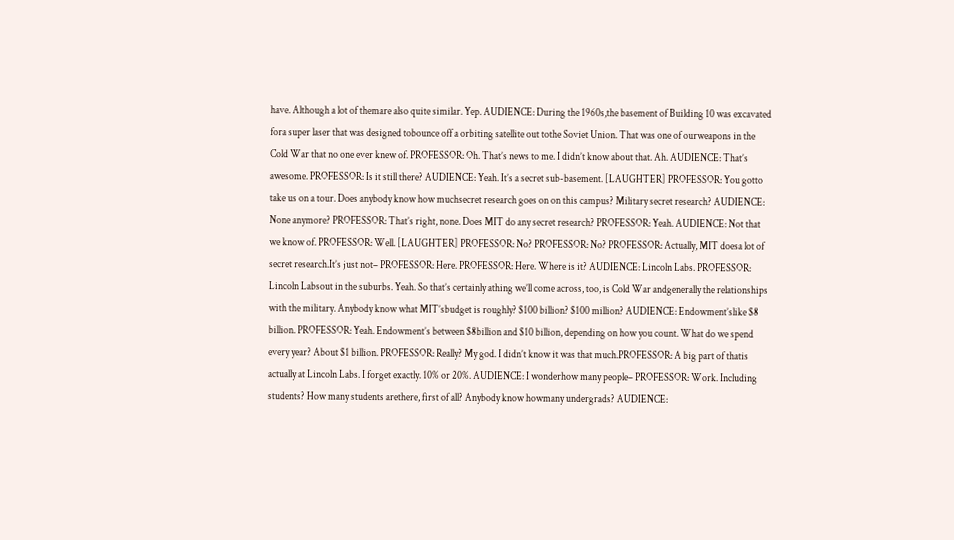have. Although a lot of themare also quite similar. Yep. AUDIENCE: During the 1960s,the basement of Building 10 was excavated fora super laser that was designed tobounce off a orbiting satellite out tothe Soviet Union. That was one of ourweapons in the Cold War that no one ever knew of. PROFESSOR: Oh. That’s news to me. I didn’t know about that. Ah. AUDIENCE: That’s awesome. PROFESSOR: Is it still there? AUDIENCE: Yeah. It’s a secret sub-basement. [LAUGHTER] PROFESSOR: You gotto take us on a tour. Does anybody know how muchsecret research goes on on this campus? Military secret research? AUDIENCE: None anymore? PROFESSOR: That’s right, none. Does MIT do any secret research? PROFESSOR: Yeah. AUDIENCE: Not that we know of. PROFESSOR: Well. [LAUGHTER] PROFESSOR: No? PROFESSOR: No? PROFESSOR: Actually, MIT doesa lot of secret research.It’s just not– PROFESSOR: Here. PROFESSOR: Here. Where is it? AUDIENCE: Lincoln Labs. PROFESSOR: Lincoln Labsout in the suburbs. Yeah. So that’s certainly athing we’ll come across, too, is Cold War andgenerally the relationships with the military. Anybody know what MIT’sbudget is roughly? $100 billion? $100 million? AUDIENCE: Endowment’slike $8 billion. PROFESSOR: Yeah. Endowment’s between $8billion and $10 billion, depending on how you count. What do we spend every year? About $1 billion. PROFESSOR: Really? My god. I didn’t know it was that much.PROFESSOR: A big part of thatis actually at Lincoln Labs. I forget exactly. 10% or 20%. AUDIENCE: I wonderhow many people– PROFESSOR: Work. Including students? How many students arethere, first of all? Anybody know howmany undergrads? AUDIENCE: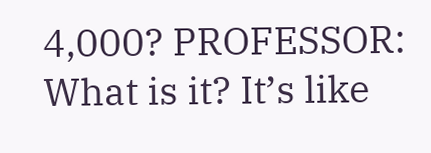4,000? PROFESSOR: What is it? It’s like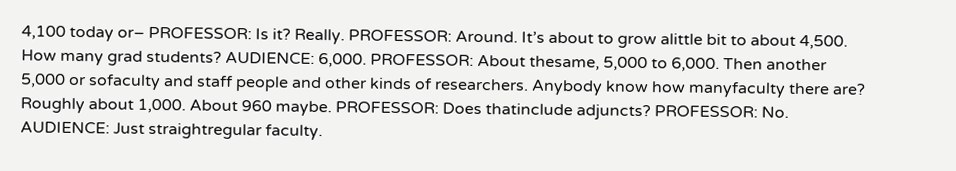4,100 today or– PROFESSOR: Is it? Really. PROFESSOR: Around. It’s about to grow alittle bit to about 4,500. How many grad students? AUDIENCE: 6,000. PROFESSOR: About thesame, 5,000 to 6,000. Then another 5,000 or sofaculty and staff people and other kinds of researchers. Anybody know how manyfaculty there are? Roughly about 1,000. About 960 maybe. PROFESSOR: Does thatinclude adjuncts? PROFESSOR: No. AUDIENCE: Just straightregular faculty.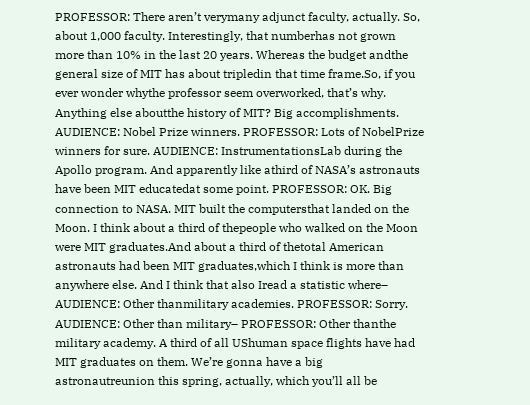PROFESSOR: There aren’t verymany adjunct faculty, actually. So, about 1,000 faculty. Interestingly, that numberhas not grown more than 10% in the last 20 years. Whereas the budget andthe general size of MIT has about tripledin that time frame.So, if you ever wonder whythe professor seem overworked, that’s why. Anything else aboutthe history of MIT? Big accomplishments. AUDIENCE: Nobel Prize winners. PROFESSOR: Lots of NobelPrize winners for sure. AUDIENCE: InstrumentationsLab during the Apollo program. And apparently like athird of NASA’s astronauts have been MIT educatedat some point. PROFESSOR: OK. Big connection to NASA. MIT built the computersthat landed on the Moon. I think about a third of thepeople who walked on the Moon were MIT graduates.And about a third of thetotal American astronauts had been MIT graduates,which I think is more than anywhere else. And I think that also Iread a statistic where– AUDIENCE: Other thanmilitary academies. PROFESSOR: Sorry. AUDIENCE: Other than military– PROFESSOR: Other thanthe military academy. A third of all UShuman space flights have had MIT graduates on them. We’re gonna have a big astronautreunion this spring, actually, which you’ll all be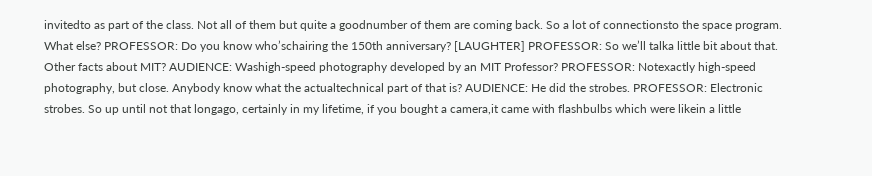invitedto as part of the class. Not all of them but quite a goodnumber of them are coming back. So a lot of connectionsto the space program. What else? PROFESSOR: Do you know who’schairing the 150th anniversary? [LAUGHTER] PROFESSOR: So we’ll talka little bit about that. Other facts about MIT? AUDIENCE: Washigh-speed photography developed by an MIT Professor? PROFESSOR: Notexactly high-speed photography, but close. Anybody know what the actualtechnical part of that is? AUDIENCE: He did the strobes. PROFESSOR: Electronic strobes. So up until not that longago, certainly in my lifetime, if you bought a camera,it came with flashbulbs which were likein a little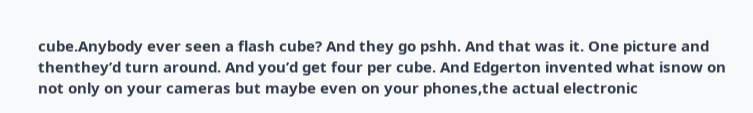cube.Anybody ever seen a flash cube? And they go pshh. And that was it. One picture and thenthey’d turn around. And you’d get four per cube. And Edgerton invented what isnow on not only on your cameras but maybe even on your phones,the actual electronic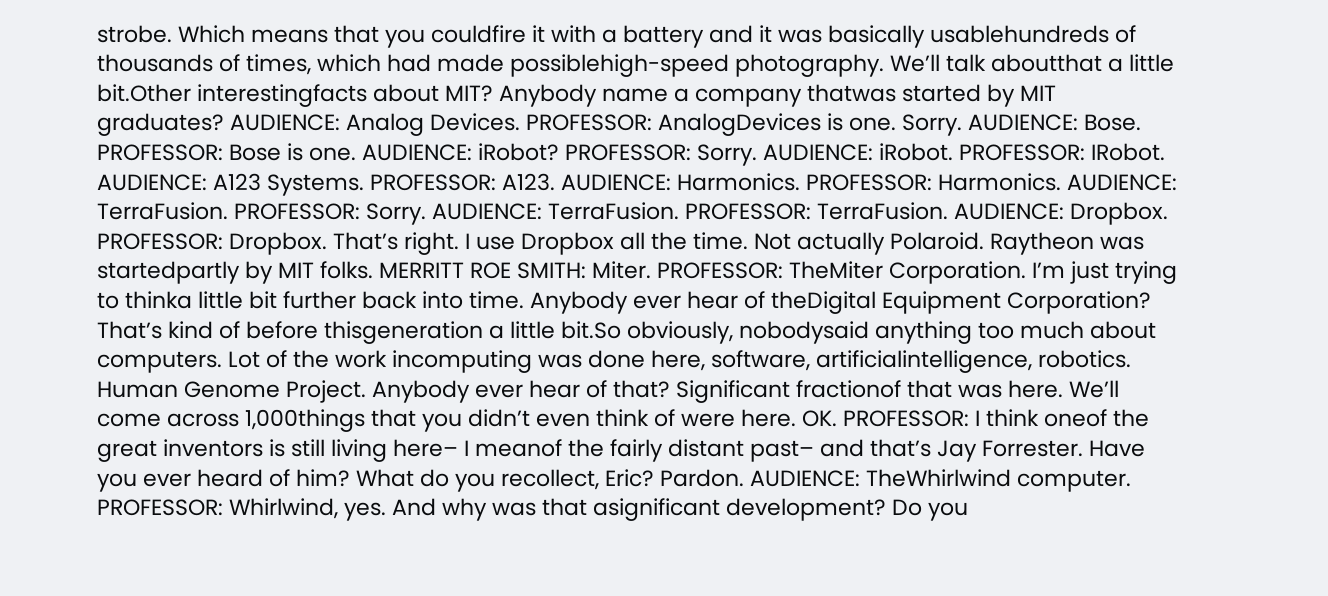strobe. Which means that you couldfire it with a battery and it was basically usablehundreds of thousands of times, which had made possiblehigh-speed photography. We’ll talk aboutthat a little bit.Other interestingfacts about MIT? Anybody name a company thatwas started by MIT graduates? AUDIENCE: Analog Devices. PROFESSOR: AnalogDevices is one. Sorry. AUDIENCE: Bose. PROFESSOR: Bose is one. AUDIENCE: iRobot? PROFESSOR: Sorry. AUDIENCE: iRobot. PROFESSOR: IRobot. AUDIENCE: A123 Systems. PROFESSOR: A123. AUDIENCE: Harmonics. PROFESSOR: Harmonics. AUDIENCE: TerraFusion. PROFESSOR: Sorry. AUDIENCE: TerraFusion. PROFESSOR: TerraFusion. AUDIENCE: Dropbox. PROFESSOR: Dropbox. That’s right. I use Dropbox all the time. Not actually Polaroid. Raytheon was startedpartly by MIT folks. MERRITT ROE SMITH: Miter. PROFESSOR: TheMiter Corporation. I’m just trying to thinka little bit further back into time. Anybody ever hear of theDigital Equipment Corporation? That’s kind of before thisgeneration a little bit.So obviously, nobodysaid anything too much about computers. Lot of the work incomputing was done here, software, artificialintelligence, robotics. Human Genome Project. Anybody ever hear of that? Significant fractionof that was here. We’ll come across 1,000things that you didn’t even think of were here. OK. PROFESSOR: I think oneof the great inventors is still living here– I meanof the fairly distant past– and that’s Jay Forrester. Have you ever heard of him? What do you recollect, Eric? Pardon. AUDIENCE: TheWhirlwind computer. PROFESSOR: Whirlwind, yes. And why was that asignificant development? Do you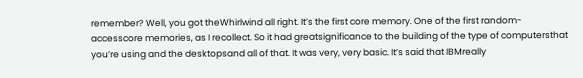remember? Well, you got theWhirlwind all right. It’s the first core memory. One of the first random-accesscore memories, as I recollect. So it had greatsignificance to the building of the type of computersthat you’re using and the desktopsand all of that. It was very, very basic. It’s said that IBMreally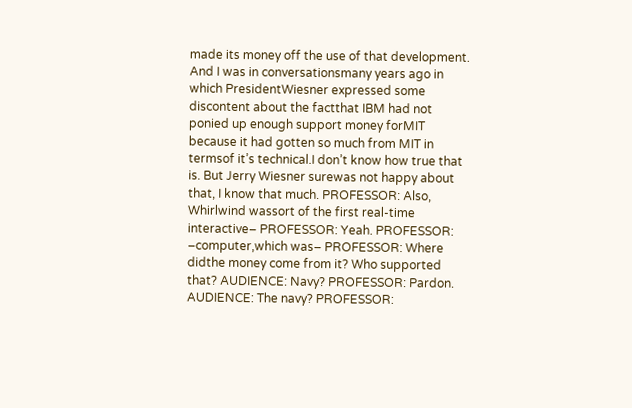made its money off the use of that development. And I was in conversationsmany years ago in which PresidentWiesner expressed some discontent about the factthat IBM had not ponied up enough support money forMIT because it had gotten so much from MIT in termsof it’s technical.I don’t know how true that is. But Jerry Wiesner surewas not happy about that, I know that much. PROFESSOR: Also, Whirlwind wassort of the first real-time interactive– PROFESSOR: Yeah. PROFESSOR: –computer,which was– PROFESSOR: Where didthe money come from it? Who supported that? AUDIENCE: Navy? PROFESSOR: Pardon. AUDIENCE: The navy? PROFESSOR: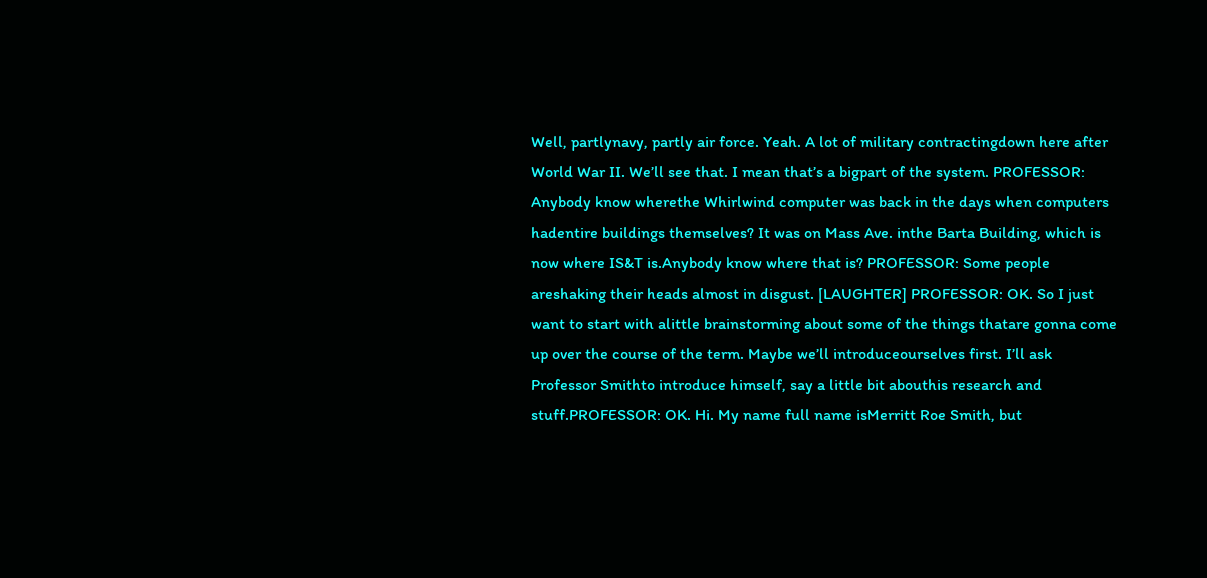Well, partlynavy, partly air force. Yeah. A lot of military contractingdown here after World War II. We’ll see that. I mean that’s a bigpart of the system. PROFESSOR: Anybody know wherethe Whirlwind computer was back in the days when computers hadentire buildings themselves? It was on Mass Ave. inthe Barta Building, which is now where IS&T is.Anybody know where that is? PROFESSOR: Some people areshaking their heads almost in disgust. [LAUGHTER] PROFESSOR: OK. So I just want to start with alittle brainstorming about some of the things thatare gonna come up over the course of the term. Maybe we’ll introduceourselves first. I’ll ask Professor Smithto introduce himself, say a little bit abouthis research and stuff.PROFESSOR: OK. Hi. My name full name isMerritt Roe Smith, but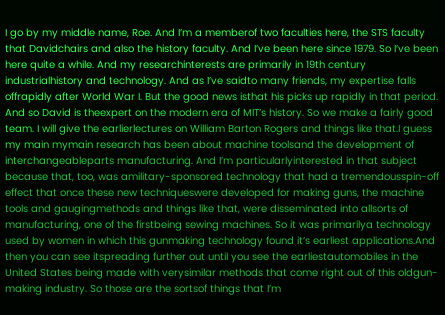I go by my middle name, Roe. And I’m a memberof two faculties here, the STS faculty that Davidchairs and also the history faculty. And I’ve been here since 1979. So I’ve been here quite a while. And my researchinterests are primarily in 19th century industrialhistory and technology. And as I’ve saidto many friends, my expertise falls offrapidly after World War I. But the good news isthat his picks up rapidly in that period. And so David is theexpert on the modern era of MIT’s history. So we make a fairly good team. I will give the earlierlectures on William Barton Rogers and things like that.I guess my main mymain research has been about machine toolsand the development of interchangeableparts manufacturing. And I’m particularlyinterested in that subject because that, too, was amilitary-sponsored technology that had a tremendousspin-off effect that once these new techniqueswere developed for making guns, the machine tools and gaugingmethods and things like that, were disseminated into allsorts of manufacturing, one of the firstbeing sewing machines. So it was primarilya technology used by women in which this gunmaking technology found it’s earliest applications.And then you can see itspreading further out until you see the earliestautomobiles in the United States being made with verysimilar methods that come right out of this oldgun-making industry. So those are the sortsof things that I’m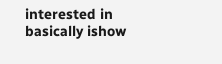interested in basically ishow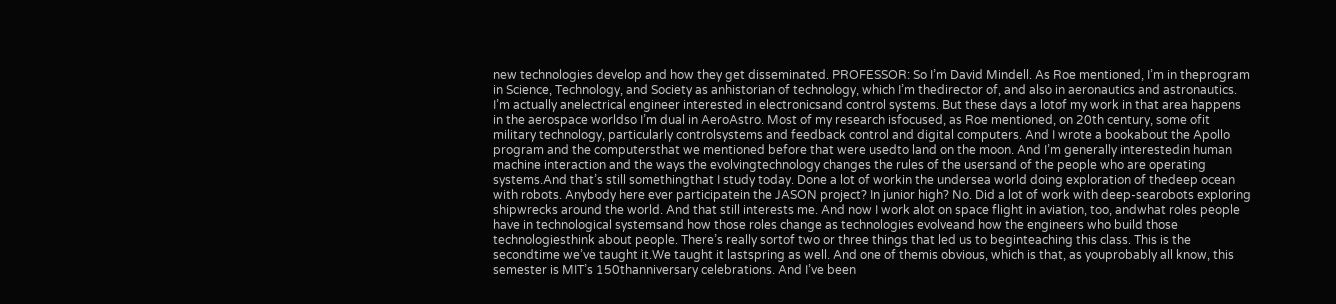new technologies develop and how they get disseminated. PROFESSOR: So I’m David Mindell. As Roe mentioned, I’m in theprogram in Science, Technology, and Society as anhistorian of technology, which I’m thedirector of, and also in aeronautics and astronautics. I’m actually anelectrical engineer interested in electronicsand control systems. But these days a lotof my work in that area happens in the aerospace worldso I’m dual in AeroAstro. Most of my research isfocused, as Roe mentioned, on 20th century, some ofit military technology, particularly controlsystems and feedback control and digital computers. And I wrote a bookabout the Apollo program and the computersthat we mentioned before that were usedto land on the moon. And I’m generally interestedin human machine interaction and the ways the evolvingtechnology changes the rules of the usersand of the people who are operating systems.And that’s still somethingthat I study today. Done a lot of workin the undersea world doing exploration of thedeep ocean with robots. Anybody here ever participatein the JASON project? In junior high? No. Did a lot of work with deep-searobots exploring shipwrecks around the world. And that still interests me. And now I work alot on space flight in aviation, too, andwhat roles people have in technological systemsand how those roles change as technologies evolveand how the engineers who build those technologiesthink about people. There’s really sortof two or three things that led us to beginteaching this class. This is the secondtime we’ve taught it.We taught it lastspring as well. And one of themis obvious, which is that, as youprobably all know, this semester is MIT’s 150thanniversary celebrations. And I’ve been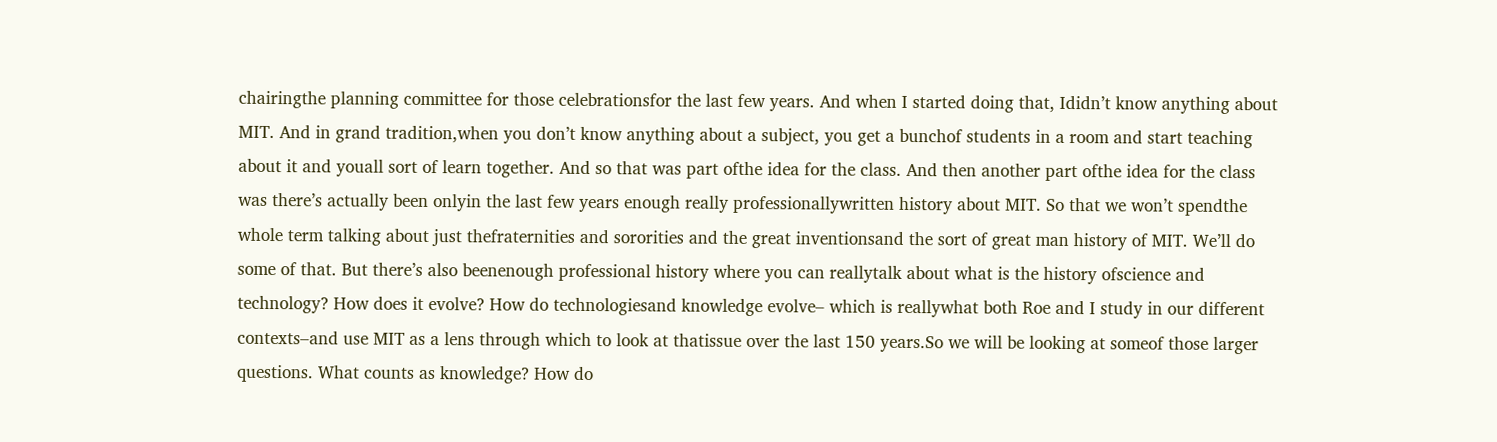chairingthe planning committee for those celebrationsfor the last few years. And when I started doing that, Ididn’t know anything about MIT. And in grand tradition,when you don’t know anything about a subject, you get a bunchof students in a room and start teaching about it and youall sort of learn together. And so that was part ofthe idea for the class. And then another part ofthe idea for the class was there’s actually been onlyin the last few years enough really professionallywritten history about MIT. So that we won’t spendthe whole term talking about just thefraternities and sororities and the great inventionsand the sort of great man history of MIT. We’ll do some of that. But there’s also beenenough professional history where you can reallytalk about what is the history ofscience and technology? How does it evolve? How do technologiesand knowledge evolve– which is reallywhat both Roe and I study in our different contexts–and use MIT as a lens through which to look at thatissue over the last 150 years.So we will be looking at someof those larger questions. What counts as knowledge? How do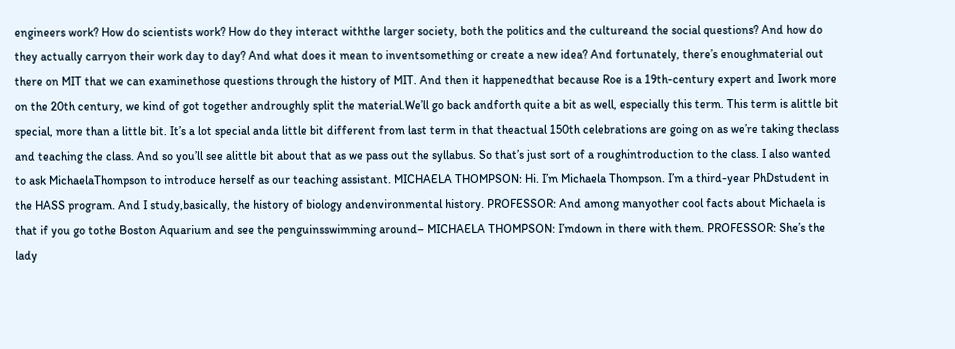engineers work? How do scientists work? How do they interact withthe larger society, both the politics and the cultureand the social questions? And how do they actually carryon their work day to day? And what does it mean to inventsomething or create a new idea? And fortunately, there’s enoughmaterial out there on MIT that we can examinethose questions through the history of MIT. And then it happenedthat because Roe is a 19th-century expert and Iwork more on the 20th century, we kind of got together androughly split the material.We’ll go back andforth quite a bit as well, especially this term. This term is alittle bit special, more than a little bit. It’s a lot special anda little bit different from last term in that theactual 150th celebrations are going on as we’re taking theclass and teaching the class. And so you’ll see alittle bit about that as we pass out the syllabus. So that’s just sort of a roughintroduction to the class. I also wanted to ask MichaelaThompson to introduce herself as our teaching assistant. MICHAELA THOMPSON: Hi. I’m Michaela Thompson. I’m a third-year PhDstudent in the HASS program. And I study,basically, the history of biology andenvironmental history. PROFESSOR: And among manyother cool facts about Michaela is that if you go tothe Boston Aquarium and see the penguinsswimming around– MICHAELA THOMPSON: I’mdown in there with them. PROFESSOR: She’s the lady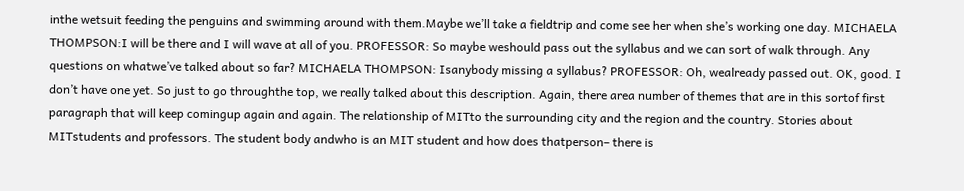inthe wetsuit feeding the penguins and swimming around with them.Maybe we’ll take a fieldtrip and come see her when she’s working one day. MICHAELA THOMPSON:I will be there and I will wave at all of you. PROFESSOR: So maybe weshould pass out the syllabus and we can sort of walk through. Any questions on whatwe’ve talked about so far? MICHAELA THOMPSON: Isanybody missing a syllabus? PROFESSOR: Oh, wealready passed out. OK, good. I don’t have one yet. So just to go throughthe top, we really talked about this description. Again, there area number of themes that are in this sortof first paragraph that will keep comingup again and again. The relationship of MITto the surrounding city and the region and the country. Stories about MITstudents and professors. The student body andwho is an MIT student and how does thatperson– there is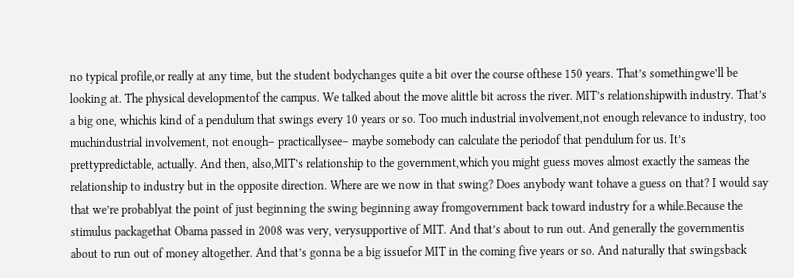no typical profile,or really at any time, but the student bodychanges quite a bit over the course ofthese 150 years. That’s somethingwe’ll be looking at. The physical developmentof the campus. We talked about the move alittle bit across the river. MIT’s relationshipwith industry. That’s a big one, whichis kind of a pendulum that swings every 10 years or so. Too much industrial involvement,not enough relevance to industry, too muchindustrial involvement, not enough– practicallysee– maybe somebody can calculate the periodof that pendulum for us. It’s prettypredictable, actually. And then, also,MIT’s relationship to the government,which you might guess moves almost exactly the sameas the relationship to industry but in the opposite direction. Where are we now in that swing? Does anybody want tohave a guess on that? I would say that we’re probablyat the point of just beginning the swing beginning away fromgovernment back toward industry for a while.Because the stimulus packagethat Obama passed in 2008 was very, verysupportive of MIT. And that’s about to run out. And generally the governmentis about to run out of money altogether. And that’s gonna be a big issuefor MIT in the coming five years or so. And naturally that swingsback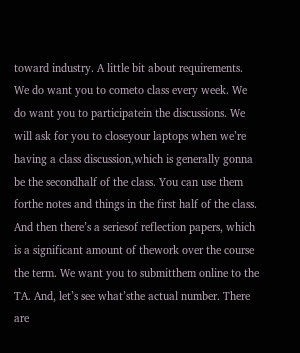toward industry. A little bit about requirements. We do want you to cometo class every week. We do want you to participatein the discussions. We will ask for you to closeyour laptops when we’re having a class discussion,which is generally gonna be the secondhalf of the class. You can use them forthe notes and things in the first half of the class. And then there’s a seriesof reflection papers, which is a significant amount of thework over the course the term. We want you to submitthem online to the TA. And, let’s see what’sthe actual number. There are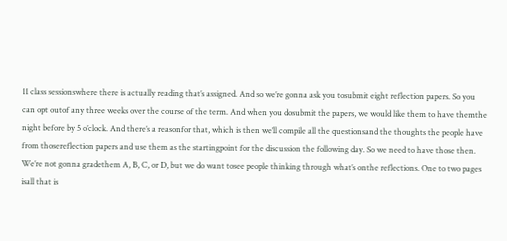11 class sessionswhere there is actually reading that’s assigned. And so we’re gonna ask you tosubmit eight reflection papers. So you can opt outof any three weeks over the course of the term. And when you dosubmit the papers, we would like them to have themthe night before by 5 o’clock. And there’s a reasonfor that, which is then we’ll compile all the questionsand the thoughts the people have from thosereflection papers and use them as the startingpoint for the discussion the following day. So we need to have those then. We’re not gonna gradethem A, B, C, or D, but we do want tosee people thinking through what’s onthe reflections. One to two pages isall that is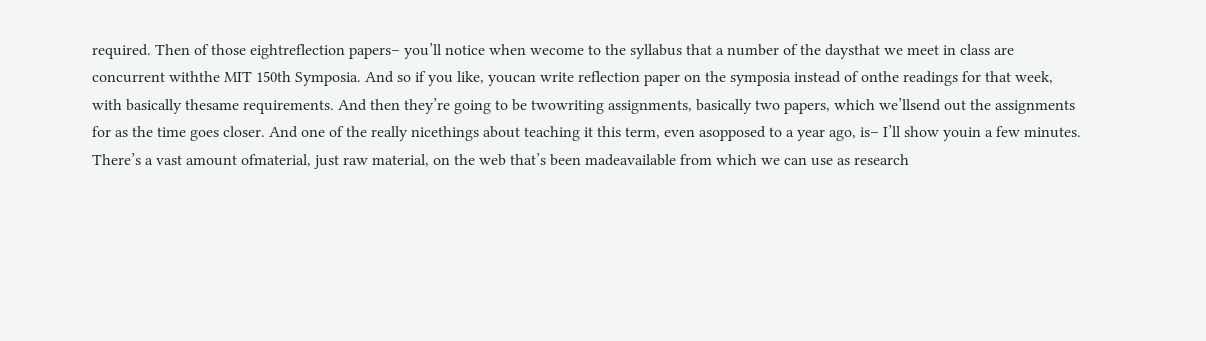required. Then of those eightreflection papers– you’ll notice when wecome to the syllabus that a number of the daysthat we meet in class are concurrent withthe MIT 150th Symposia. And so if you like, youcan write reflection paper on the symposia instead of onthe readings for that week, with basically thesame requirements. And then they’re going to be twowriting assignments, basically two papers, which we’llsend out the assignments for as the time goes closer. And one of the really nicethings about teaching it this term, even asopposed to a year ago, is– I’ll show youin a few minutes. There’s a vast amount ofmaterial, just raw material, on the web that’s been madeavailable from which we can use as research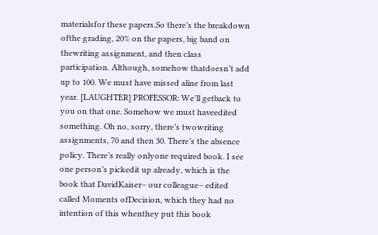materialsfor these papers.So there’s the breakdown ofthe grading, 20% on the papers, big band on thewriting assignment, and then class participation. Although, somehow thatdoesn’t add up to 100. We must have missed aline from last year. [LAUGHTER] PROFESSOR: We’ll getback to you on that one. Somehow we must haveedited something. Oh no, sorry, there’s twowriting assignments, 70 and then 30. There’s the absence policy. There’s really onlyone required book. I see one person’s pickedit up already, which is the book that DavidKaiser– our colleague– edited called Moments ofDecision, which they had no intention of this whenthey put this book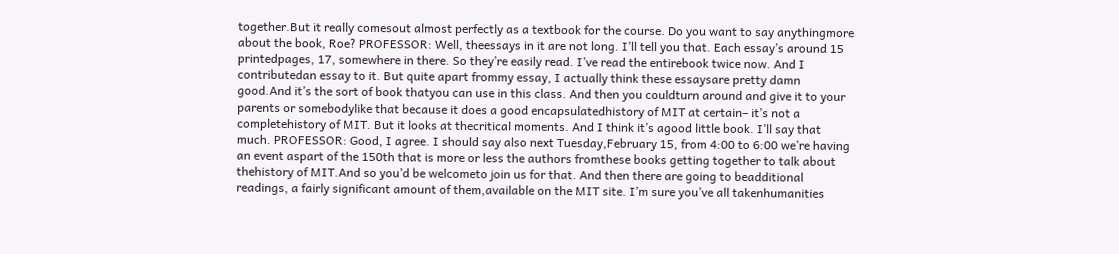together.But it really comesout almost perfectly as a textbook for the course. Do you want to say anythingmore about the book, Roe? PROFESSOR: Well, theessays in it are not long. I’ll tell you that. Each essay’s around 15 printedpages, 17, somewhere in there. So they’re easily read. I’ve read the entirebook twice now. And I contributedan essay to it. But quite apart frommy essay, I actually think these essaysare pretty damn good.And it’s the sort of book thatyou can use in this class. And then you couldturn around and give it to your parents or somebodylike that because it does a good encapsulatedhistory of MIT at certain– it’s not a completehistory of MIT. But it looks at thecritical moments. And I think it’s agood little book. I’ll say that much. PROFESSOR: Good, I agree. I should say also next Tuesday,February 15, from 4:00 to 6:00 we’re having an event aspart of the 150th that is more or less the authors fromthese books getting together to talk about thehistory of MIT.And so you’d be welcometo join us for that. And then there are going to beadditional readings, a fairly significant amount of them,available on the MIT site. I’m sure you’ve all takenhumanities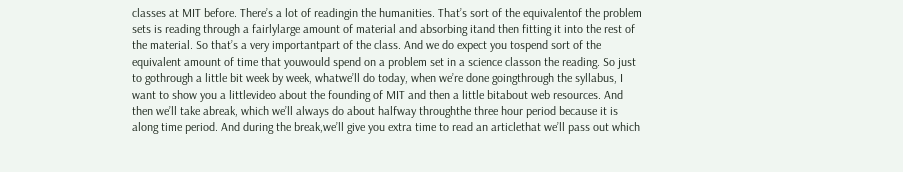classes at MIT before. There’s a lot of readingin the humanities. That’s sort of the equivalentof the problem sets is reading through a fairlylarge amount of material and absorbing itand then fitting it into the rest of the material. So that’s a very importantpart of the class. And we do expect you tospend sort of the equivalent amount of time that youwould spend on a problem set in a science classon the reading. So just to gothrough a little bit week by week, whatwe’ll do today, when we’re done goingthrough the syllabus, I want to show you a littlevideo about the founding of MIT and then a little bitabout web resources. And then we’ll take abreak, which we’ll always do about halfway throughthe three hour period because it is along time period. And during the break,we’ll give you extra time to read an articlethat we’ll pass out which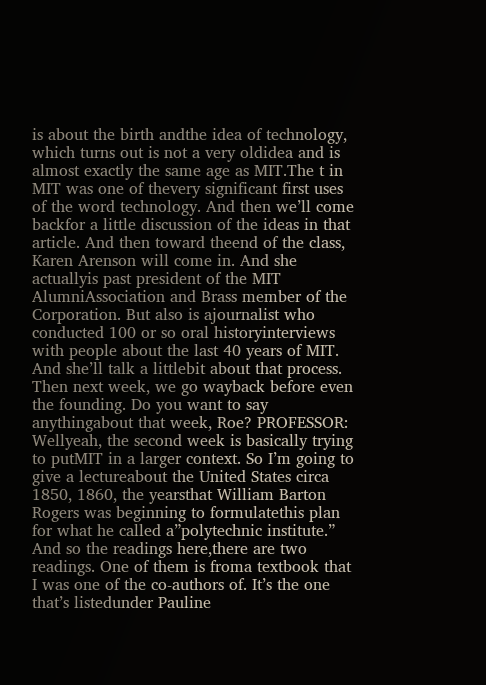is about the birth andthe idea of technology, which turns out is not a very oldidea and is almost exactly the same age as MIT.The t in MIT was one of thevery significant first uses of the word technology. And then we’ll come backfor a little discussion of the ideas in that article. And then toward theend of the class, Karen Arenson will come in. And she actuallyis past president of the MIT AlumniAssociation and Brass member of the Corporation. But also is ajournalist who conducted 100 or so oral historyinterviews with people about the last 40 years of MIT. And she’ll talk a littlebit about that process. Then next week, we go wayback before even the founding. Do you want to say anythingabout that week, Roe? PROFESSOR: Wellyeah, the second week is basically trying to putMIT in a larger context. So I’m going to give a lectureabout the United States circa 1850, 1860, the yearsthat William Barton Rogers was beginning to formulatethis plan for what he called a”polytechnic institute.” And so the readings here,there are two readings. One of them is froma textbook that I was one of the co-authors of. It’s the one that’s listedunder Pauline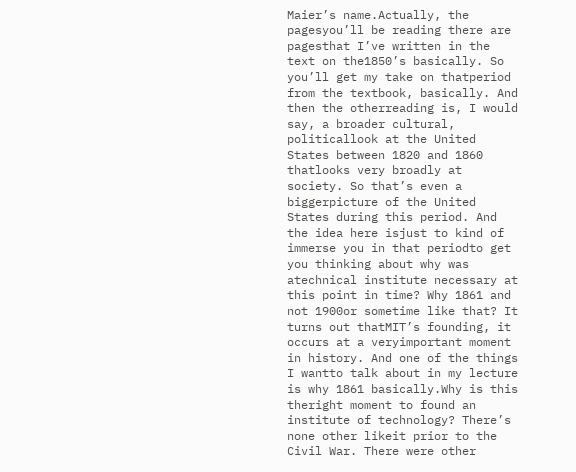Maier’s name.Actually, the pagesyou’ll be reading there are pagesthat I’ve written in the text on the1850’s basically. So you’ll get my take on thatperiod from the textbook, basically. And then the otherreading is, I would say, a broader cultural, politicallook at the United States between 1820 and 1860 thatlooks very broadly at society. So that’s even a biggerpicture of the United States during this period. And the idea here isjust to kind of immerse you in that periodto get you thinking about why was atechnical institute necessary at this point in time? Why 1861 and not 1900or sometime like that? It turns out thatMIT’s founding, it occurs at a veryimportant moment in history. And one of the things I wantto talk about in my lecture is why 1861 basically.Why is this theright moment to found an institute of technology? There’s none other likeit prior to the Civil War. There were other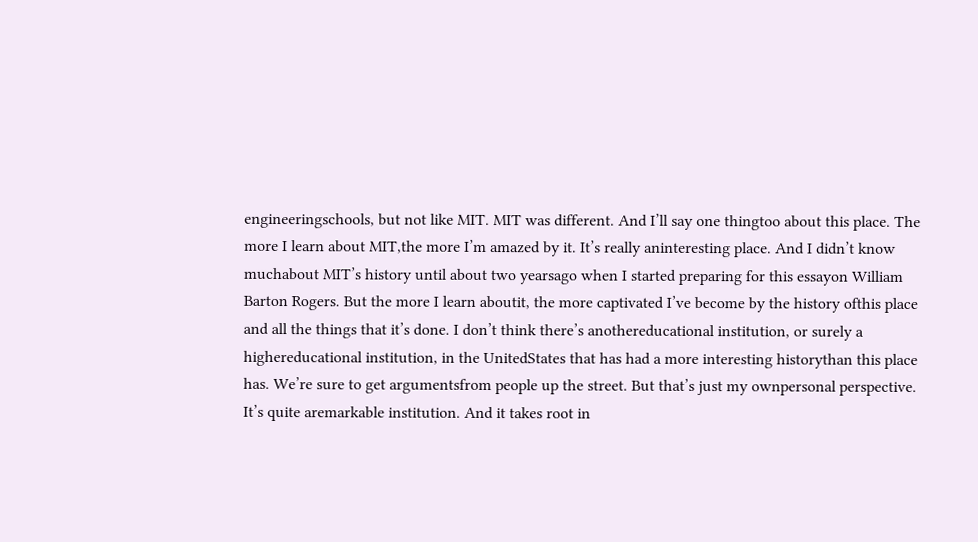engineeringschools, but not like MIT. MIT was different. And I’ll say one thingtoo about this place. The more I learn about MIT,the more I’m amazed by it. It’s really aninteresting place. And I didn’t know muchabout MIT’s history until about two yearsago when I started preparing for this essayon William Barton Rogers. But the more I learn aboutit, the more captivated I’ve become by the history ofthis place and all the things that it’s done. I don’t think there’s anothereducational institution, or surely a highereducational institution, in the UnitedStates that has had a more interesting historythan this place has. We’re sure to get argumentsfrom people up the street. But that’s just my ownpersonal perspective. It’s quite aremarkable institution. And it takes root in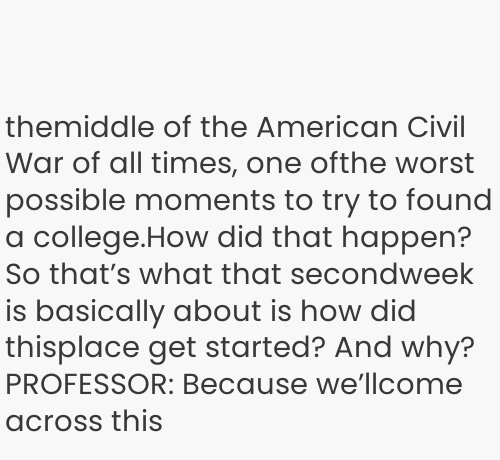themiddle of the American Civil War of all times, one ofthe worst possible moments to try to found a college.How did that happen? So that’s what that secondweek is basically about is how did thisplace get started? And why? PROFESSOR: Because we’llcome across this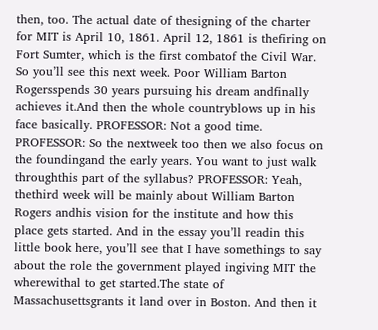then, too. The actual date of thesigning of the charter for MIT is April 10, 1861. April 12, 1861 is thefiring on Fort Sumter, which is the first combatof the Civil War. So you’ll see this next week. Poor William Barton Rogersspends 30 years pursuing his dream andfinally achieves it.And then the whole countryblows up in his face basically. PROFESSOR: Not a good time. PROFESSOR: So the nextweek too then we also focus on the foundingand the early years. You want to just walk throughthis part of the syllabus? PROFESSOR: Yeah, thethird week will be mainly about William Barton Rogers andhis vision for the institute and how this place gets started. And in the essay you’ll readin this little book here, you’ll see that I have somethings to say about the role the government played ingiving MIT the wherewithal to get started.The state of Massachusettsgrants it land over in Boston. And then it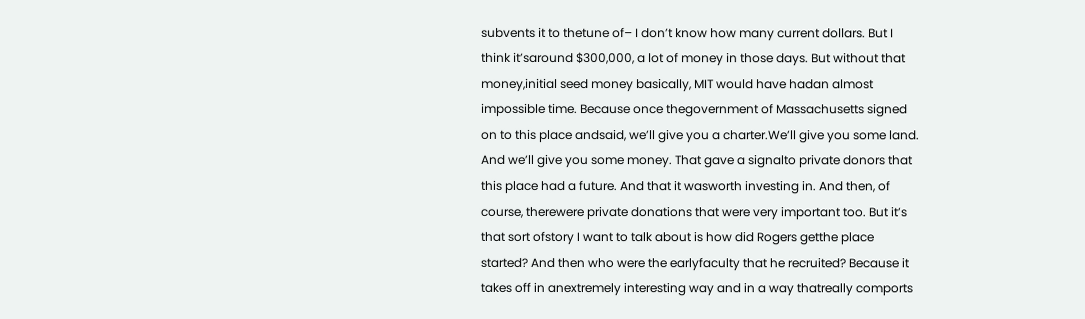subvents it to thetune of– I don’t know how many current dollars. But I think it’saround $300,000, a lot of money in those days. But without that money,initial seed money basically, MIT would have hadan almost impossible time. Because once thegovernment of Massachusetts signed on to this place andsaid, we’ll give you a charter.We’ll give you some land. And we’ll give you some money. That gave a signalto private donors that this place had a future. And that it wasworth investing in. And then, of course, therewere private donations that were very important too. But it’s that sort ofstory I want to talk about is how did Rogers getthe place started? And then who were the earlyfaculty that he recruited? Because it takes off in anextremely interesting way and in a way thatreally comports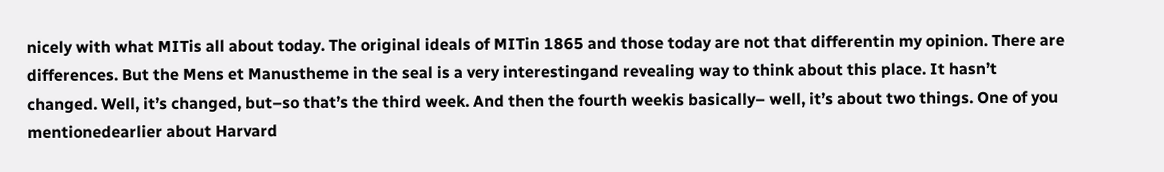nicely with what MITis all about today. The original ideals of MITin 1865 and those today are not that differentin my opinion. There are differences. But the Mens et Manustheme in the seal is a very interestingand revealing way to think about this place. It hasn’t changed. Well, it’s changed, but–so that’s the third week. And then the fourth weekis basically– well, it’s about two things. One of you mentionedearlier about Harvard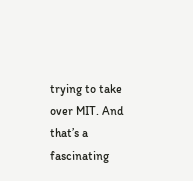trying to take over MIT. And that’s a fascinating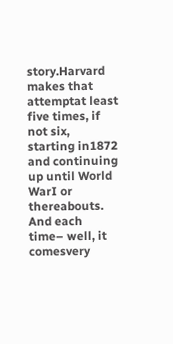story.Harvard makes that attemptat least five times, if not six, starting in1872 and continuing up until World WarI or thereabouts. And each time– well, it comesvery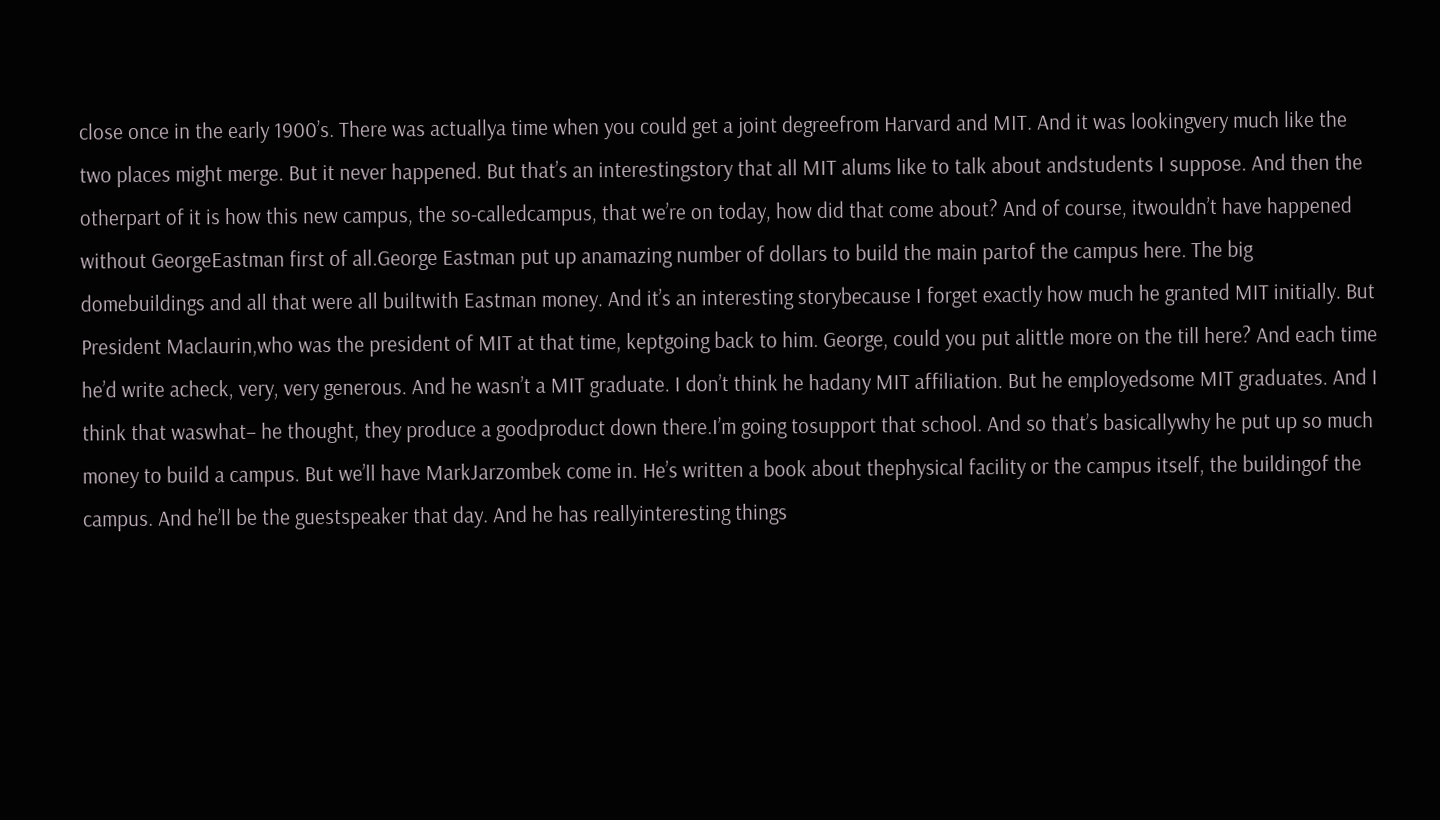close once in the early 1900’s. There was actuallya time when you could get a joint degreefrom Harvard and MIT. And it was lookingvery much like the two places might merge. But it never happened. But that’s an interestingstory that all MIT alums like to talk about andstudents I suppose. And then the otherpart of it is how this new campus, the so-calledcampus, that we’re on today, how did that come about? And of course, itwouldn’t have happened without GeorgeEastman first of all.George Eastman put up anamazing number of dollars to build the main partof the campus here. The big domebuildings and all that were all builtwith Eastman money. And it’s an interesting storybecause I forget exactly how much he granted MIT initially. But President Maclaurin,who was the president of MIT at that time, keptgoing back to him. George, could you put alittle more on the till here? And each time he’d write acheck, very, very generous. And he wasn’t a MIT graduate. I don’t think he hadany MIT affiliation. But he employedsome MIT graduates. And I think that waswhat– he thought, they produce a goodproduct down there.I’m going tosupport that school. And so that’s basicallywhy he put up so much money to build a campus. But we’ll have MarkJarzombek come in. He’s written a book about thephysical facility or the campus itself, the buildingof the campus. And he’ll be the guestspeaker that day. And he has reallyinteresting things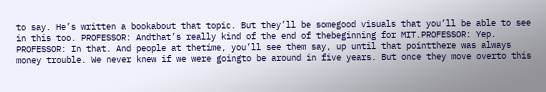to say. He’s written a bookabout that topic. But they’ll be somegood visuals that you’ll be able to see in this too. PROFESSOR: Andthat’s really kind of the end of thebeginning for MIT.PROFESSOR: Yep. PROFESSOR: In that. And people at thetime, you’ll see them say, up until that pointthere was always money trouble. We never knew if we were goingto be around in five years. But once they move overto this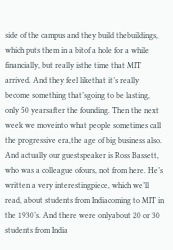side of the campus and they build thebuildings, which puts them in a bitof a hole for a while financially, but really isthe time that MIT arrived. And they feel likethat it’s really become something that’sgoing to be lasting, only 50 yearsafter the founding. Then the next week we moveinto what people sometimes call the progressive era,the age of big business also. And actually our guestspeaker is Ross Bassett, who was a colleague ofours, not from here. He’s written a very interestingpiece, which we’ll read, about students from Indiacoming to MIT in the 1930’s. And there were onlyabout 20 or 30 students from India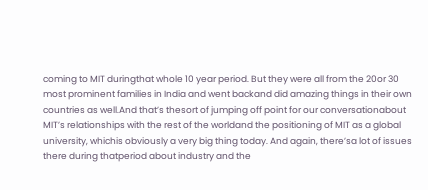coming to MIT duringthat whole 10 year period. But they were all from the 20or 30 most prominent families in India and went backand did amazing things in their own countries as well.And that’s thesort of jumping off point for our conversationabout MIT’s relationships with the rest of the worldand the positioning of MIT as a global university, whichis obviously a very big thing today. And again, there’sa lot of issues there during thatperiod about industry and the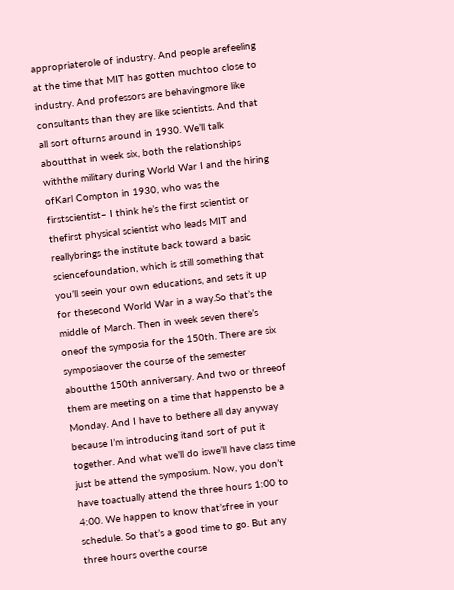appropriaterole of industry. And people arefeeling at the time that MIT has gotten muchtoo close to industry. And professors are behavingmore like consultants than they are like scientists. And that all sort ofturns around in 1930. We’ll talk aboutthat in week six, both the relationships withthe military during World War I and the hiring ofKarl Compton in 1930, who was the firstscientist– I think he’s the first scientist or thefirst physical scientist who leads MIT and reallybrings the institute back toward a basic sciencefoundation, which is still something that you’ll seein your own educations, and sets it up for thesecond World War in a way.So that’s the middle of March. Then in week seven there’s oneof the symposia for the 150th. There are six symposiaover the course of the semester aboutthe 150th anniversary. And two or threeof them are meeting on a time that happensto be a Monday. And I have to bethere all day anyway because I’m introducing itand sort of put it together. And what we’ll do iswe’ll have class time just be attend the symposium. Now, you don’t have toactually attend the three hours 1:00 to 4:00. We happen to know that’sfree in your schedule. So that’s a good time to go. But any three hours overthe course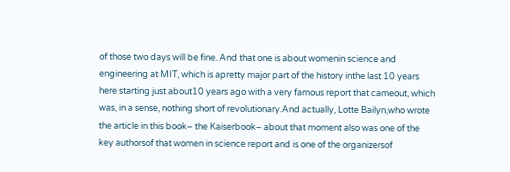of those two days will be fine. And that one is about womenin science and engineering at MIT, which is apretty major part of the history inthe last 10 years here starting just about10 years ago with a very famous report that cameout, which was, in a sense, nothing short of revolutionary.And actually, Lotte Bailyn,who wrote the article in this book– the Kaiserbook– about that moment also was one of the key authorsof that women in science report and is one of the organizersof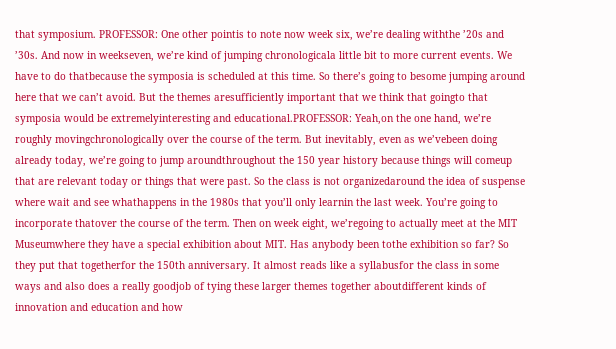that symposium. PROFESSOR: One other pointis to note now week six, we’re dealing withthe ’20s and ’30s. And now in weekseven, we’re kind of jumping chronologicala little bit to more current events. We have to do thatbecause the symposia is scheduled at this time. So there’s going to besome jumping around here that we can’t avoid. But the themes aresufficiently important that we think that goingto that symposia would be extremelyinteresting and educational.PROFESSOR: Yeah,on the one hand, we’re roughly movingchronologically over the course of the term. But inevitably, even as we’vebeen doing already today, we’re going to jump aroundthroughout the 150 year history because things will comeup that are relevant today or things that were past. So the class is not organizedaround the idea of suspense where wait and see whathappens in the 1980s that you’ll only learnin the last week. You’re going to incorporate thatover the course of the term. Then on week eight, we’regoing to actually meet at the MIT Museumwhere they have a special exhibition about MIT. Has anybody been tothe exhibition so far? So they put that togetherfor the 150th anniversary. It almost reads like a syllabusfor the class in some ways and also does a really goodjob of tying these larger themes together aboutdifferent kinds of innovation and education and how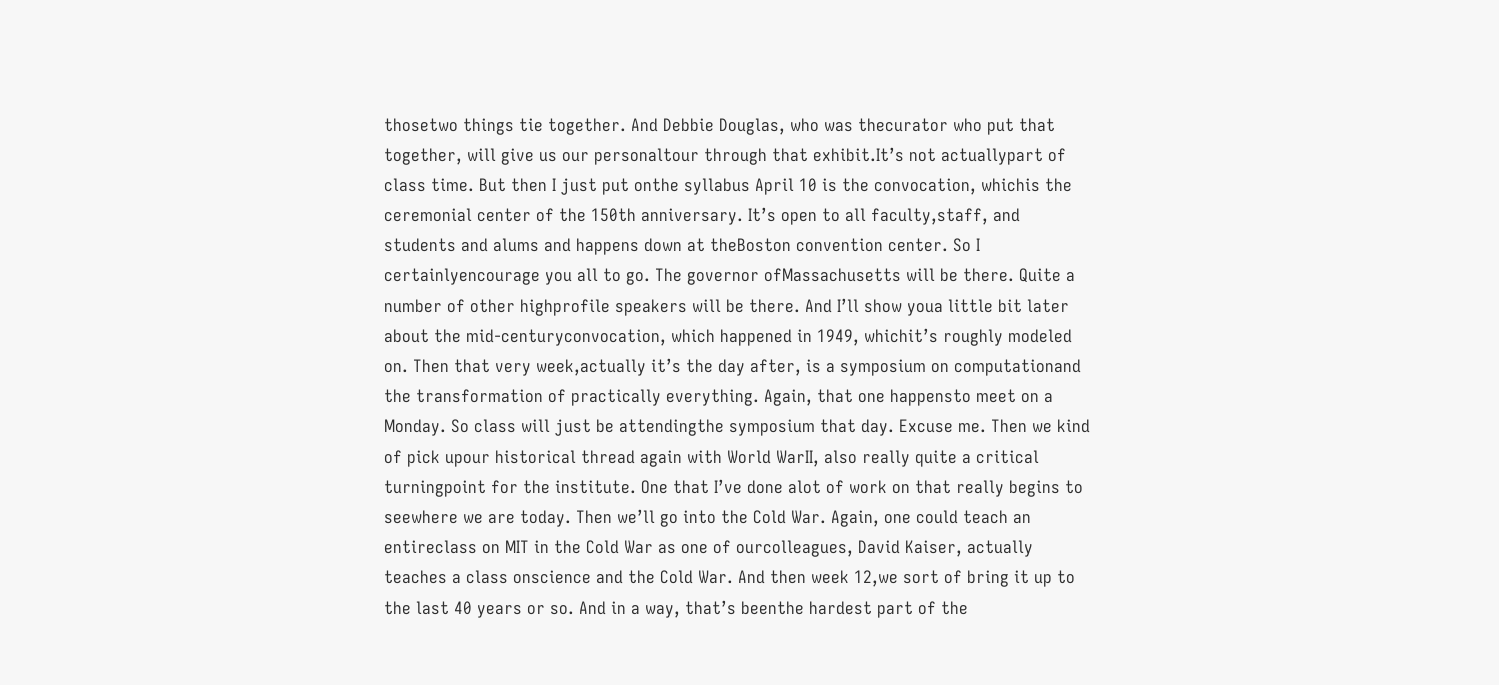thosetwo things tie together. And Debbie Douglas, who was thecurator who put that together, will give us our personaltour through that exhibit.It’s not actuallypart of class time. But then I just put onthe syllabus April 10 is the convocation, whichis the ceremonial center of the 150th anniversary. It’s open to all faculty,staff, and students and alums and happens down at theBoston convention center. So I certainlyencourage you all to go. The governor ofMassachusetts will be there. Quite a number of other highprofile speakers will be there. And I’ll show youa little bit later about the mid-centuryconvocation, which happened in 1949, whichit’s roughly modeled on. Then that very week,actually it’s the day after, is a symposium on computationand the transformation of practically everything. Again, that one happensto meet on a Monday. So class will just be attendingthe symposium that day. Excuse me. Then we kind of pick upour historical thread again with World WarII, also really quite a critical turningpoint for the institute. One that I’ve done alot of work on that really begins to seewhere we are today. Then we’ll go into the Cold War. Again, one could teach an entireclass on MIT in the Cold War as one of ourcolleagues, David Kaiser, actually teaches a class onscience and the Cold War. And then week 12,we sort of bring it up to the last 40 years or so. And in a way, that’s beenthe hardest part of the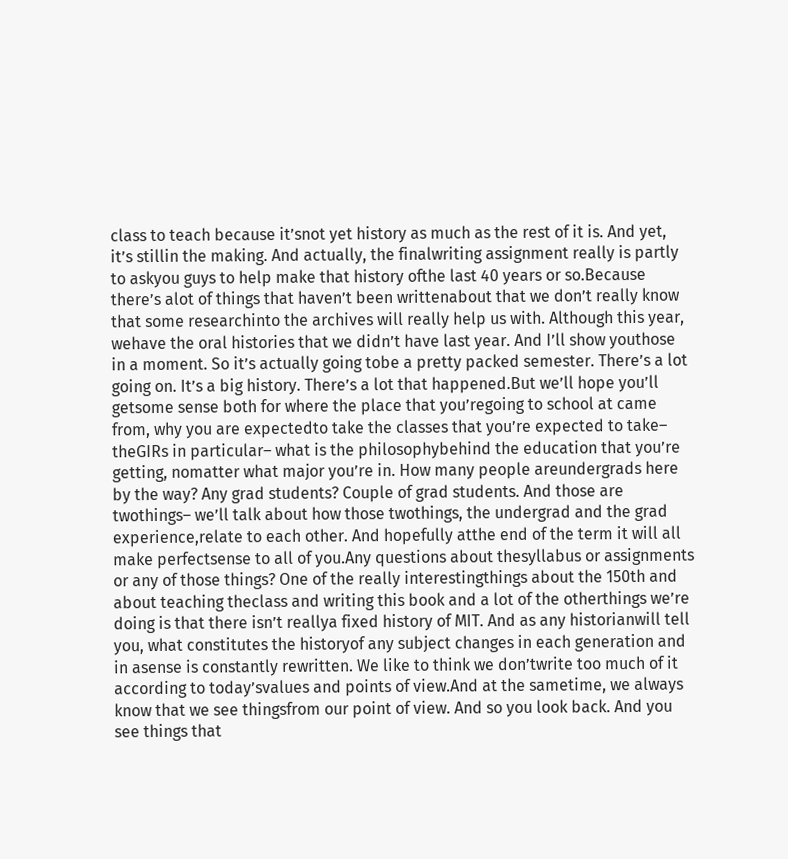class to teach because it’snot yet history as much as the rest of it is. And yet, it’s stillin the making. And actually, the finalwriting assignment really is partly to askyou guys to help make that history ofthe last 40 years or so.Because there’s alot of things that haven’t been writtenabout that we don’t really know that some researchinto the archives will really help us with. Although this year, wehave the oral histories that we didn’t have last year. And I’ll show youthose in a moment. So it’s actually going tobe a pretty packed semester. There’s a lot going on. It’s a big history. There’s a lot that happened.But we’ll hope you’ll getsome sense both for where the place that you’regoing to school at came from, why you are expectedto take the classes that you’re expected to take– theGIRs in particular– what is the philosophybehind the education that you’re getting, nomatter what major you’re in. How many people areundergrads here by the way? Any grad students? Couple of grad students. And those are twothings– we’ll talk about how those twothings, the undergrad and the grad experience,relate to each other. And hopefully atthe end of the term it will all make perfectsense to all of you.Any questions about thesyllabus or assignments or any of those things? One of the really interestingthings about the 150th and about teaching theclass and writing this book and a lot of the otherthings we’re doing is that there isn’t reallya fixed history of MIT. And as any historianwill tell you, what constitutes the historyof any subject changes in each generation and in asense is constantly rewritten. We like to think we don’twrite too much of it according to today’svalues and points of view.And at the sametime, we always know that we see thingsfrom our point of view. And so you look back. And you see things that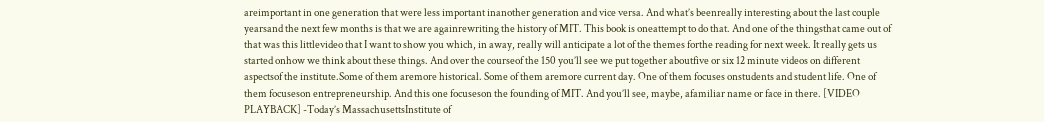areimportant in one generation that were less important inanother generation and vice versa. And what’s beenreally interesting about the last couple yearsand the next few months is that we are againrewriting the history of MIT. This book is oneattempt to do that. And one of the thingsthat came out of that was this littlevideo that I want to show you which, in away, really will anticipate a lot of the themes forthe reading for next week. It really gets us started onhow we think about these things. And over the courseof the 150 you’ll see we put together aboutfive or six 12 minute videos on different aspectsof the institute.Some of them aremore historical. Some of them aremore current day. One of them focuses onstudents and student life. One of them focuseson entrepreneurship. And this one focuseson the founding of MIT. And you’ll see, maybe, afamiliar name or face in there. [VIDEO PLAYBACK] -Today’s MassachusettsInstitute of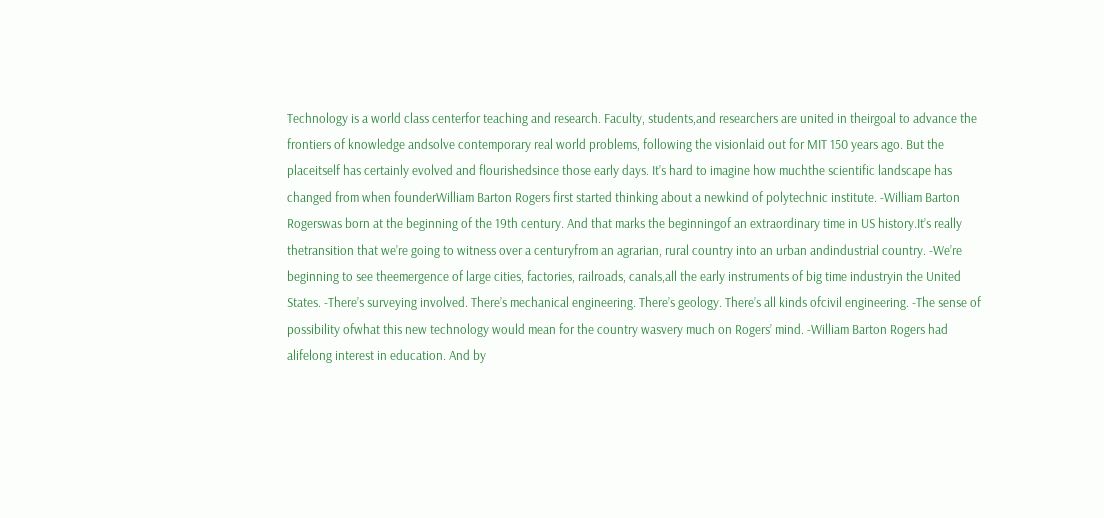Technology is a world class centerfor teaching and research. Faculty, students,and researchers are united in theirgoal to advance the frontiers of knowledge andsolve contemporary real world problems, following the visionlaid out for MIT 150 years ago. But the placeitself has certainly evolved and flourishedsince those early days. It’s hard to imagine how muchthe scientific landscape has changed from when founderWilliam Barton Rogers first started thinking about a newkind of polytechnic institute. -William Barton Rogerswas born at the beginning of the 19th century. And that marks the beginningof an extraordinary time in US history.It’s really thetransition that we’re going to witness over a centuryfrom an agrarian, rural country into an urban andindustrial country. -We’re beginning to see theemergence of large cities, factories, railroads, canals,all the early instruments of big time industryin the United States. -There’s surveying involved. There’s mechanical engineering. There’s geology. There’s all kinds ofcivil engineering. -The sense of possibility ofwhat this new technology would mean for the country wasvery much on Rogers’ mind. -William Barton Rogers had alifelong interest in education. And by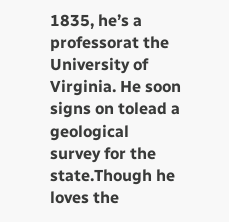1835, he’s a professorat the University of Virginia. He soon signs on tolead a geological survey for the state.Though he loves the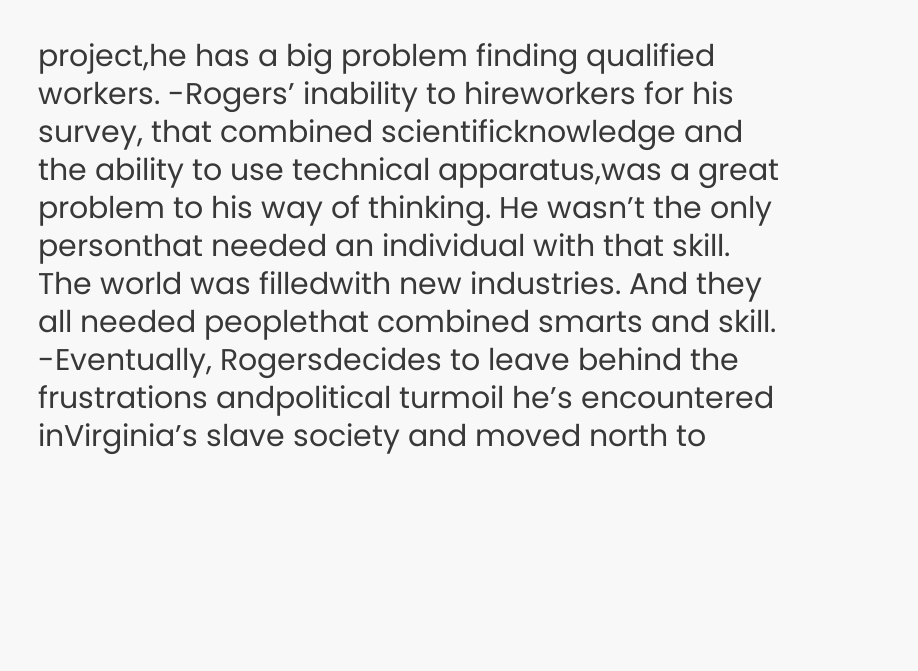project,he has a big problem finding qualified workers. -Rogers’ inability to hireworkers for his survey, that combined scientificknowledge and the ability to use technical apparatus,was a great problem to his way of thinking. He wasn’t the only personthat needed an individual with that skill. The world was filledwith new industries. And they all needed peoplethat combined smarts and skill. -Eventually, Rogersdecides to leave behind the frustrations andpolitical turmoil he’s encountered inVirginia’s slave society and moved north to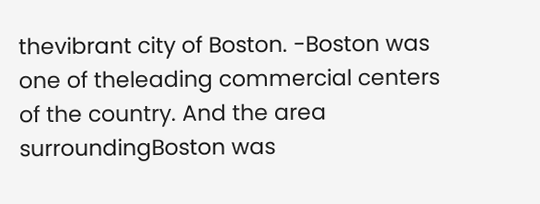thevibrant city of Boston. -Boston was one of theleading commercial centers of the country. And the area surroundingBoston was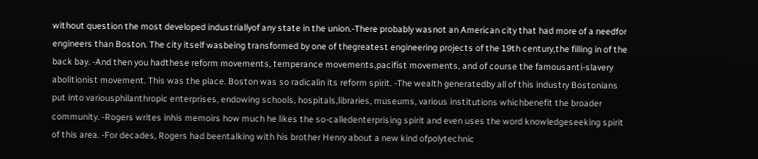without question the most developed industriallyof any state in the union.-There probably wasnot an American city that had more of a needfor engineers than Boston. The city itself wasbeing transformed by one of thegreatest engineering projects of the 19th century,the filling in of the back bay. -And then you hadthese reform movements, temperance movements,pacifist movements, and of course the famousanti-slavery abolitionist movement. This was the place. Boston was so radicalin its reform spirit. -The wealth generatedby all of this industry Bostonians put into variousphilanthropic enterprises, endowing schools, hospitals,libraries, museums, various institutions whichbenefit the broader community. -Rogers writes inhis memoirs how much he likes the so-calledenterprising spirit and even uses the word knowledgeseeking spirit of this area. -For decades, Rogers had beentalking with his brother Henry about a new kind ofpolytechnic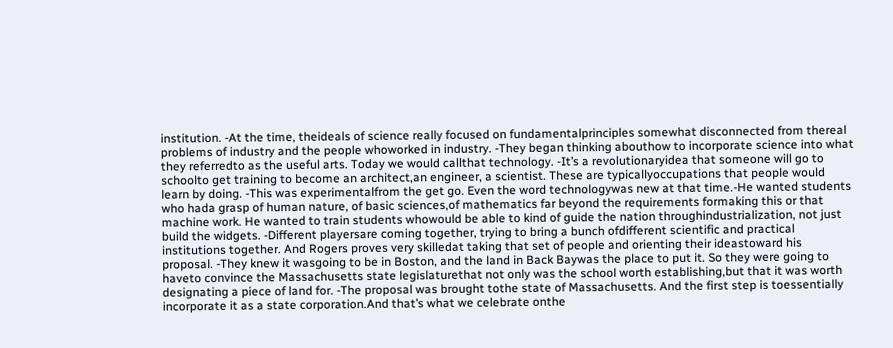institution. -At the time, theideals of science really focused on fundamentalprinciples somewhat disconnected from thereal problems of industry and the people whoworked in industry. -They began thinking abouthow to incorporate science into what they referredto as the useful arts. Today we would callthat technology. -It’s a revolutionaryidea that someone will go to schoolto get training to become an architect,an engineer, a scientist. These are typicallyoccupations that people would learn by doing. -This was experimentalfrom the get go. Even the word technologywas new at that time.-He wanted students who hada grasp of human nature, of basic sciences,of mathematics far beyond the requirements formaking this or that machine work. He wanted to train students whowould be able to kind of guide the nation throughindustrialization, not just build the widgets. -Different playersare coming together, trying to bring a bunch ofdifferent scientific and practical institutions together. And Rogers proves very skilledat taking that set of people and orienting their ideastoward his proposal. -They knew it wasgoing to be in Boston, and the land in Back Baywas the place to put it. So they were going to haveto convince the Massachusetts state legislaturethat not only was the school worth establishing,but that it was worth designating a piece of land for. -The proposal was brought tothe state of Massachusetts. And the first step is toessentially incorporate it as a state corporation.And that’s what we celebrate onthe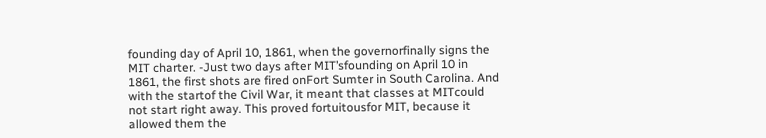founding day of April 10, 1861, when the governorfinally signs the MIT charter. -Just two days after MIT’sfounding on April 10 in 1861, the first shots are fired onFort Sumter in South Carolina. And with the startof the Civil War, it meant that classes at MITcould not start right away. This proved fortuitousfor MIT, because it allowed them the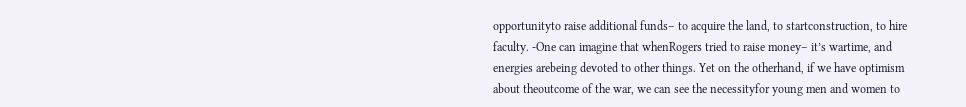opportunityto raise additional funds– to acquire the land, to startconstruction, to hire faculty. -One can imagine that whenRogers tried to raise money– it’s wartime, and energies arebeing devoted to other things. Yet on the otherhand, if we have optimism about theoutcome of the war, we can see the necessityfor young men and women to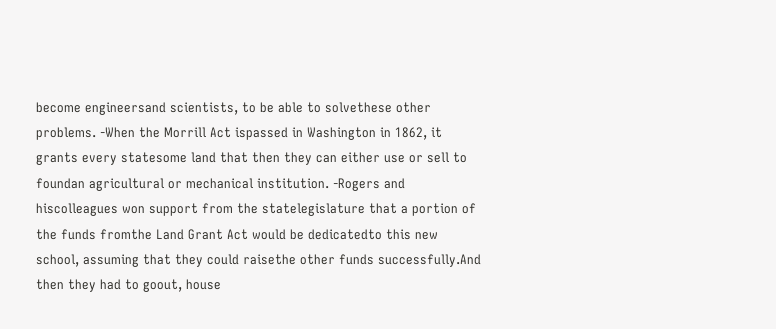become engineersand scientists, to be able to solvethese other problems. -When the Morrill Act ispassed in Washington in 1862, it grants every statesome land that then they can either use or sell to foundan agricultural or mechanical institution. -Rogers and hiscolleagues won support from the statelegislature that a portion of the funds fromthe Land Grant Act would be dedicatedto this new school, assuming that they could raisethe other funds successfully.And then they had to goout, house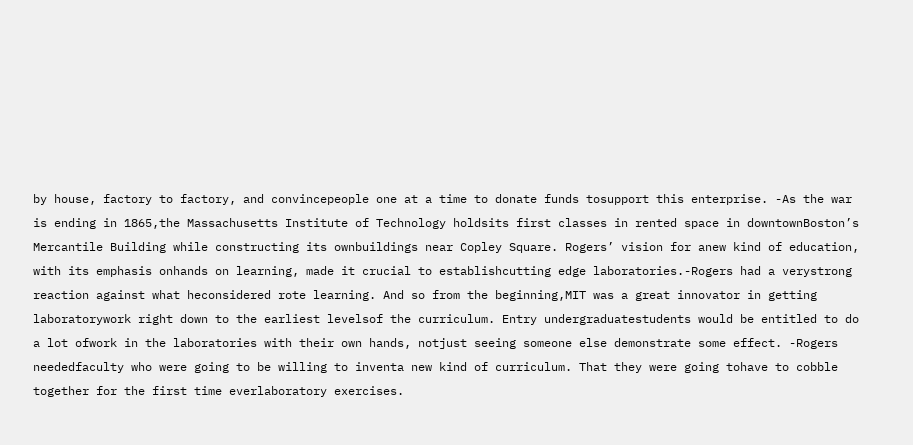by house, factory to factory, and convincepeople one at a time to donate funds tosupport this enterprise. -As the war is ending in 1865,the Massachusetts Institute of Technology holdsits first classes in rented space in downtownBoston’s Mercantile Building while constructing its ownbuildings near Copley Square. Rogers’ vision for anew kind of education, with its emphasis onhands on learning, made it crucial to establishcutting edge laboratories.-Rogers had a verystrong reaction against what heconsidered rote learning. And so from the beginning,MIT was a great innovator in getting laboratorywork right down to the earliest levelsof the curriculum. Entry undergraduatestudents would be entitled to do a lot ofwork in the laboratories with their own hands, notjust seeing someone else demonstrate some effect. -Rogers neededfaculty who were going to be willing to inventa new kind of curriculum. That they were going tohave to cobble together for the first time everlaboratory exercises.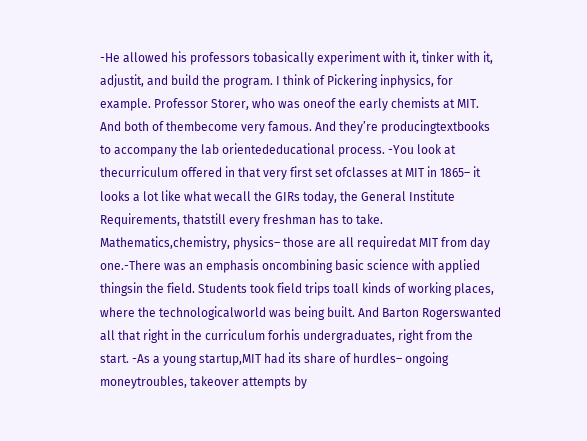-He allowed his professors tobasically experiment with it, tinker with it, adjustit, and build the program. I think of Pickering inphysics, for example. Professor Storer, who was oneof the early chemists at MIT. And both of thembecome very famous. And they’re producingtextbooks to accompany the lab orientededucational process. -You look at thecurriculum offered in that very first set ofclasses at MIT in 1865– it looks a lot like what wecall the GIRs today, the General Institute Requirements, thatstill every freshman has to take. Mathematics,chemistry, physics– those are all requiredat MIT from day one.-There was an emphasis oncombining basic science with applied thingsin the field. Students took field trips toall kinds of working places, where the technologicalworld was being built. And Barton Rogerswanted all that right in the curriculum forhis undergraduates, right from the start. -As a young startup,MIT had its share of hurdles– ongoing moneytroubles, takeover attempts by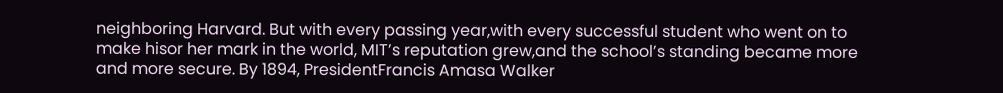neighboring Harvard. But with every passing year,with every successful student who went on to make hisor her mark in the world, MIT’s reputation grew,and the school’s standing became more and more secure. By 1894, PresidentFrancis Amasa Walker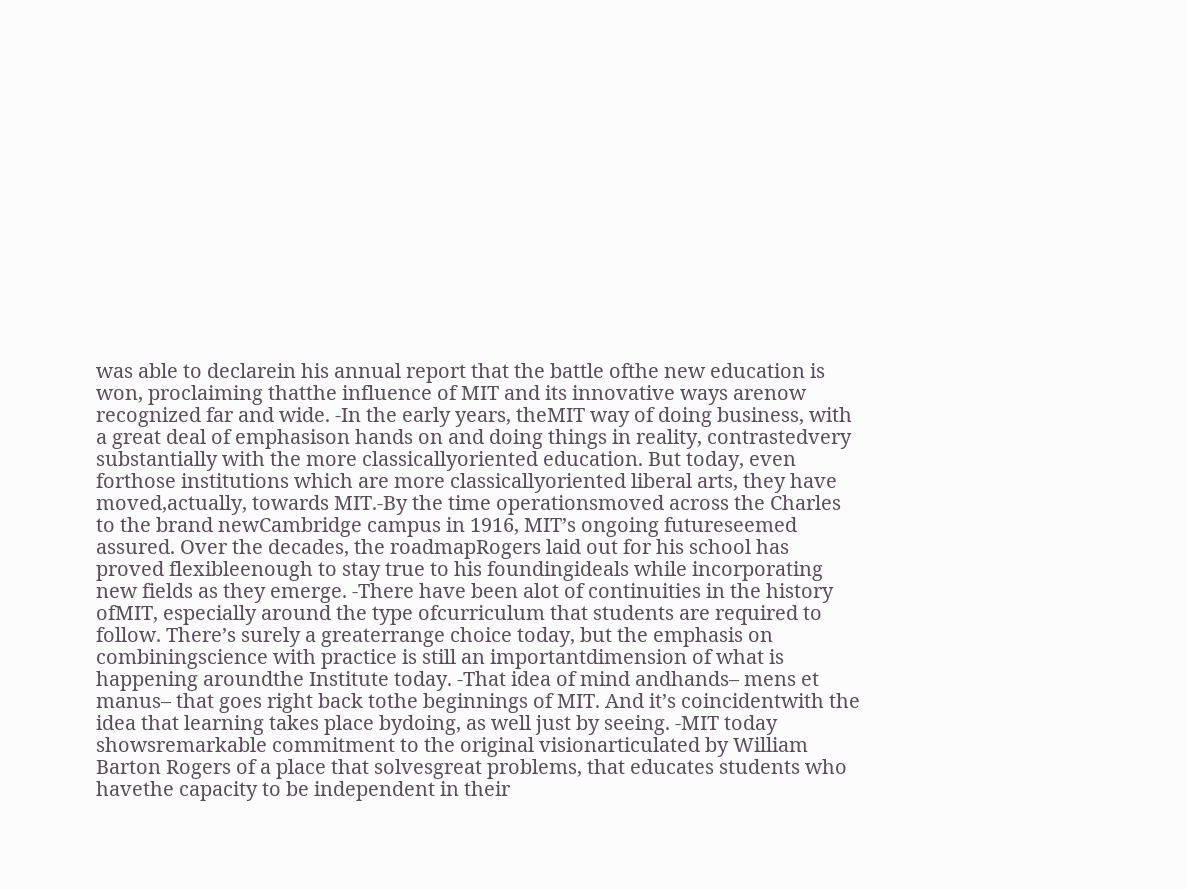was able to declarein his annual report that the battle ofthe new education is won, proclaiming thatthe influence of MIT and its innovative ways arenow recognized far and wide. -In the early years, theMIT way of doing business, with a great deal of emphasison hands on and doing things in reality, contrastedvery substantially with the more classicallyoriented education. But today, even forthose institutions which are more classicallyoriented liberal arts, they have moved,actually, towards MIT.-By the time operationsmoved across the Charles to the brand newCambridge campus in 1916, MIT’s ongoing futureseemed assured. Over the decades, the roadmapRogers laid out for his school has proved flexibleenough to stay true to his foundingideals while incorporating new fields as they emerge. -There have been alot of continuities in the history ofMIT, especially around the type ofcurriculum that students are required to follow. There’s surely a greaterrange choice today, but the emphasis on combiningscience with practice is still an importantdimension of what is happening aroundthe Institute today. -That idea of mind andhands– mens et manus– that goes right back tothe beginnings of MIT. And it’s coincidentwith the idea that learning takes place bydoing, as well just by seeing. -MIT today showsremarkable commitment to the original visionarticulated by William Barton Rogers of a place that solvesgreat problems, that educates students who havethe capacity to be independent in their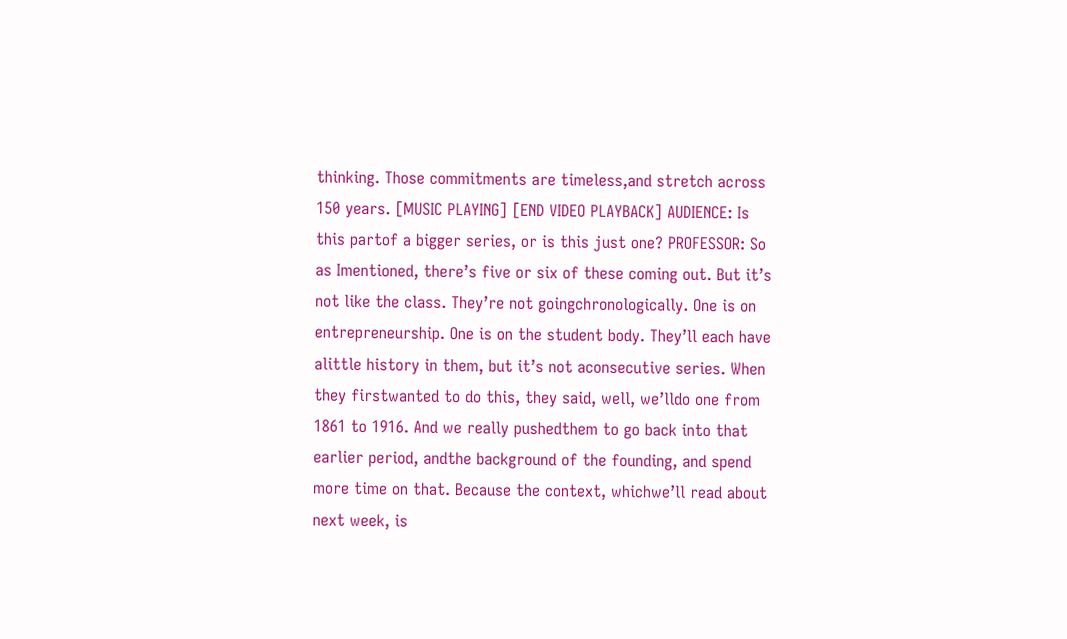thinking. Those commitments are timeless,and stretch across 150 years. [MUSIC PLAYING] [END VIDEO PLAYBACK] AUDIENCE: Is this partof a bigger series, or is this just one? PROFESSOR: So as Imentioned, there’s five or six of these coming out. But it’s not like the class. They’re not goingchronologically. One is on entrepreneurship. One is on the student body. They’ll each have alittle history in them, but it’s not aconsecutive series. When they firstwanted to do this, they said, well, we’lldo one from 1861 to 1916. And we really pushedthem to go back into that earlier period, andthe background of the founding, and spend more time on that. Because the context, whichwe’ll read about next week, is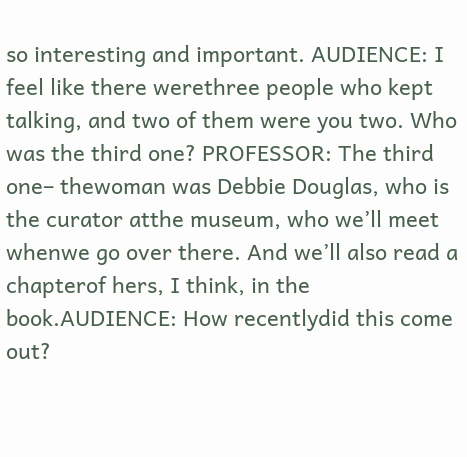so interesting and important. AUDIENCE: I feel like there werethree people who kept talking, and two of them were you two. Who was the third one? PROFESSOR: The third one– thewoman was Debbie Douglas, who is the curator atthe museum, who we’ll meet whenwe go over there. And we’ll also read a chapterof hers, I think, in the book.AUDIENCE: How recentlydid this come out?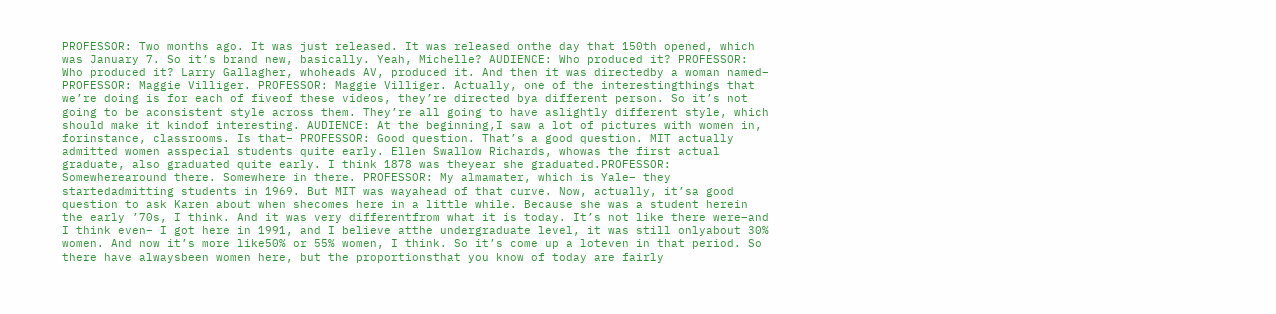PROFESSOR: Two months ago. It was just released. It was released onthe day that 150th opened, which was January 7. So it’s brand new, basically. Yeah, Michelle? AUDIENCE: Who produced it? PROFESSOR: Who produced it? Larry Gallagher, whoheads AV, produced it. And then it was directedby a woman named– PROFESSOR: Maggie Villiger. PROFESSOR: Maggie Villiger. Actually, one of the interestingthings that we’re doing is for each of fiveof these videos, they’re directed bya different person. So it’s not going to be aconsistent style across them. They’re all going to have aslightly different style, which should make it kindof interesting. AUDIENCE: At the beginning,I saw a lot of pictures with women in, forinstance, classrooms. Is that– PROFESSOR: Good question. That’s a good question. MIT actually admitted women asspecial students quite early. Ellen Swallow Richards, whowas the first actual graduate, also graduated quite early. I think 1878 was theyear she graduated.PROFESSOR: Somewherearound there. Somewhere in there. PROFESSOR: My almamater, which is Yale– they startedadmitting students in 1969. But MIT was wayahead of that curve. Now, actually, it’sa good question to ask Karen about when shecomes here in a little while. Because she was a student herein the early ’70s, I think. And it was very differentfrom what it is today. It’s not like there were–and I think even– I got here in 1991, and I believe atthe undergraduate level, it was still onlyabout 30% women. And now it’s more like50% or 55% women, I think. So it’s come up a loteven in that period. So there have alwaysbeen women here, but the proportionsthat you know of today are fairly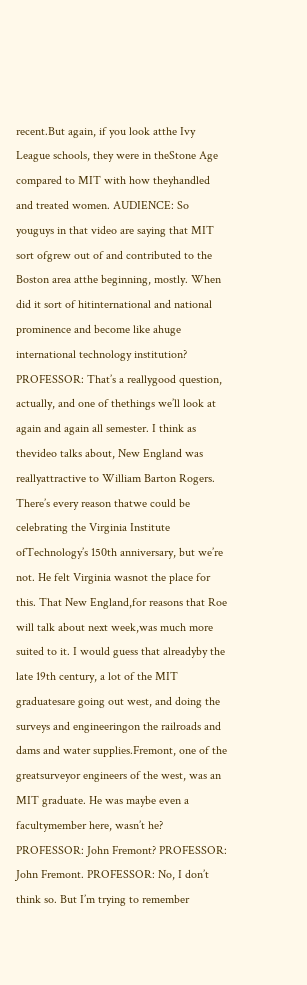recent.But again, if you look atthe Ivy League schools, they were in theStone Age compared to MIT with how theyhandled and treated women. AUDIENCE: So youguys in that video are saying that MIT sort ofgrew out of and contributed to the Boston area atthe beginning, mostly. When did it sort of hitinternational and national prominence and become like ahuge international technology institution? PROFESSOR: That’s a reallygood question, actually, and one of thethings we’ll look at again and again all semester. I think as thevideo talks about, New England was reallyattractive to William Barton Rogers. There’s every reason thatwe could be celebrating the Virginia Institute ofTechnology’s 150th anniversary, but we’re not. He felt Virginia wasnot the place for this. That New England,for reasons that Roe will talk about next week,was much more suited to it. I would guess that alreadyby the late 19th century, a lot of the MIT graduatesare going out west, and doing the surveys and engineeringon the railroads and dams and water supplies.Fremont, one of the greatsurveyor engineers of the west, was an MIT graduate. He was maybe even a facultymember here, wasn’t he? PROFESSOR: John Fremont? PROFESSOR: John Fremont. PROFESSOR: No, I don’t think so. But I’m trying to remember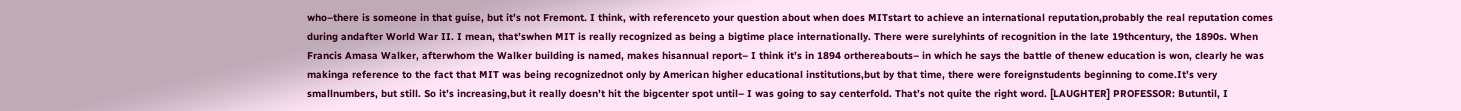who–there is someone in that guise, but it’s not Fremont. I think, with referenceto your question about when does MITstart to achieve an international reputation,probably the real reputation comes during andafter World War II. I mean, that’swhen MIT is really recognized as being a bigtime place internationally. There were surelyhints of recognition in the late 19thcentury, the 1890s. When Francis Amasa Walker, afterwhom the Walker building is named, makes hisannual report– I think it’s in 1894 orthereabouts– in which he says the battle of thenew education is won, clearly he was makinga reference to the fact that MIT was being recognizednot only by American higher educational institutions,but by that time, there were foreignstudents beginning to come.It’s very smallnumbers, but still. So it’s increasing,but it really doesn’t hit the bigcenter spot until– I was going to say centerfold. That’s not quite the right word. [LAUGHTER] PROFESSOR: Butuntil, I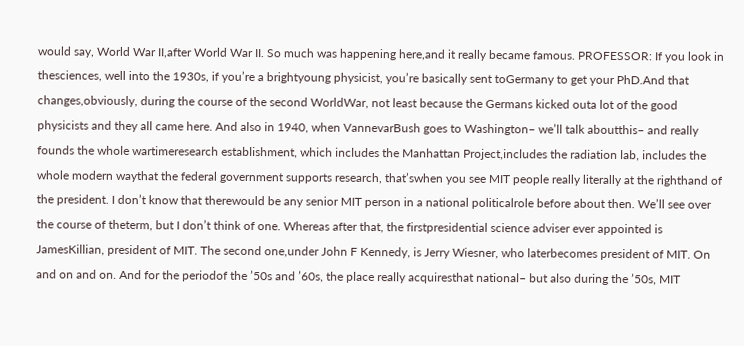would say, World War II,after World War II. So much was happening here,and it really became famous. PROFESSOR: If you look in thesciences, well into the 1930s, if you’re a brightyoung physicist, you’re basically sent toGermany to get your PhD.And that changes,obviously, during the course of the second WorldWar, not least because the Germans kicked outa lot of the good physicists and they all came here. And also in 1940, when VannevarBush goes to Washington– we’ll talk aboutthis– and really founds the whole wartimeresearch establishment, which includes the Manhattan Project,includes the radiation lab, includes the whole modern waythat the federal government supports research, that’swhen you see MIT people really literally at the righthand of the president. I don’t know that therewould be any senior MIT person in a national politicalrole before about then. We’ll see over the course of theterm, but I don’t think of one. Whereas after that, the firstpresidential science adviser ever appointed is JamesKillian, president of MIT. The second one,under John F Kennedy, is Jerry Wiesner, who laterbecomes president of MIT. On and on and on. And for the periodof the ’50s and ’60s, the place really acquiresthat national– but also during the ’50s, MIT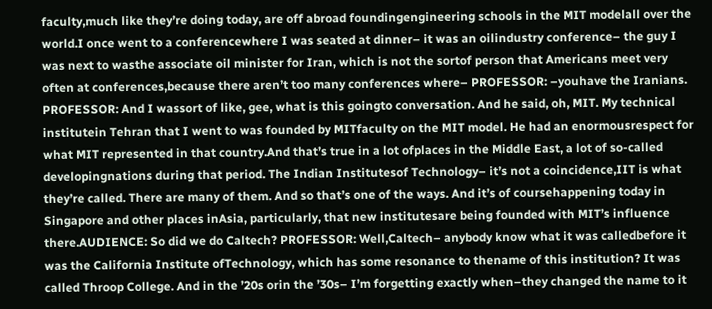faculty,much like they’re doing today, are off abroad foundingengineering schools in the MIT modelall over the world.I once went to a conferencewhere I was seated at dinner– it was an oilindustry conference– the guy I was next to wasthe associate oil minister for Iran, which is not the sortof person that Americans meet very often at conferences,because there aren’t too many conferences where– PROFESSOR: –youhave the Iranians. PROFESSOR: And I wassort of like, gee, what is this goingto conversation. And he said, oh, MIT. My technical institutein Tehran that I went to was founded by MITfaculty on the MIT model. He had an enormousrespect for what MIT represented in that country.And that’s true in a lot ofplaces in the Middle East, a lot of so-called developingnations during that period. The Indian Institutesof Technology– it’s not a coincidence,IIT is what they’re called. There are many of them. And so that’s one of the ways. And it’s of coursehappening today in Singapore and other places inAsia, particularly, that new institutesare being founded with MIT’s influence there.AUDIENCE: So did we do Caltech? PROFESSOR: Well,Caltech– anybody know what it was calledbefore it was the California Institute ofTechnology, which has some resonance to thename of this institution? It was called Throop College. And in the ’20s orin the ’30s– I’m forgetting exactly when–they changed the name to it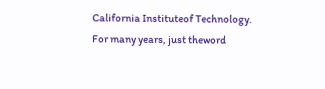California Instituteof Technology. For many years, just theword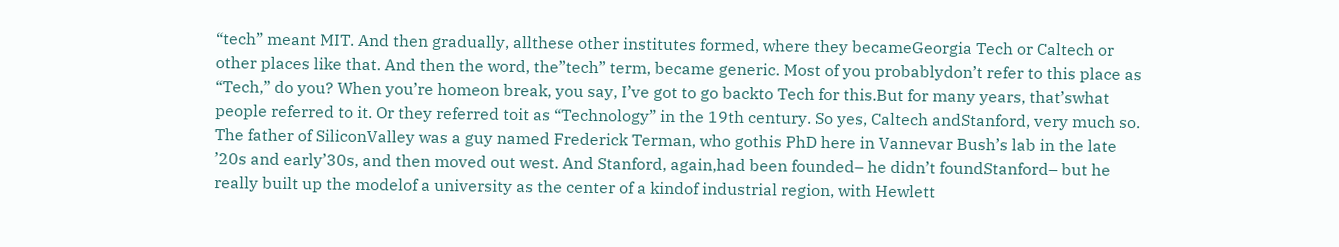“tech” meant MIT. And then gradually, allthese other institutes formed, where they becameGeorgia Tech or Caltech or other places like that. And then the word, the”tech” term, became generic. Most of you probablydon’t refer to this place as “Tech,” do you? When you’re homeon break, you say, I’ve got to go backto Tech for this.But for many years, that’swhat people referred to it. Or they referred toit as “Technology” in the 19th century. So yes, Caltech andStanford, very much so. The father of SiliconValley was a guy named Frederick Terman, who gothis PhD here in Vannevar Bush’s lab in the late ’20s and early’30s, and then moved out west. And Stanford, again,had been founded– he didn’t foundStanford– but he really built up the modelof a university as the center of a kindof industrial region, with Hewlett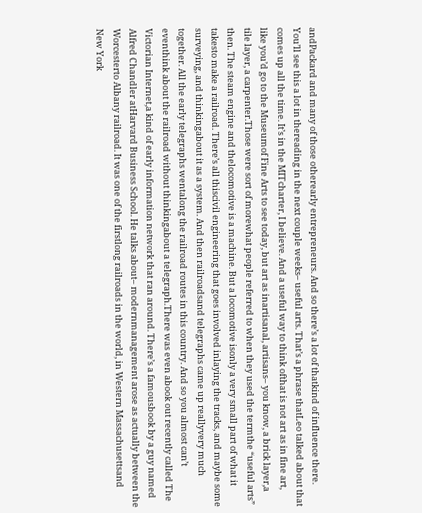andPackard and many of those otherearly entrepreneurs. And so there’s a lot of thatkind of influence there. You’ll see this a lot in thereading in the next couple weeks– useful arts. That’s a phrase thatLeo talked about that comes up all the time. It’s in the MITcharter, I believe. And a useful way to think ofthat is not art as in fine art, like you’d go to the Museumof Fine Arts to see today, but art as inartisanal, artisans– you know, a brick layer,a tile layer, a carpenter.Those were sort of morewhat people referred to when they used the termthe “useful arts” then. The steam engine and thelocomotive is a machine. But a locomotive isonly a very small part of what it takesto make a railroad. There’s all thiscivil engineering that goes involved inlaying the tracks, and maybe some surveying, and thinkingabout it as a system. And then railroadsand telegraphs came up reallyvery much together. All the early telegraphs wentalong the railroad routes in this country. And so you almost can’t eventhink about the railroad without thinkingabout a telegraph.There was even abook out recently called The Victorian Internet,a kind of early information network that ran around. There’s a famousbook by a guy named Alfred Chandler atHarvard Business School. He talks about– modernmanagement arose as actually between the Worcesterto Albany railroad. It was one of the firstlong railroads in the world, in Western Massachusettsand New York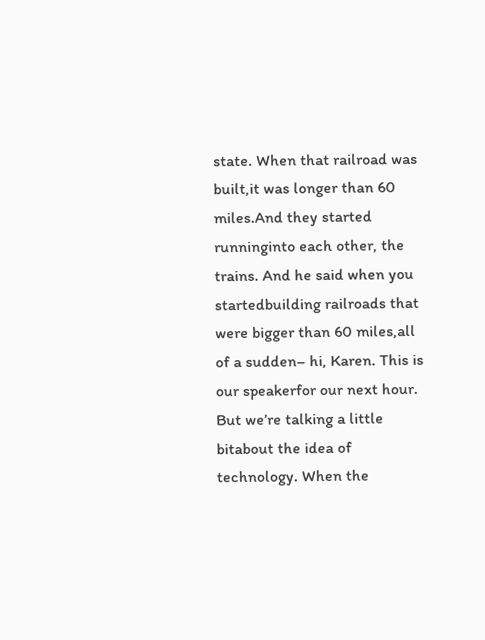state. When that railroad was built,it was longer than 60 miles.And they started runninginto each other, the trains. And he said when you startedbuilding railroads that were bigger than 60 miles,all of a sudden– hi, Karen. This is our speakerfor our next hour. But we’re talking a little bitabout the idea of technology. When the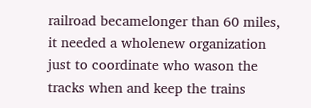railroad becamelonger than 60 miles, it needed a wholenew organization just to coordinate who wason the tracks when and keep the trains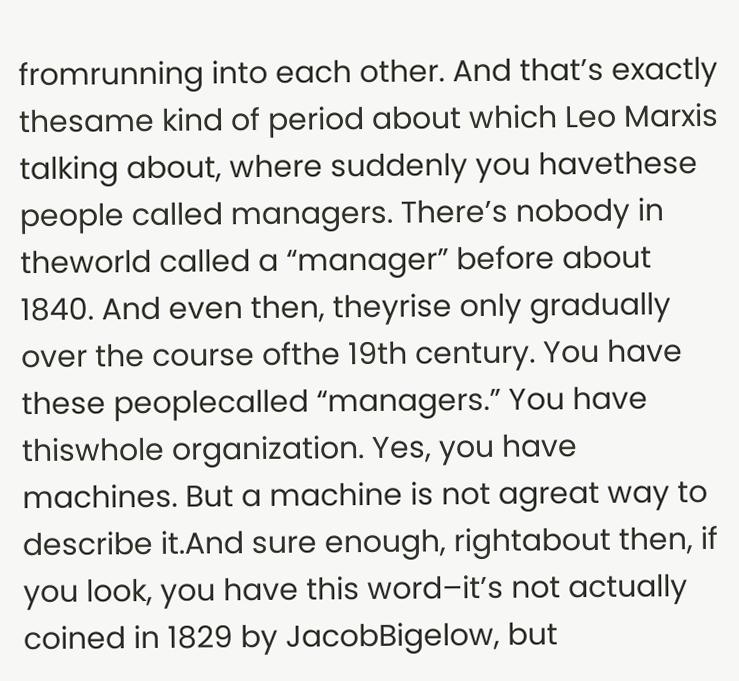fromrunning into each other. And that’s exactly thesame kind of period about which Leo Marxis talking about, where suddenly you havethese people called managers. There’s nobody in theworld called a “manager” before about 1840. And even then, theyrise only gradually over the course ofthe 19th century. You have these peoplecalled “managers.” You have thiswhole organization. Yes, you have machines. But a machine is not agreat way to describe it.And sure enough, rightabout then, if you look, you have this word–it’s not actually coined in 1829 by JacobBigelow, but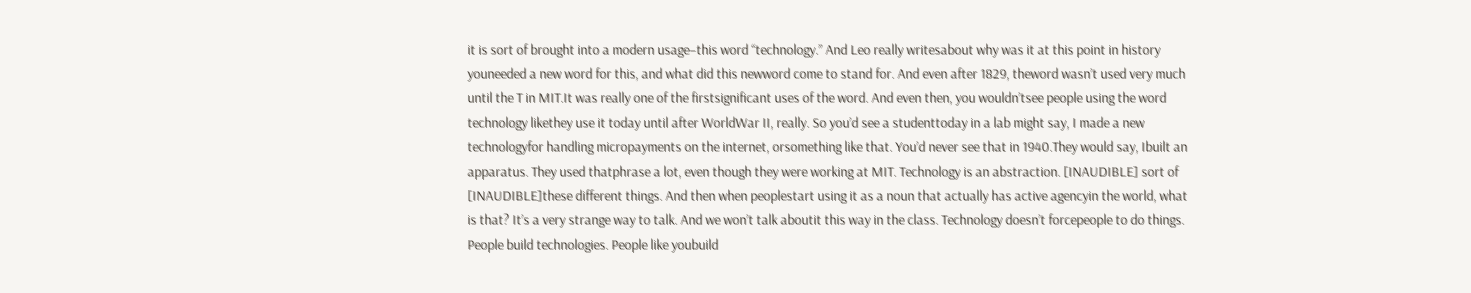it is sort of brought into a modern usage–this word “technology.” And Leo really writesabout why was it at this point in history youneeded a new word for this, and what did this newword come to stand for. And even after 1829, theword wasn’t used very much until the T in MIT.It was really one of the firstsignificant uses of the word. And even then, you wouldn’tsee people using the word technology likethey use it today until after WorldWar II, really. So you’d see a studenttoday in a lab might say, I made a new technologyfor handling micropayments on the internet, orsomething like that. You’d never see that in 1940.They would say, Ibuilt an apparatus. They used thatphrase a lot, even though they were working at MIT. Technology is an abstraction. [INAUDIBLE] sort of [INAUDIBLE]these different things. And then when peoplestart using it as a noun that actually has active agencyin the world, what is that? It’s a very strange way to talk. And we won’t talk aboutit this way in the class. Technology doesn’t forcepeople to do things. People build technologies. People like youbuild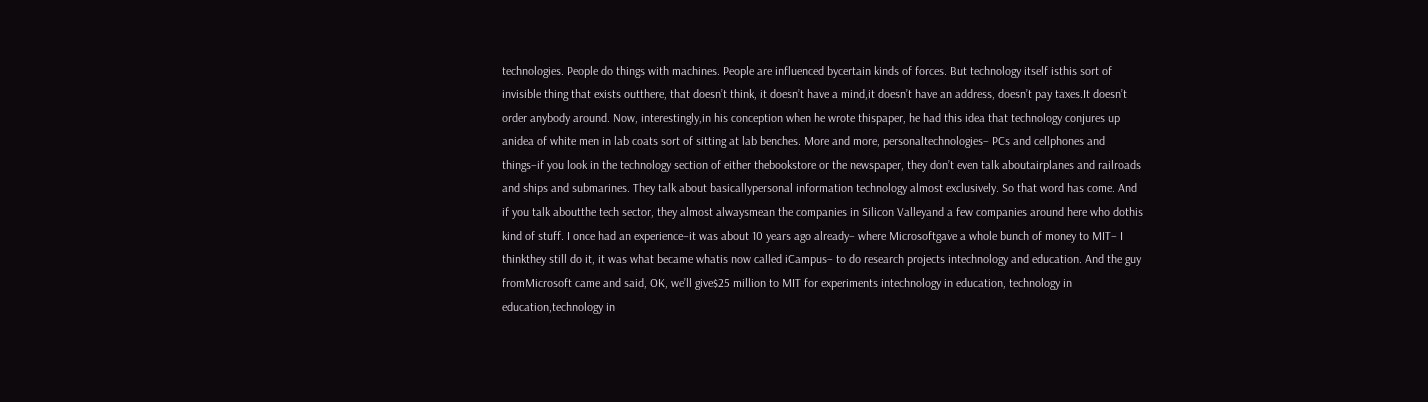technologies. People do things with machines. People are influenced bycertain kinds of forces. But technology itself isthis sort of invisible thing that exists outthere, that doesn’t think, it doesn’t have a mind,it doesn’t have an address, doesn’t pay taxes.It doesn’t order anybody around. Now, interestingly,in his conception when he wrote thispaper, he had this idea that technology conjures up anidea of white men in lab coats sort of sitting at lab benches. More and more, personaltechnologies– PCs and cellphones and things–if you look in the technology section of either thebookstore or the newspaper, they don’t even talk aboutairplanes and railroads and ships and submarines. They talk about basicallypersonal information technology almost exclusively. So that word has come. And if you talk aboutthe tech sector, they almost alwaysmean the companies in Silicon Valleyand a few companies around here who dothis kind of stuff. I once had an experience–it was about 10 years ago already– where Microsoftgave a whole bunch of money to MIT– I thinkthey still do it, it was what became whatis now called iCampus– to do research projects intechnology and education. And the guy fromMicrosoft came and said, OK, we’ll give$25 million to MIT for experiments intechnology in education, technology in education,technology in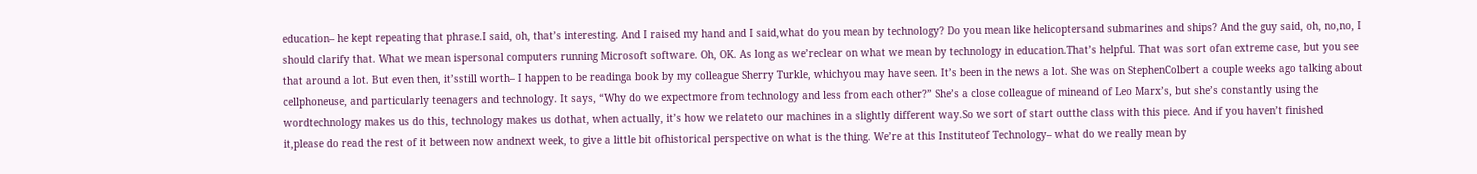education– he kept repeating that phrase.I said, oh, that’s interesting. And I raised my hand and I said,what do you mean by technology? Do you mean like helicoptersand submarines and ships? And the guy said, oh, no,no, I should clarify that. What we mean ispersonal computers running Microsoft software. Oh, OK. As long as we’reclear on what we mean by technology in education.That’s helpful. That was sort ofan extreme case, but you see that around a lot. But even then, it’sstill worth– I happen to be readinga book by my colleague Sherry Turkle, whichyou may have seen. It’s been in the news a lot. She was on StephenColbert a couple weeks ago talking about cellphoneuse, and particularly teenagers and technology. It says, “Why do we expectmore from technology and less from each other?” She’s a close colleague of mineand of Leo Marx’s, but she’s constantly using the wordtechnology makes us do this, technology makes us dothat, when actually, it’s how we relateto our machines in a slightly different way.So we sort of start outthe class with this piece. And if you haven’t finished it,please do read the rest of it between now andnext week, to give a little bit ofhistorical perspective on what is the thing. We’re at this Instituteof Technology– what do we really mean by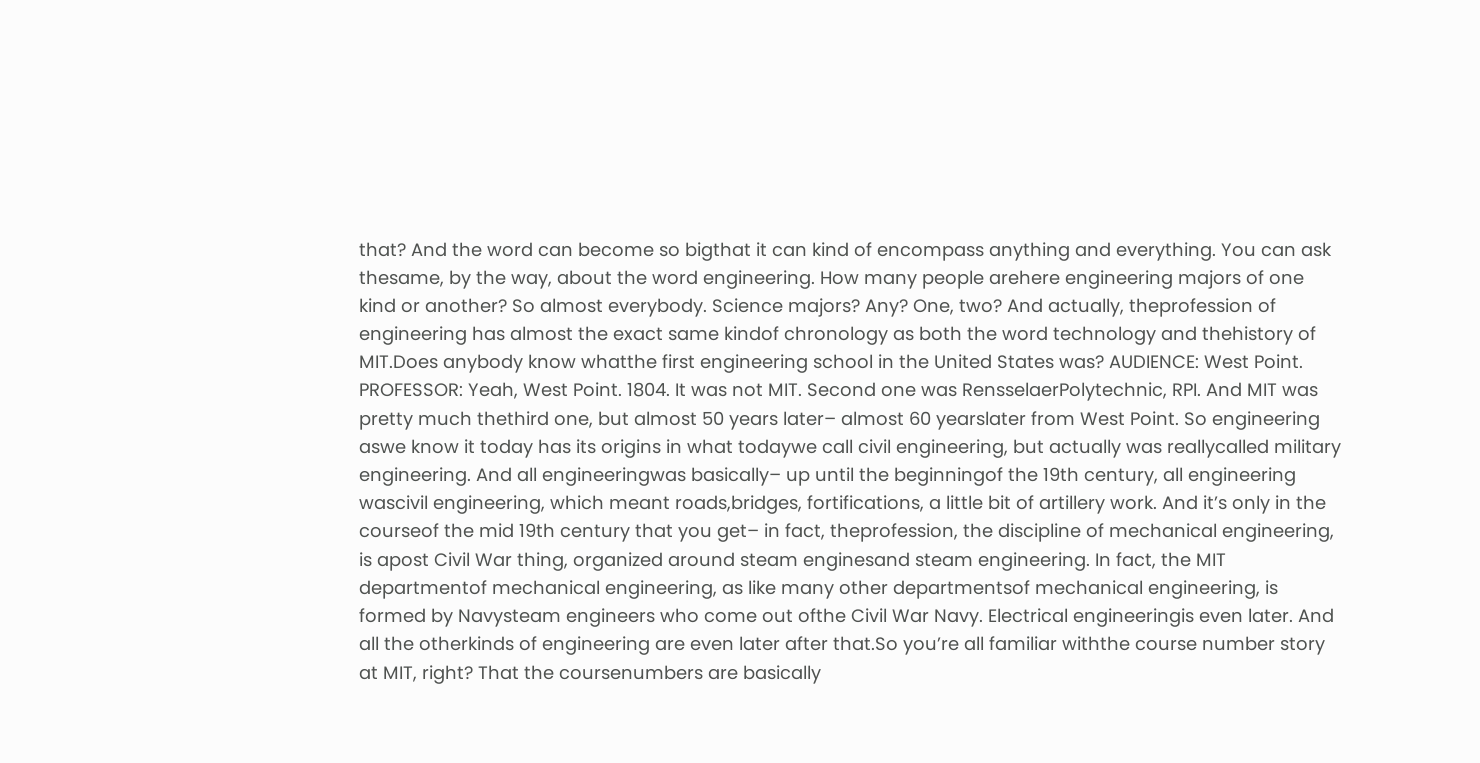that? And the word can become so bigthat it can kind of encompass anything and everything. You can ask thesame, by the way, about the word engineering. How many people arehere engineering majors of one kind or another? So almost everybody. Science majors? Any? One, two? And actually, theprofession of engineering has almost the exact same kindof chronology as both the word technology and thehistory of MIT.Does anybody know whatthe first engineering school in the United States was? AUDIENCE: West Point. PROFESSOR: Yeah, West Point. 1804. It was not MIT. Second one was RensselaerPolytechnic, RPI. And MIT was pretty much thethird one, but almost 50 years later– almost 60 yearslater from West Point. So engineering aswe know it today has its origins in what todaywe call civil engineering, but actually was reallycalled military engineering. And all engineeringwas basically– up until the beginningof the 19th century, all engineering wascivil engineering, which meant roads,bridges, fortifications, a little bit of artillery work. And it’s only in the courseof the mid 19th century that you get– in fact, theprofession, the discipline of mechanical engineering, is apost Civil War thing, organized around steam enginesand steam engineering. In fact, the MIT departmentof mechanical engineering, as like many other departmentsof mechanical engineering, is formed by Navysteam engineers who come out ofthe Civil War Navy. Electrical engineeringis even later. And all the otherkinds of engineering are even later after that.So you’re all familiar withthe course number story at MIT, right? That the coursenumbers are basically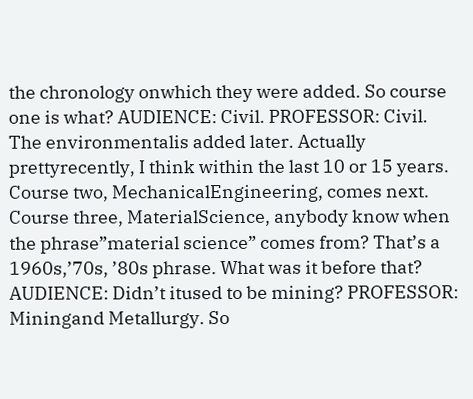the chronology onwhich they were added. So course one is what? AUDIENCE: Civil. PROFESSOR: Civil. The environmentalis added later. Actually prettyrecently, I think within the last 10 or 15 years. Course two, MechanicalEngineering, comes next. Course three, MaterialScience, anybody know when the phrase”material science” comes from? That’s a 1960s,’70s, ’80s phrase. What was it before that? AUDIENCE: Didn’t itused to be mining? PROFESSOR: Miningand Metallurgy. So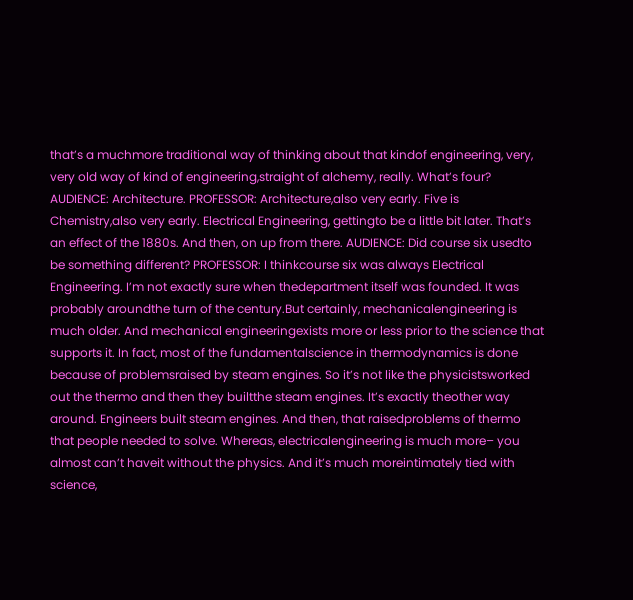that’s a muchmore traditional way of thinking about that kindof engineering, very, very old way of kind of engineering,straight of alchemy, really. What’s four? AUDIENCE: Architecture. PROFESSOR: Architecture,also very early. Five is Chemistry,also very early. Electrical Engineering, gettingto be a little bit later. That’s an effect of the 1880s. And then, on up from there. AUDIENCE: Did course six usedto be something different? PROFESSOR: I thinkcourse six was always Electrical Engineering. I’m not exactly sure when thedepartment itself was founded. It was probably aroundthe turn of the century.But certainly, mechanicalengineering is much older. And mechanical engineeringexists more or less prior to the science that supports it. In fact, most of the fundamentalscience in thermodynamics is done because of problemsraised by steam engines. So it’s not like the physicistsworked out the thermo and then they builtthe steam engines. It’s exactly theother way around. Engineers built steam engines. And then, that raisedproblems of thermo that people needed to solve. Whereas, electricalengineering is much more– you almost can’t haveit without the physics. And it’s much moreintimately tied with science,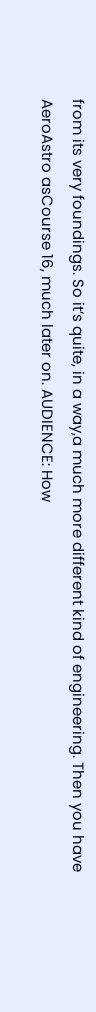from its very foundings. So it’s quite, in a way,a much more different kind of engineering. Then you have AeroAstro asCourse 16, much later on. AUDIENCE: How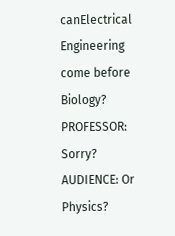canElectrical Engineering come before Biology? PROFESSOR: Sorry? AUDIENCE: Or Physics?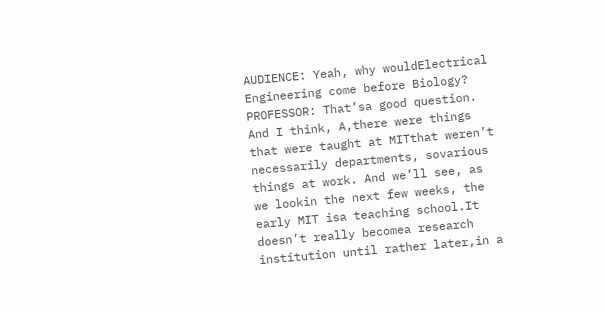AUDIENCE: Yeah, why wouldElectrical Engineering come before Biology? PROFESSOR: That’sa good question. And I think, A,there were things that were taught at MITthat weren’t necessarily departments, sovarious things at work. And we’ll see, as we lookin the next few weeks, the early MIT isa teaching school.It doesn’t really becomea research institution until rather later,in a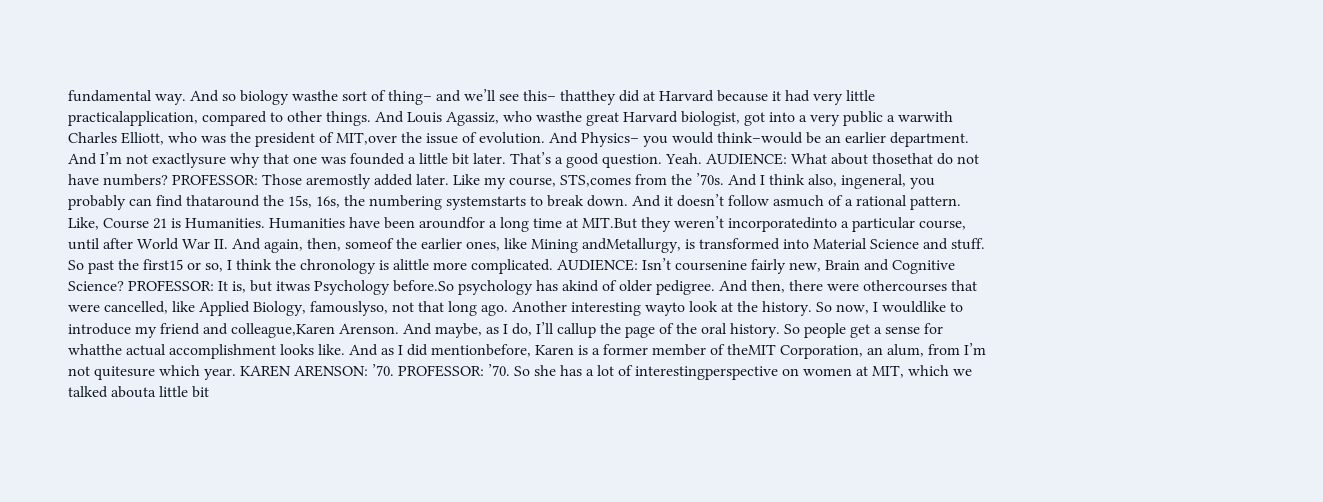fundamental way. And so biology wasthe sort of thing– and we’ll see this– thatthey did at Harvard because it had very little practicalapplication, compared to other things. And Louis Agassiz, who wasthe great Harvard biologist, got into a very public a warwith Charles Elliott, who was the president of MIT,over the issue of evolution. And Physics– you would think–would be an earlier department. And I’m not exactlysure why that one was founded a little bit later. That’s a good question. Yeah. AUDIENCE: What about thosethat do not have numbers? PROFESSOR: Those aremostly added later. Like my course, STS,comes from the ’70s. And I think also, ingeneral, you probably can find thataround the 15s, 16s, the numbering systemstarts to break down. And it doesn’t follow asmuch of a rational pattern. Like, Course 21 is Humanities. Humanities have been aroundfor a long time at MIT.But they weren’t incorporatedinto a particular course, until after World War II. And again, then, someof the earlier ones, like Mining andMetallurgy, is transformed into Material Science and stuff. So past the first15 or so, I think the chronology is alittle more complicated. AUDIENCE: Isn’t coursenine fairly new, Brain and Cognitive Science? PROFESSOR: It is, but itwas Psychology before.So psychology has akind of older pedigree. And then, there were othercourses that were cancelled, like Applied Biology, famouslyso, not that long ago. Another interesting wayto look at the history. So now, I wouldlike to introduce my friend and colleague,Karen Arenson. And maybe, as I do, I’ll callup the page of the oral history. So people get a sense for whatthe actual accomplishment looks like. And as I did mentionbefore, Karen is a former member of theMIT Corporation, an alum, from I’m not quitesure which year. KAREN ARENSON: ’70. PROFESSOR: ’70. So she has a lot of interestingperspective on women at MIT, which we talked abouta little bit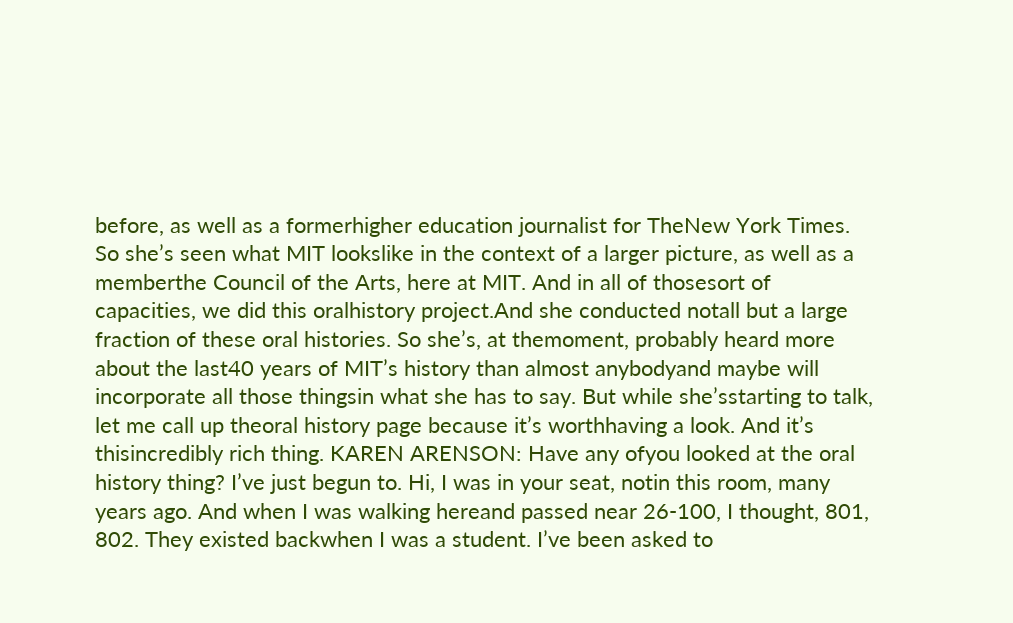before, as well as a formerhigher education journalist for TheNew York Times. So she’s seen what MIT lookslike in the context of a larger picture, as well as a memberthe Council of the Arts, here at MIT. And in all of thosesort of capacities, we did this oralhistory project.And she conducted notall but a large fraction of these oral histories. So she’s, at themoment, probably heard more about the last40 years of MIT’s history than almost anybodyand maybe will incorporate all those thingsin what she has to say. But while she’sstarting to talk, let me call up theoral history page because it’s worthhaving a look. And it’s thisincredibly rich thing. KAREN ARENSON: Have any ofyou looked at the oral history thing? I’ve just begun to. Hi, I was in your seat, notin this room, many years ago. And when I was walking hereand passed near 26-100, I thought, 801, 802. They existed backwhen I was a student. I’ve been asked to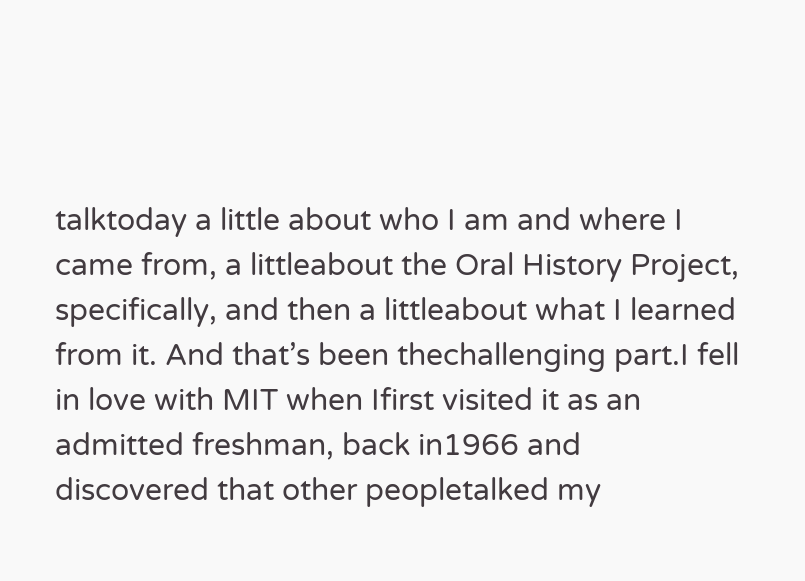talktoday a little about who I am and where I came from, a littleabout the Oral History Project, specifically, and then a littleabout what I learned from it. And that’s been thechallenging part.I fell in love with MIT when Ifirst visited it as an admitted freshman, back in1966 and discovered that other peopletalked my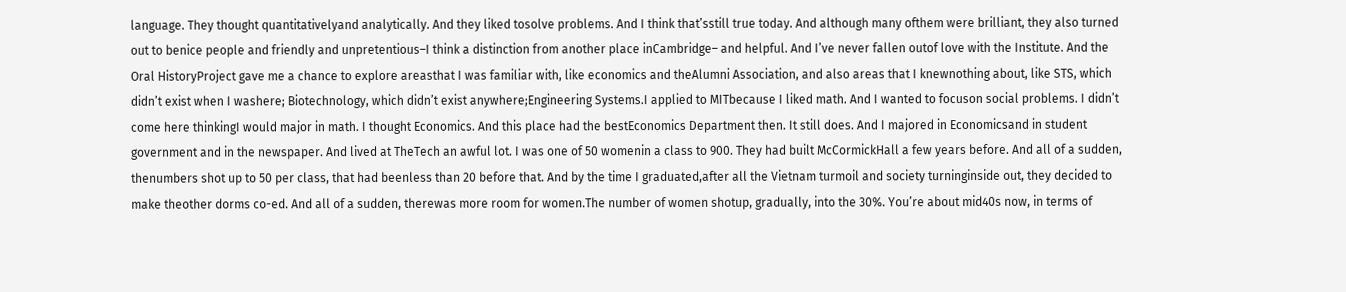language. They thought quantitativelyand analytically. And they liked tosolve problems. And I think that’sstill true today. And although many ofthem were brilliant, they also turned out to benice people and friendly and unpretentious–I think a distinction from another place inCambridge– and helpful. And I’ve never fallen outof love with the Institute. And the Oral HistoryProject gave me a chance to explore areasthat I was familiar with, like economics and theAlumni Association, and also areas that I knewnothing about, like STS, which didn’t exist when I washere; Biotechnology, which didn’t exist anywhere;Engineering Systems.I applied to MITbecause I liked math. And I wanted to focuson social problems. I didn’t come here thinkingI would major in math. I thought Economics. And this place had the bestEconomics Department then. It still does. And I majored in Economicsand in student government and in the newspaper. And lived at TheTech an awful lot. I was one of 50 womenin a class to 900. They had built McCormickHall a few years before. And all of a sudden, thenumbers shot up to 50 per class, that had beenless than 20 before that. And by the time I graduated,after all the Vietnam turmoil and society turninginside out, they decided to make theother dorms co-ed. And all of a sudden, therewas more room for women.The number of women shotup, gradually, into the 30%. You’re about mid40s now, in terms of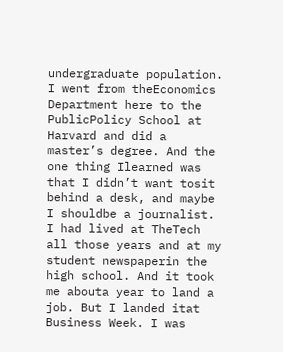undergraduate population. I went from theEconomics Department here to the PublicPolicy School at Harvard and did a master’s degree. And the one thing Ilearned was that I didn’t want tosit behind a desk, and maybe I shouldbe a journalist. I had lived at TheTech all those years and at my student newspaperin the high school. And it took me abouta year to land a job. But I landed itat Business Week. I was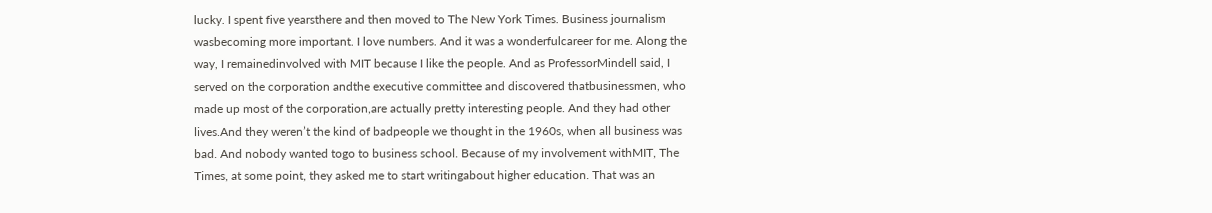lucky. I spent five yearsthere and then moved to The New York Times. Business journalism wasbecoming more important. I love numbers. And it was a wonderfulcareer for me. Along the way, I remainedinvolved with MIT because I like the people. And as ProfessorMindell said, I served on the corporation andthe executive committee and discovered thatbusinessmen, who made up most of the corporation,are actually pretty interesting people. And they had other lives.And they weren’t the kind of badpeople we thought in the 1960s, when all business was bad. And nobody wanted togo to business school. Because of my involvement withMIT, The Times, at some point, they asked me to start writingabout higher education. That was an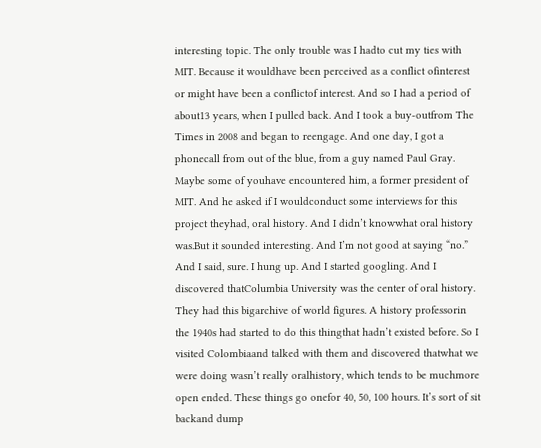interesting topic. The only trouble was I hadto cut my ties with MIT. Because it wouldhave been perceived as a conflict ofinterest or might have been a conflictof interest. And so I had a period of about13 years, when I pulled back. And I took a buy-outfrom The Times in 2008 and began to reengage. And one day, I got a phonecall from out of the blue, from a guy named Paul Gray. Maybe some of youhave encountered him, a former president of MIT. And he asked if I wouldconduct some interviews for this project theyhad, oral history. And I didn’t knowwhat oral history was.But it sounded interesting. And I’m not good at saying “no.” And I said, sure. I hung up. And I started googling. And I discovered thatColumbia University was the center of oral history. They had this bigarchive of world figures. A history professorin the 1940s had started to do this thingthat hadn’t existed before. So I visited Colombiaand talked with them and discovered thatwhat we were doing wasn’t really oralhistory, which tends to be muchmore open ended. These things go onefor 40, 50, 100 hours. It’s sort of sit backand dump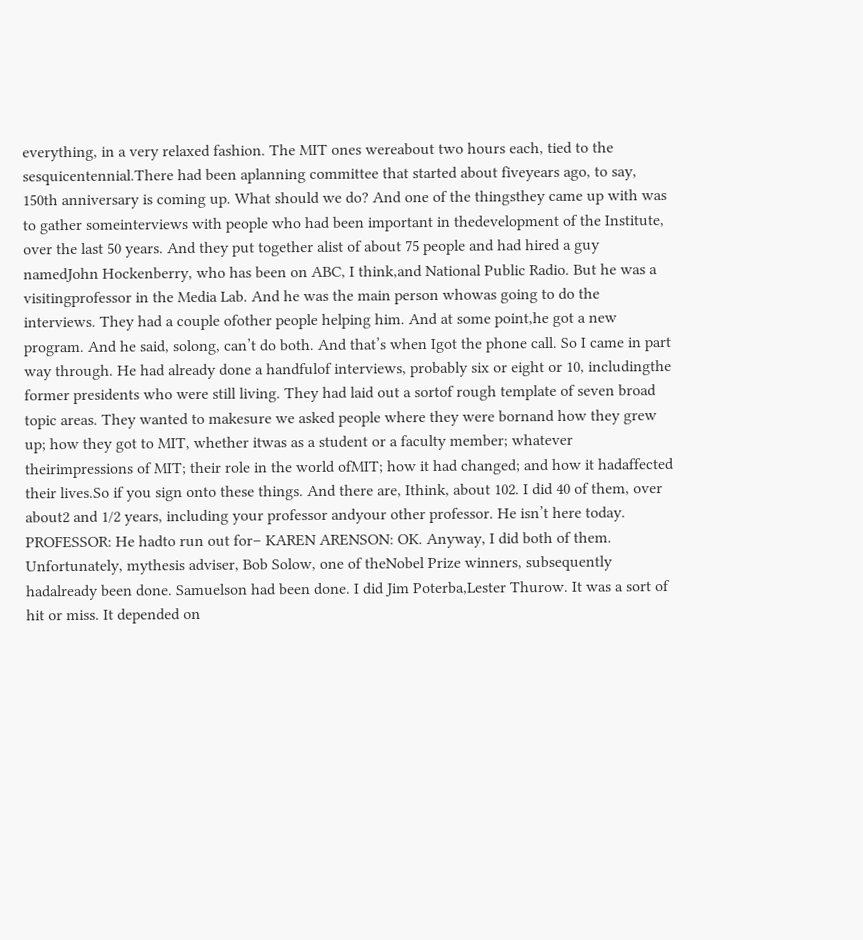everything, in a very relaxed fashion. The MIT ones wereabout two hours each, tied to the sesquicentennial.There had been aplanning committee that started about fiveyears ago, to say, 150th anniversary is coming up. What should we do? And one of the thingsthey came up with was to gather someinterviews with people who had been important in thedevelopment of the Institute, over the last 50 years. And they put together alist of about 75 people and had hired a guy namedJohn Hockenberry, who has been on ABC, I think,and National Public Radio. But he was a visitingprofessor in the Media Lab. And he was the main person whowas going to do the interviews. They had a couple ofother people helping him. And at some point,he got a new program. And he said, solong, can’t do both. And that’s when Igot the phone call. So I came in part way through. He had already done a handfulof interviews, probably six or eight or 10, includingthe former presidents who were still living. They had laid out a sortof rough template of seven broad topic areas. They wanted to makesure we asked people where they were bornand how they grew up; how they got to MIT, whether itwas as a student or a faculty member; whatever theirimpressions of MIT; their role in the world ofMIT; how it had changed; and how it hadaffected their lives.So if you sign onto these things. And there are, Ithink, about 102. I did 40 of them, over about2 and 1/2 years, including your professor andyour other professor. He isn’t here today. PROFESSOR: He hadto run out for– KAREN ARENSON: OK. Anyway, I did both of them. Unfortunately, mythesis adviser, Bob Solow, one of theNobel Prize winners, subsequently hadalready been done. Samuelson had been done. I did Jim Poterba,Lester Thurow. It was a sort of hit or miss. It depended on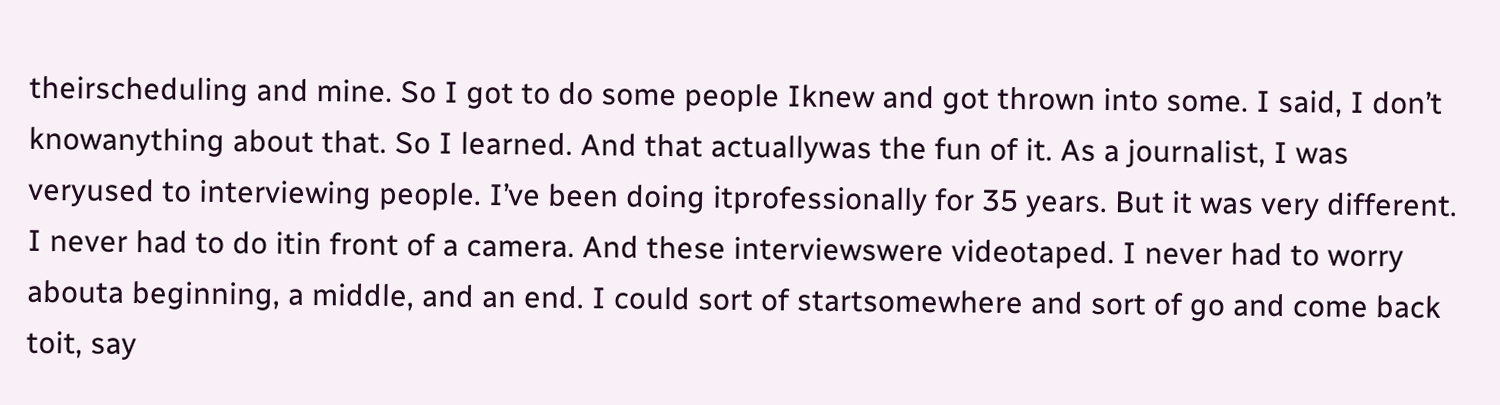theirscheduling and mine. So I got to do some people Iknew and got thrown into some. I said, I don’t knowanything about that. So I learned. And that actuallywas the fun of it. As a journalist, I was veryused to interviewing people. I’ve been doing itprofessionally for 35 years. But it was very different. I never had to do itin front of a camera. And these interviewswere videotaped. I never had to worry abouta beginning, a middle, and an end. I could sort of startsomewhere and sort of go and come back toit, say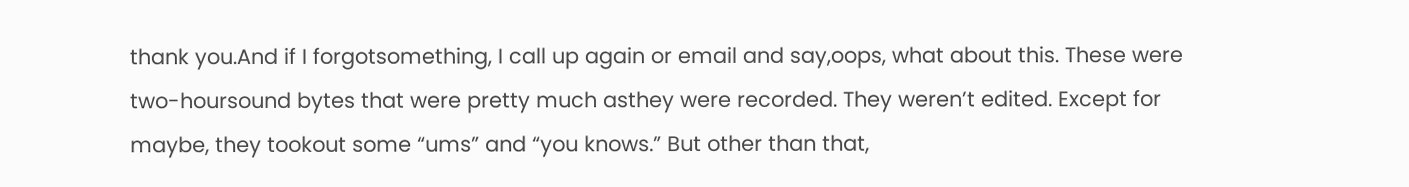thank you.And if I forgotsomething, I call up again or email and say,oops, what about this. These were two-hoursound bytes that were pretty much asthey were recorded. They weren’t edited. Except for maybe, they tookout some “ums” and “you knows.” But other than that,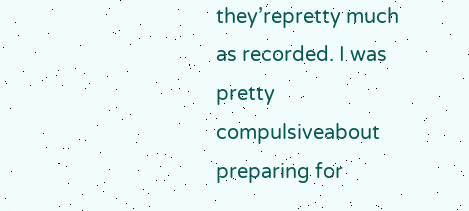they’repretty much as recorded. I was pretty compulsiveabout preparing for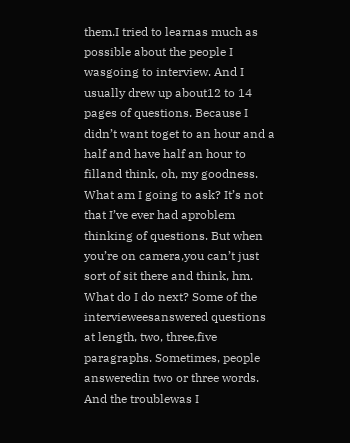them.I tried to learnas much as possible about the people I wasgoing to interview. And I usually drew up about12 to 14 pages of questions. Because I didn’t want toget to an hour and a half and have half an hour to filland think, oh, my goodness. What am I going to ask? It’s not that I’ve ever had aproblem thinking of questions. But when you’re on camera,you can’t just sort of sit there and think, hm. What do I do next? Some of the intervieweesanswered questions at length, two, three,five paragraphs. Sometimes, people answeredin two or three words. And the troublewas I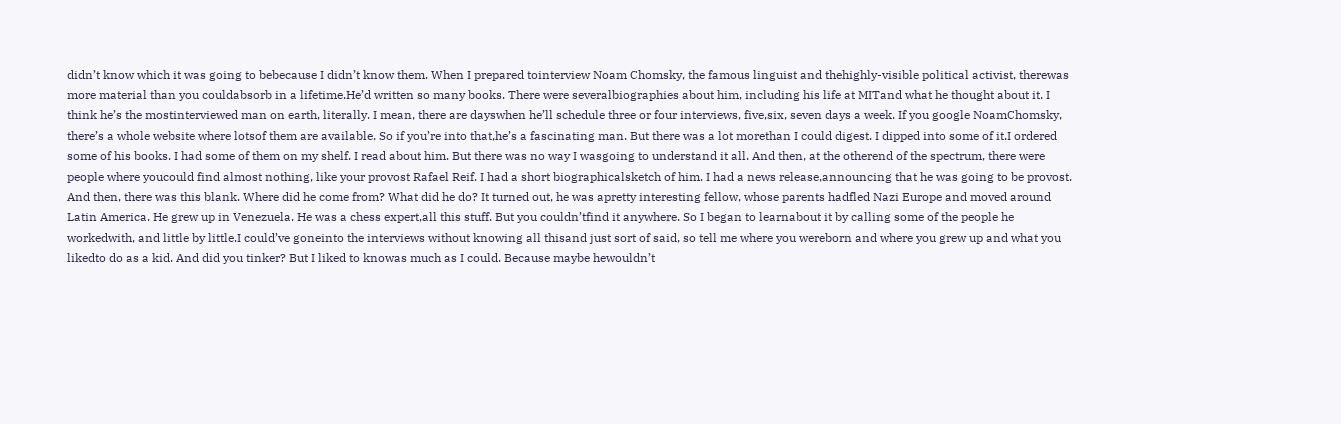didn’t know which it was going to bebecause I didn’t know them. When I prepared tointerview Noam Chomsky, the famous linguist and thehighly-visible political activist, therewas more material than you couldabsorb in a lifetime.He’d written so many books. There were severalbiographies about him, including his life at MITand what he thought about it. I think he’s the mostinterviewed man on earth, literally. I mean, there are dayswhen he’ll schedule three or four interviews, five,six, seven days a week. If you google NoamChomsky, there’s a whole website where lotsof them are available. So if you’re into that,he’s a fascinating man. But there was a lot morethan I could digest. I dipped into some of it.I ordered some of his books. I had some of them on my shelf. I read about him. But there was no way I wasgoing to understand it all. And then, at the otherend of the spectrum, there were people where youcould find almost nothing, like your provost Rafael Reif. I had a short biographicalsketch of him. I had a news release,announcing that he was going to be provost. And then, there was this blank. Where did he come from? What did he do? It turned out, he was apretty interesting fellow, whose parents hadfled Nazi Europe and moved around Latin America. He grew up in Venezuela. He was a chess expert,all this stuff. But you couldn’tfind it anywhere. So I began to learnabout it by calling some of the people he workedwith, and little by little.I could’ve goneinto the interviews without knowing all thisand just sort of said, so tell me where you wereborn and where you grew up and what you likedto do as a kid. And did you tinker? But I liked to knowas much as I could. Because maybe hewouldn’t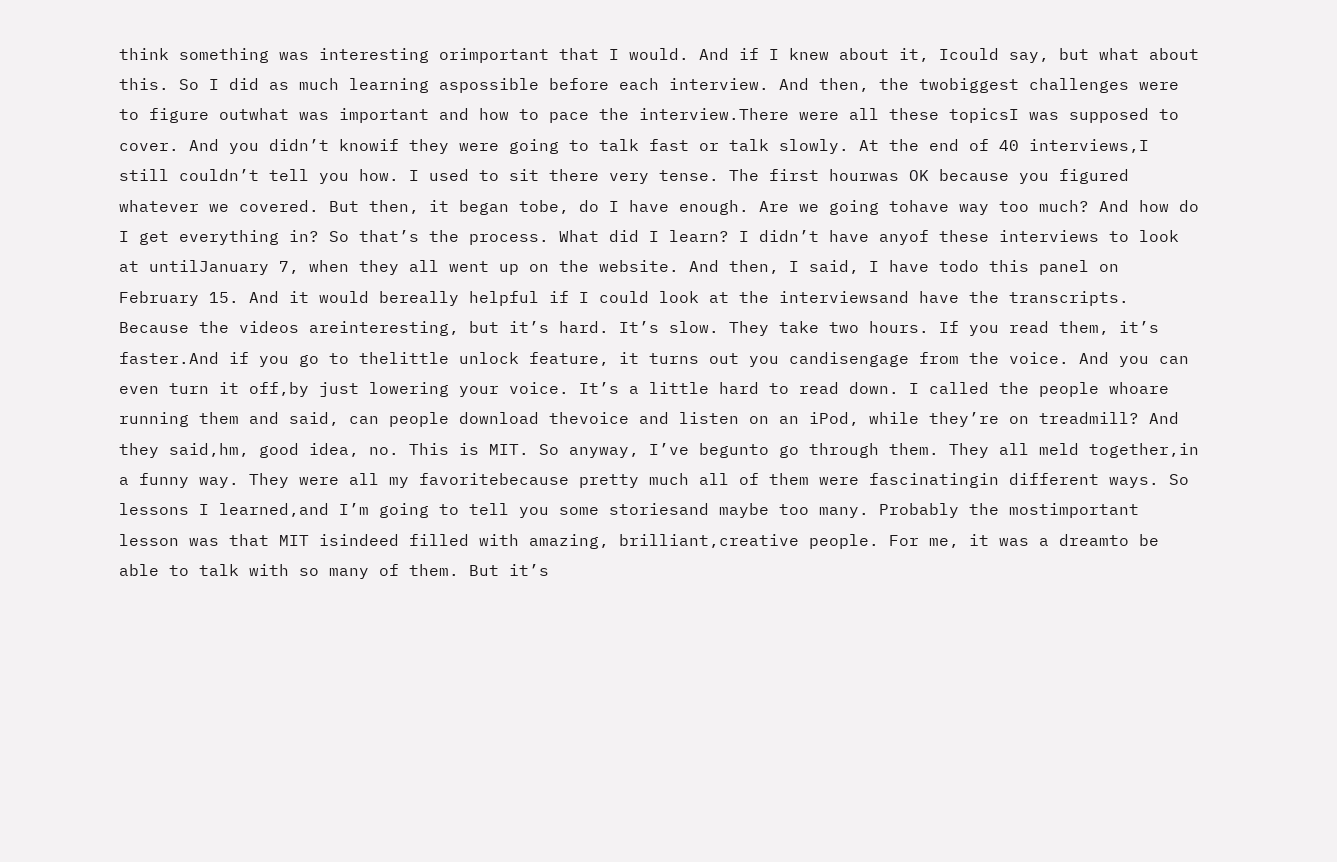think something was interesting orimportant that I would. And if I knew about it, Icould say, but what about this. So I did as much learning aspossible before each interview. And then, the twobiggest challenges were to figure outwhat was important and how to pace the interview.There were all these topicsI was supposed to cover. And you didn’t knowif they were going to talk fast or talk slowly. At the end of 40 interviews,I still couldn’t tell you how. I used to sit there very tense. The first hourwas OK because you figured whatever we covered. But then, it began tobe, do I have enough. Are we going tohave way too much? And how do I get everything in? So that’s the process. What did I learn? I didn’t have anyof these interviews to look at untilJanuary 7, when they all went up on the website. And then, I said, I have todo this panel on February 15. And it would bereally helpful if I could look at the interviewsand have the transcripts. Because the videos areinteresting, but it’s hard. It’s slow. They take two hours. If you read them, it’s faster.And if you go to thelittle unlock feature, it turns out you candisengage from the voice. And you can even turn it off,by just lowering your voice. It’s a little hard to read down. I called the people whoare running them and said, can people download thevoice and listen on an iPod, while they’re on treadmill? And they said,hm, good idea, no. This is MIT. So anyway, I’ve begunto go through them. They all meld together,in a funny way. They were all my favoritebecause pretty much all of them were fascinatingin different ways. So lessons I learned,and I’m going to tell you some storiesand maybe too many. Probably the mostimportant lesson was that MIT isindeed filled with amazing, brilliant,creative people. For me, it was a dreamto be able to talk with so many of them. But it’s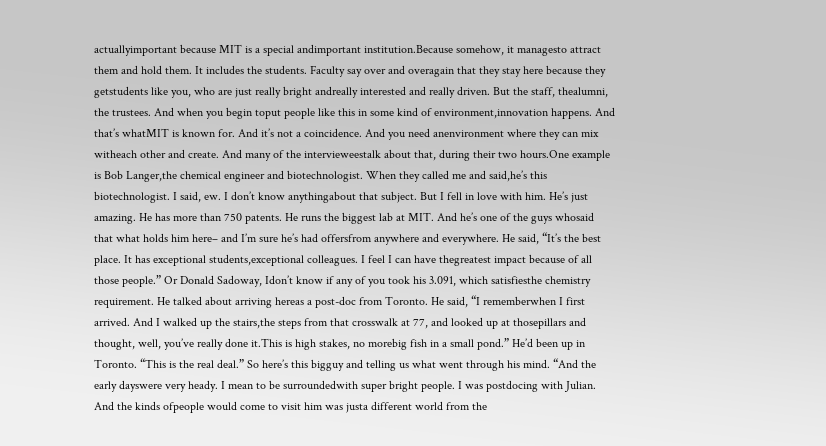actuallyimportant because MIT is a special andimportant institution.Because somehow, it managesto attract them and hold them. It includes the students. Faculty say over and overagain that they stay here because they getstudents like you, who are just really bright andreally interested and really driven. But the staff, thealumni, the trustees. And when you begin toput people like this in some kind of environment,innovation happens. And that’s whatMIT is known for. And it’s not a coincidence. And you need anenvironment where they can mix witheach other and create. And many of the intervieweestalk about that, during their two hours.One example is Bob Langer,the chemical engineer and biotechnologist. When they called me and said,he’s this biotechnologist. I said, ew. I don’t know anythingabout that subject. But I fell in love with him. He’s just amazing. He has more than 750 patents. He runs the biggest lab at MIT. And he’s one of the guys whosaid that what holds him here– and I’m sure he’s had offersfrom anywhere and everywhere. He said, “It’s the best place. It has exceptional students,exceptional colleagues. I feel I can have thegreatest impact because of all those people.” Or Donald Sadoway, Idon’t know if any of you took his 3.091, which satisfiesthe chemistry requirement. He talked about arriving hereas a post-doc from Toronto. He said, “I rememberwhen I first arrived. And I walked up the stairs,the steps from that crosswalk at 77, and looked up at thosepillars and thought, well, you’ve really done it.This is high stakes, no morebig fish in a small pond.” He’d been up in Toronto. “This is the real deal.” So here’s this bigguy and telling us what went through his mind. “And the early dayswere very heady. I mean to be surroundedwith super bright people. I was postdocing with Julian. And the kinds ofpeople would come to visit him was justa different world from the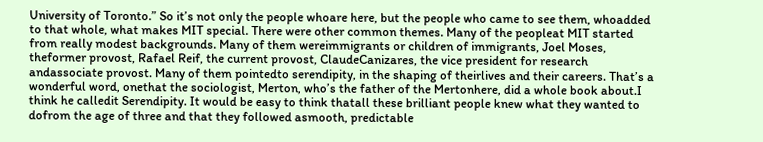University of Toronto.” So it’s not only the people whoare here, but the people who came to see them, whoadded to that whole, what makes MIT special. There were other common themes. Many of the peopleat MIT started from really modest backgrounds. Many of them wereimmigrants or children of immigrants, Joel Moses, theformer provost, Rafael Reif, the current provost, ClaudeCanizares, the vice president for research andassociate provost. Many of them pointedto serendipity, in the shaping of theirlives and their careers. That’s a wonderful word, onethat the sociologist, Merton, who’s the father of the Mertonhere, did a whole book about.I think he calledit Serendipity. It would be easy to think thatall these brilliant people knew what they wanted to dofrom the age of three and that they followed asmooth, predictable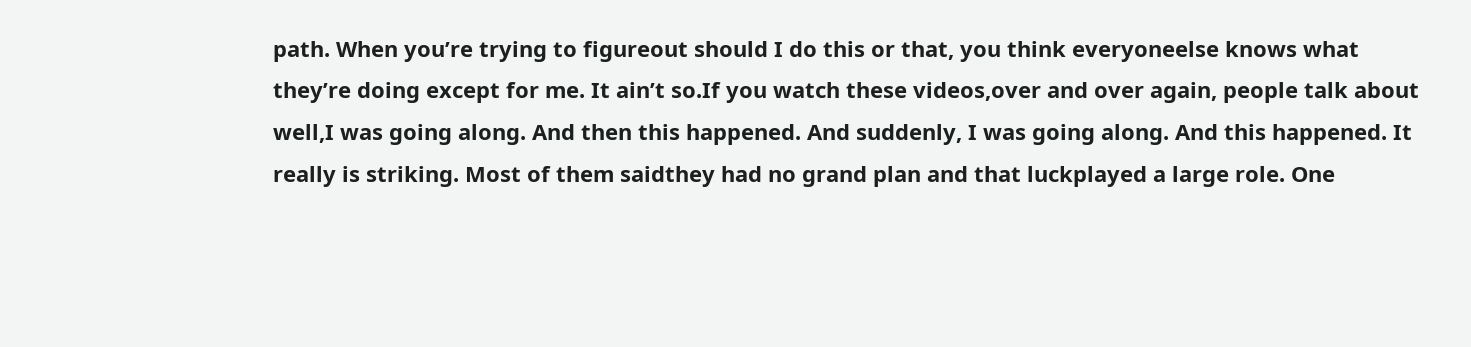path. When you’re trying to figureout should I do this or that, you think everyoneelse knows what they’re doing except for me. It ain’t so.If you watch these videos,over and over again, people talk about well,I was going along. And then this happened. And suddenly, I was going along. And this happened. It really is striking. Most of them saidthey had no grand plan and that luckplayed a large role. One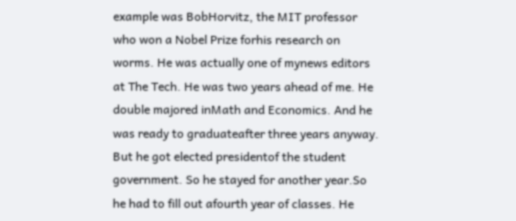example was BobHorvitz, the MIT professor who won a Nobel Prize forhis research on worms. He was actually one of mynews editors at The Tech. He was two years ahead of me. He double majored inMath and Economics. And he was ready to graduateafter three years anyway. But he got elected presidentof the student government. So he stayed for another year.So he had to fill out afourth year of classes. He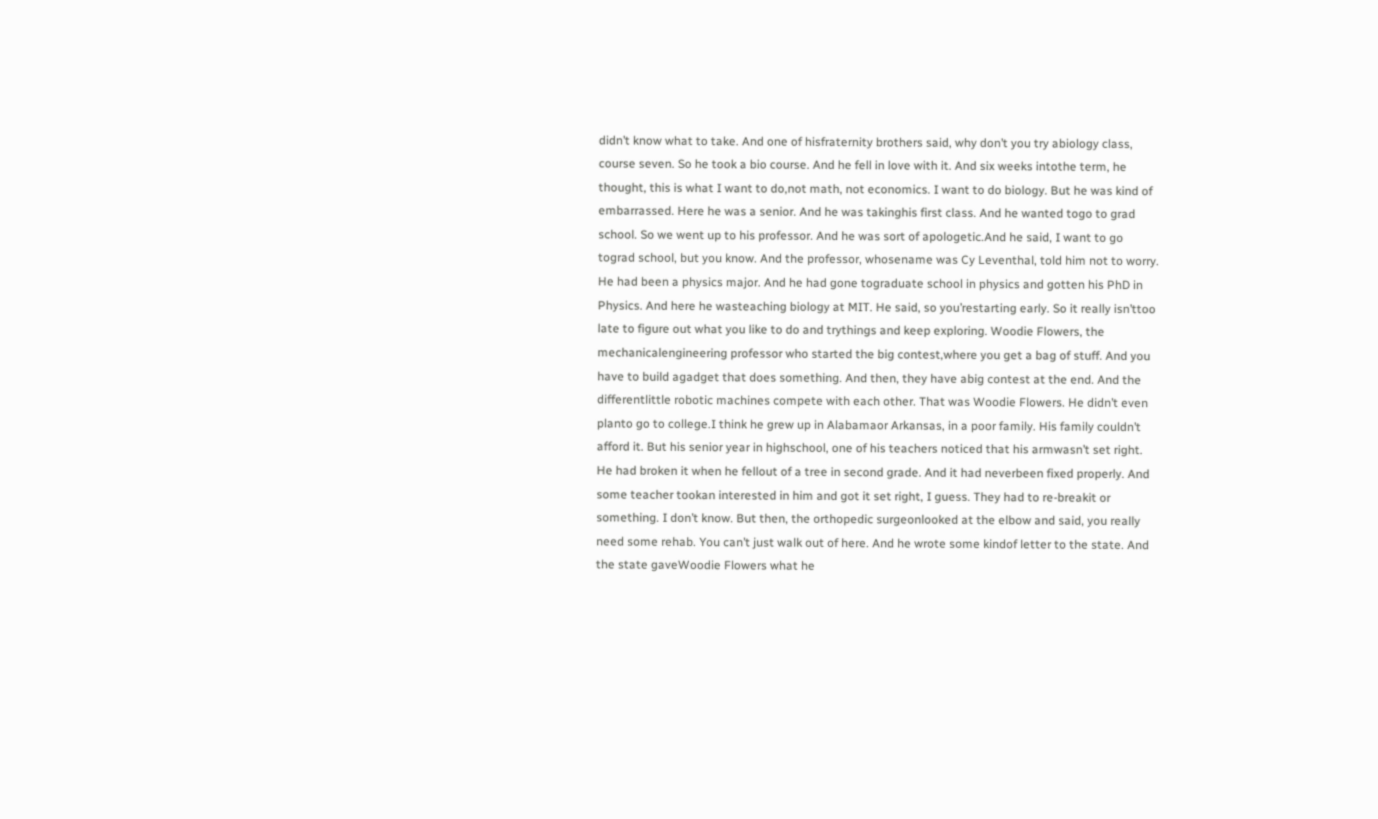didn’t know what to take. And one of hisfraternity brothers said, why don’t you try abiology class, course seven. So he took a bio course. And he fell in love with it. And six weeks intothe term, he thought, this is what I want to do,not math, not economics. I want to do biology. But he was kind of embarrassed. Here he was a senior. And he was takinghis first class. And he wanted togo to grad school. So we went up to his professor. And he was sort of apologetic.And he said, I want to go tograd school, but you know. And the professor, whosename was Cy Leventhal, told him not to worry. He had been a physics major. And he had gone tograduate school in physics and gotten his PhD in Physics. And here he wasteaching biology at MIT. He said, so you’restarting early. So it really isn’ttoo late to figure out what you like to do and trythings and keep exploring. Woodie Flowers, the mechanicalengineering professor who started the big contest,where you get a bag of stuff. And you have to build agadget that does something. And then, they have abig contest at the end. And the differentlittle robotic machines compete with each other. That was Woodie Flowers. He didn’t even planto go to college.I think he grew up in Alabamaor Arkansas, in a poor family. His family couldn’t afford it. But his senior year in highschool, one of his teachers noticed that his armwasn’t set right. He had broken it when he fellout of a tree in second grade. And it had neverbeen fixed properly. And some teacher tookan interested in him and got it set right, I guess. They had to re-breakit or something. I don’t know. But then, the orthopedic surgeonlooked at the elbow and said, you really need some rehab. You can’t just walk out of here. And he wrote some kindof letter to the state. And the state gaveWoodie Flowers what he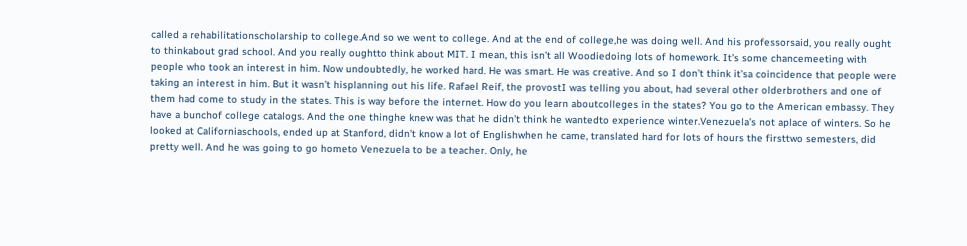called a rehabilitationscholarship to college.And so we went to college. And at the end of college,he was doing well. And his professorsaid, you really ought to thinkabout grad school. And you really oughtto think about MIT. I mean, this isn’t all Woodiedoing lots of homework. It’s some chancemeeting with people who took an interest in him. Now undoubtedly, he worked hard. He was smart. He was creative. And so I don’t think it’sa coincidence that people were taking an interest in him. But it wasn’t hisplanning out his life. Rafael Reif, the provostI was telling you about, had several other olderbrothers and one of them had come to study in the states. This is way before the internet. How do you learn aboutcolleges in the states? You go to the American embassy. They have a bunchof college catalogs. And the one thinghe knew was that he didn’t think he wantedto experience winter.Venezuela’s not aplace of winters. So he looked at Californiaschools, ended up at Stanford, didn’t know a lot of Englishwhen he came, translated hard for lots of hours the firsttwo semesters, did pretty well. And he was going to go hometo Venezuela to be a teacher. Only, he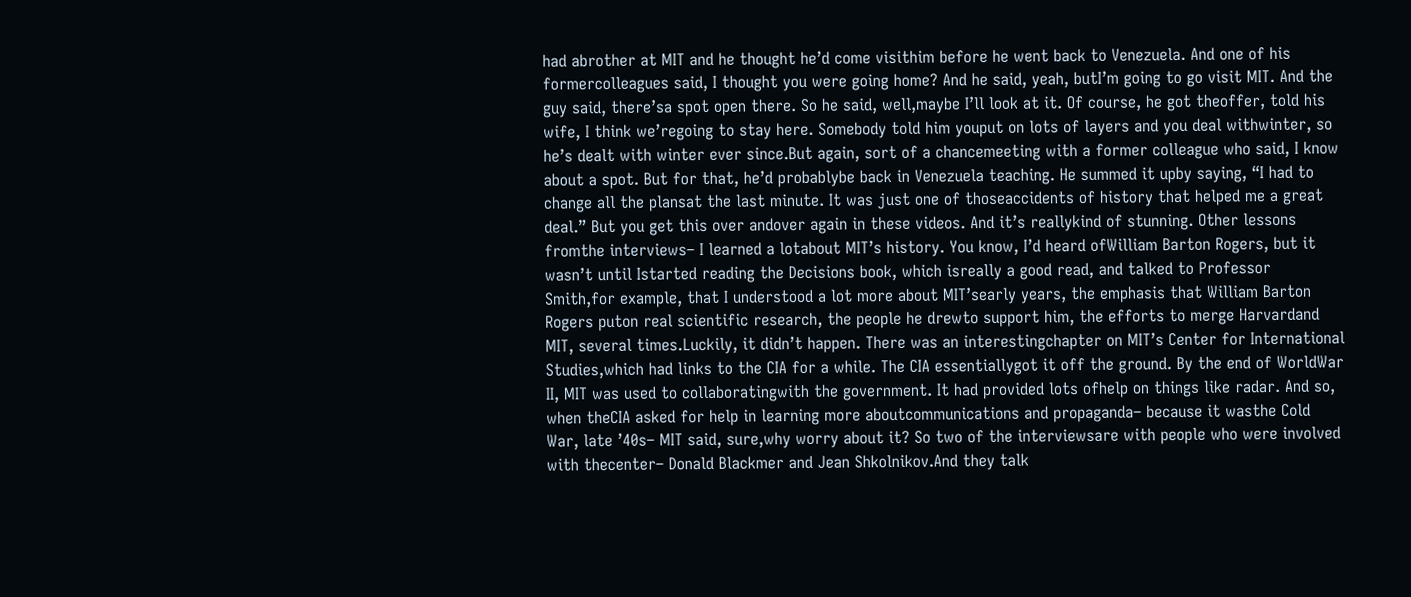had abrother at MIT and he thought he’d come visithim before he went back to Venezuela. And one of his formercolleagues said, I thought you were going home? And he said, yeah, butI’m going to go visit MIT. And the guy said, there’sa spot open there. So he said, well,maybe I’ll look at it. Of course, he got theoffer, told his wife, I think we’regoing to stay here. Somebody told him youput on lots of layers and you deal withwinter, so he’s dealt with winter ever since.But again, sort of a chancemeeting with a former colleague who said, I know about a spot. But for that, he’d probablybe back in Venezuela teaching. He summed it upby saying, “I had to change all the plansat the last minute. It was just one of thoseaccidents of history that helped me a great deal.” But you get this over andover again in these videos. And it’s reallykind of stunning. Other lessons fromthe interviews– I learned a lotabout MIT’s history. You know, I’d heard ofWilliam Barton Rogers, but it wasn’t until Istarted reading the Decisions book, which isreally a good read, and talked to Professor Smith,for example, that I understood a lot more about MIT’searly years, the emphasis that William Barton Rogers puton real scientific research, the people he drewto support him, the efforts to merge Harvardand MIT, several times.Luckily, it didn’t happen. There was an interestingchapter on MIT’s Center for International Studies,which had links to the CIA for a while. The CIA essentiallygot it off the ground. By the end of WorldWar II, MIT was used to collaboratingwith the government. It had provided lots ofhelp on things like radar. And so, when theCIA asked for help in learning more aboutcommunications and propaganda– because it wasthe Cold War, late ’40s– MIT said, sure,why worry about it? So two of the interviewsare with people who were involved with thecenter– Donald Blackmer and Jean Shkolnikov.And they talk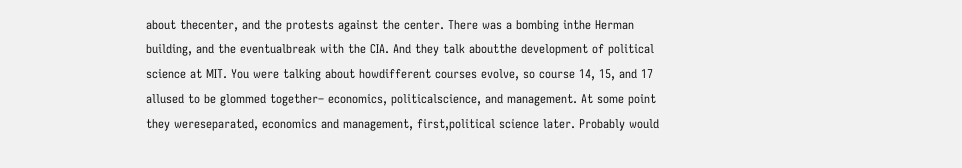about thecenter, and the protests against the center. There was a bombing inthe Herman building, and the eventualbreak with the CIA. And they talk aboutthe development of political science at MIT. You were talking about howdifferent courses evolve, so course 14, 15, and 17 allused to be glommed together– economics, politicalscience, and management. At some point they wereseparated, economics and management, first,political science later. Probably would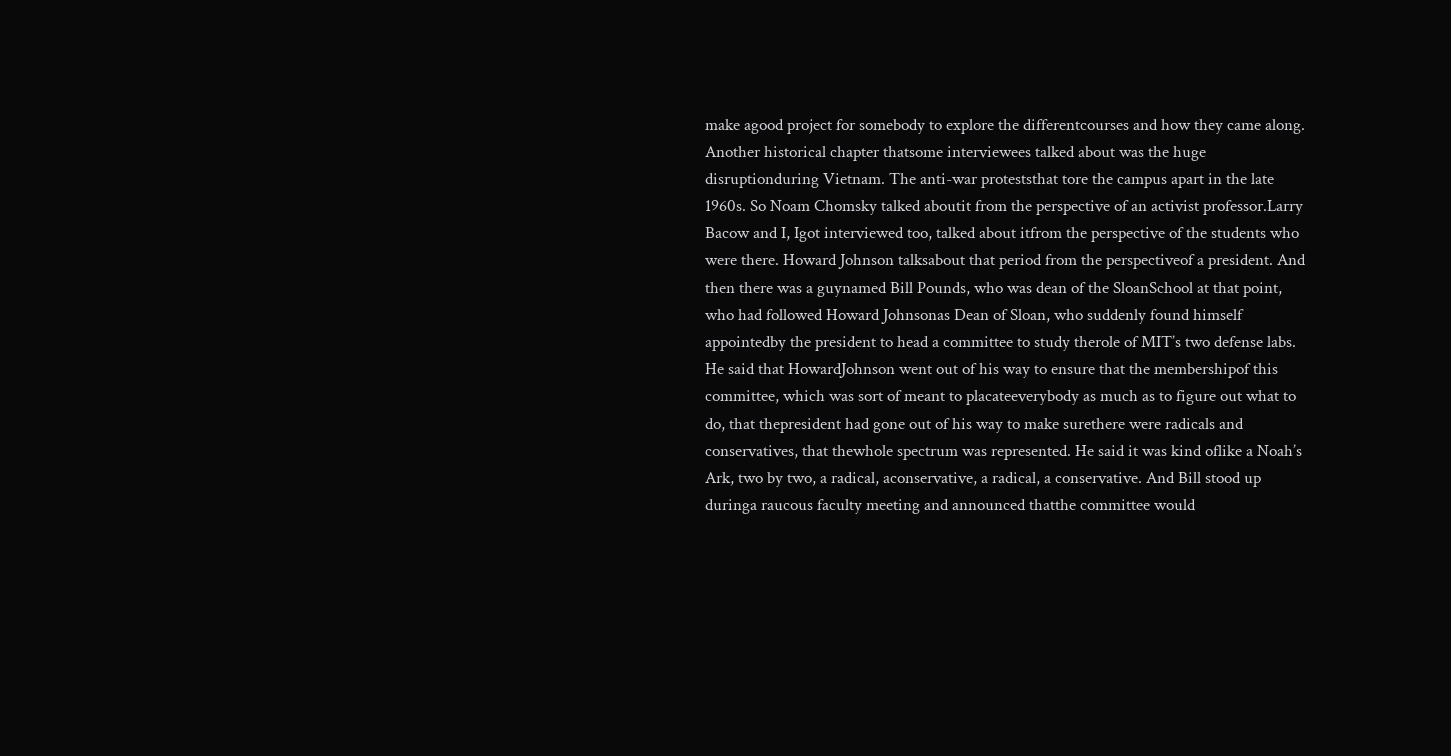make agood project for somebody to explore the differentcourses and how they came along. Another historical chapter thatsome interviewees talked about was the huge disruptionduring Vietnam. The anti-war proteststhat tore the campus apart in the late 1960s. So Noam Chomsky talked aboutit from the perspective of an activist professor.Larry Bacow and I, Igot interviewed too, talked about itfrom the perspective of the students who were there. Howard Johnson talksabout that period from the perspectiveof a president. And then there was a guynamed Bill Pounds, who was dean of the SloanSchool at that point, who had followed Howard Johnsonas Dean of Sloan, who suddenly found himself appointedby the president to head a committee to study therole of MIT’s two defense labs. He said that HowardJohnson went out of his way to ensure that the membershipof this committee, which was sort of meant to placateeverybody as much as to figure out what to do, that thepresident had gone out of his way to make surethere were radicals and conservatives, that thewhole spectrum was represented. He said it was kind oflike a Noah’s Ark, two by two, a radical, aconservative, a radical, a conservative. And Bill stood up duringa raucous faculty meeting and announced thatthe committee would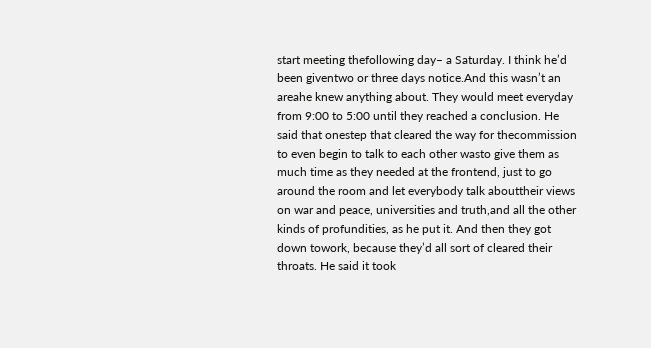start meeting thefollowing day– a Saturday. I think he’d been giventwo or three days notice.And this wasn’t an areahe knew anything about. They would meet everyday from 9:00 to 5:00 until they reached a conclusion. He said that onestep that cleared the way for thecommission to even begin to talk to each other wasto give them as much time as they needed at the frontend, just to go around the room and let everybody talk abouttheir views on war and peace, universities and truth,and all the other kinds of profundities, as he put it. And then they got down towork, because they’d all sort of cleared their throats. He said it took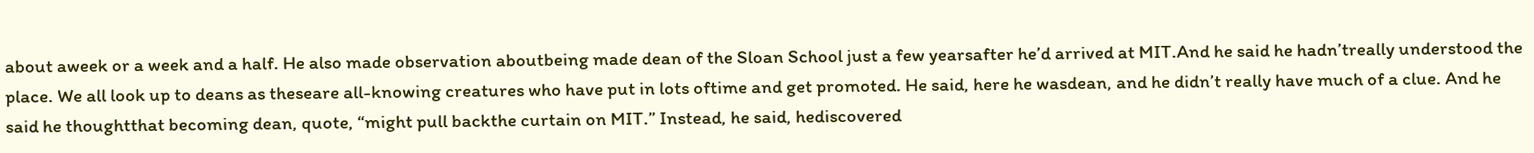about aweek or a week and a half. He also made observation aboutbeing made dean of the Sloan School just a few yearsafter he’d arrived at MIT.And he said he hadn’treally understood the place. We all look up to deans as theseare all-knowing creatures who have put in lots oftime and get promoted. He said, here he wasdean, and he didn’t really have much of a clue. And he said he thoughtthat becoming dean, quote, “might pull backthe curtain on MIT.” Instead, he said, hediscovered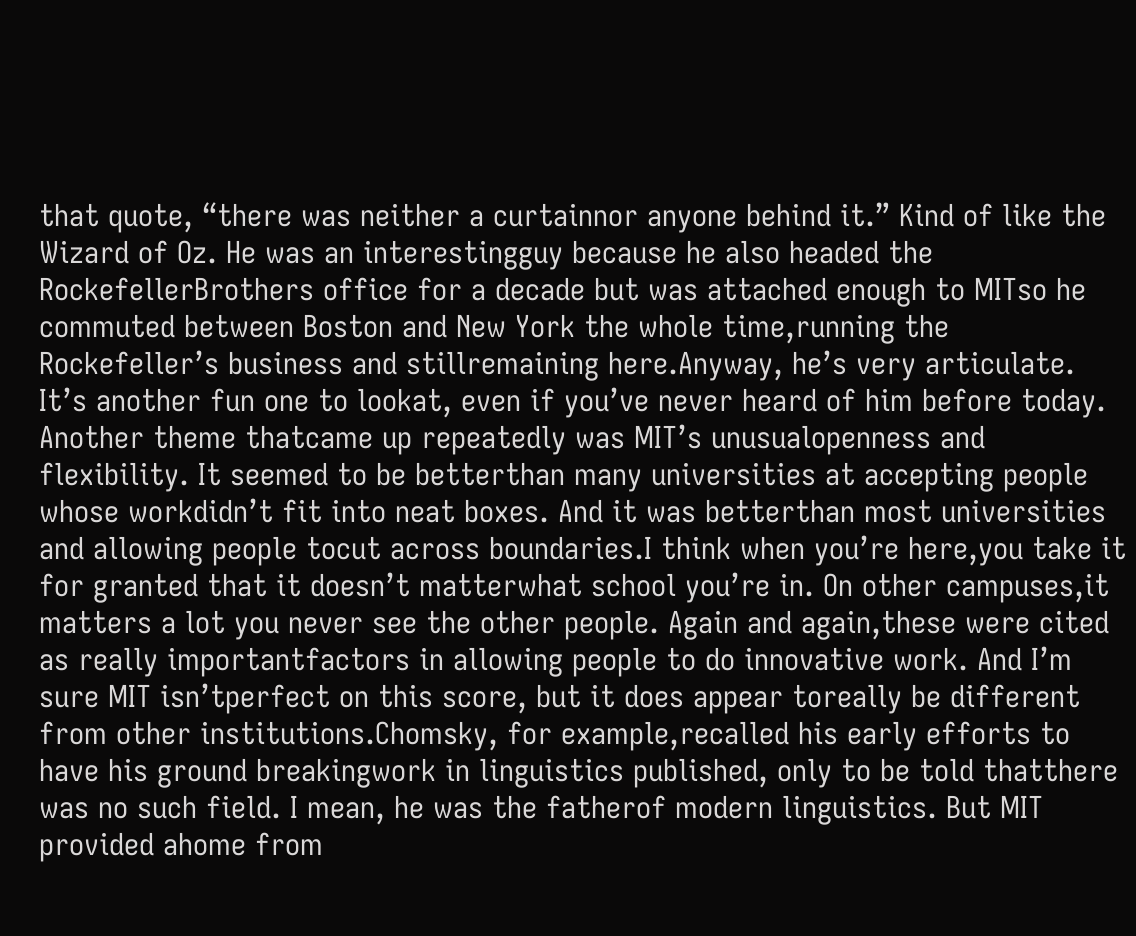that quote, “there was neither a curtainnor anyone behind it.” Kind of like the Wizard of Oz. He was an interestingguy because he also headed the RockefellerBrothers office for a decade but was attached enough to MITso he commuted between Boston and New York the whole time,running the Rockefeller’s business and stillremaining here.Anyway, he’s very articulate. It’s another fun one to lookat, even if you’ve never heard of him before today. Another theme thatcame up repeatedly was MIT’s unusualopenness and flexibility. It seemed to be betterthan many universities at accepting people whose workdidn’t fit into neat boxes. And it was betterthan most universities and allowing people tocut across boundaries.I think when you’re here,you take it for granted that it doesn’t matterwhat school you’re in. On other campuses,it matters a lot you never see the other people. Again and again,these were cited as really importantfactors in allowing people to do innovative work. And I’m sure MIT isn’tperfect on this score, but it does appear toreally be different from other institutions.Chomsky, for example,recalled his early efforts to have his ground breakingwork in linguistics published, only to be told thatthere was no such field. I mean, he was the fatherof modern linguistics. But MIT provided ahome from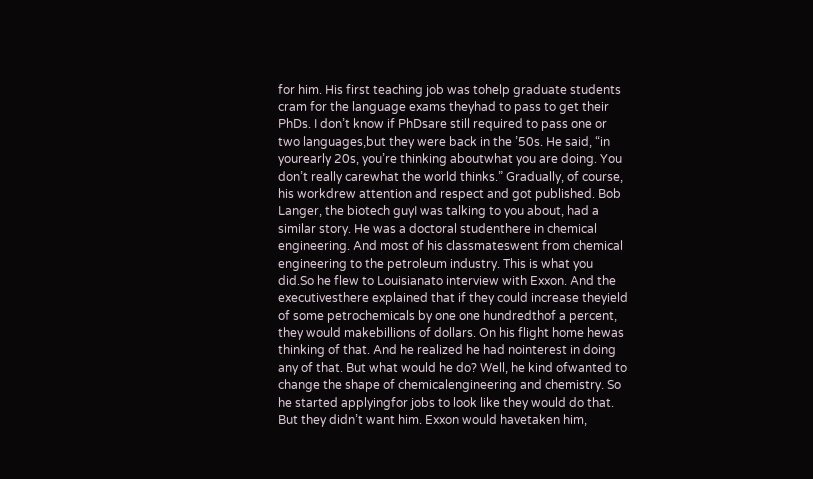for him. His first teaching job was tohelp graduate students cram for the language exams theyhad to pass to get their PhDs. I don’t know if PhDsare still required to pass one or two languages,but they were back in the ’50s. He said, “in yourearly 20s, you’re thinking aboutwhat you are doing. You don’t really carewhat the world thinks.” Gradually, of course, his workdrew attention and respect and got published. Bob Langer, the biotech guyI was talking to you about, had a similar story. He was a doctoral studenthere in chemical engineering. And most of his classmateswent from chemical engineering to the petroleum industry. This is what you did.So he flew to Louisianato interview with Exxon. And the executivesthere explained that if they could increase theyield of some petrochemicals by one one hundredthof a percent, they would makebillions of dollars. On his flight home hewas thinking of that. And he realized he had nointerest in doing any of that. But what would he do? Well, he kind ofwanted to change the shape of chemicalengineering and chemistry. So he started applyingfor jobs to look like they would do that. But they didn’t want him. Exxon would havetaken him,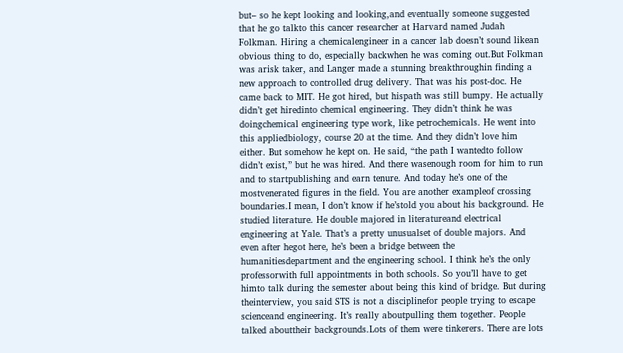but– so he kept looking and looking,and eventually someone suggested that he go talkto this cancer researcher at Harvard named Judah Folkman. Hiring a chemicalengineer in a cancer lab doesn’t sound likean obvious thing to do, especially backwhen he was coming out.But Folkman was arisk taker, and Langer made a stunning breakthroughin finding a new approach to controlled drug delivery. That was his post-doc. He came back to MIT. He got hired, but hispath was still bumpy. He actually didn’t get hiredinto chemical engineering. They didn’t think he was doingchemical engineering type work, like petrochemicals. He went into this appliedbiology, course 20 at the time. And they didn’t love him either. But somehow he kept on. He said, “the path I wantedto follow didn’t exist,” but he was hired. And there wasenough room for him to run and to startpublishing and earn tenure. And today he’s one of the mostvenerated figures in the field. You are another exampleof crossing boundaries.I mean, I don’t know if he’stold you about his background. He studied literature. He double majored in literatureand electrical engineering at Yale. That’s a pretty unusualset of double majors. And even after hegot here, he’s been a bridge between the humanitiesdepartment and the engineering school. I think he’s the only professorwith full appointments in both schools. So you’ll have to get himto talk during the semester about being this kind of bridge. But during theinterview, you said STS is not a disciplinefor people trying to escape scienceand engineering. It’s really aboutpulling them together. People talked abouttheir backgrounds.Lots of them were tinkerers. There are lots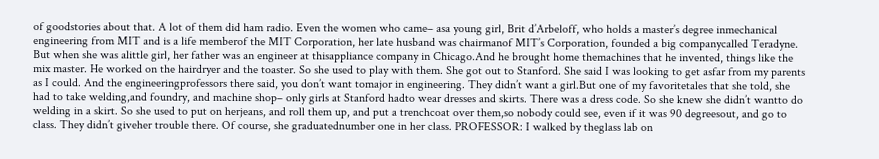of goodstories about that. A lot of them did ham radio. Even the women who came– asa young girl, Brit d’Arbeloff, who holds a master’s degree inmechanical engineering from MIT and is a life memberof the MIT Corporation, her late husband was chairmanof MIT’s Corporation, founded a big companycalled Teradyne. But when she was alittle girl, her father was an engineer at thisappliance company in Chicago.And he brought home themachines that he invented, things like the mix master. He worked on the hairdryer and the toaster. So she used to play with them. She got out to Stanford. She said I was looking to get asfar from my parents as I could. And the engineeringprofessors there said, you don’t want tomajor in engineering. They didn’t want a girl.But one of my favoritetales that she told, she had to take welding,and foundry, and machine shop– only girls at Stanford hadto wear dresses and skirts. There was a dress code. So she knew she didn’t wantto do welding in a skirt. So she used to put on herjeans, and roll them up, and put a trenchcoat over them,so nobody could see, even if it was 90 degreesout, and go to class. They didn’t giveher trouble there. Of course, she graduatednumber one in her class. PROFESSOR: I walked by theglass lab on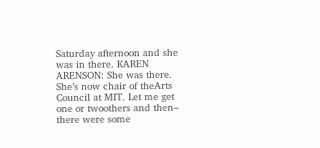Saturday afternoon and she was in there. KAREN ARENSON: She was there. She’s now chair of theArts Council at MIT. Let me get one or twoothers and then– there were some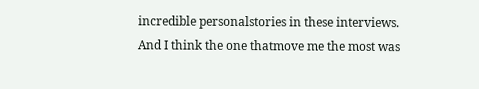incredible personalstories in these interviews. And I think the one thatmove me the most was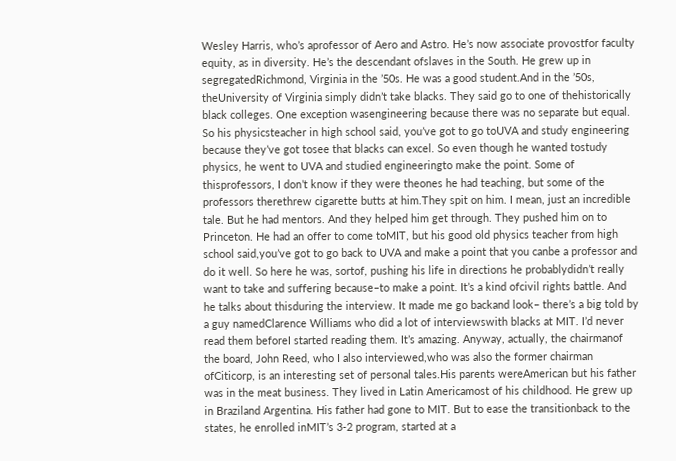Wesley Harris, who’s aprofessor of Aero and Astro. He’s now associate provostfor faculty equity, as in diversity. He’s the descendant ofslaves in the South. He grew up in segregatedRichmond, Virginia in the ’50s. He was a good student.And in the ’50s, theUniversity of Virginia simply didn’t take blacks. They said go to one of thehistorically black colleges. One exception wasengineering because there was no separate but equal. So his physicsteacher in high school said, you’ve got to go toUVA and study engineering because they’ve got tosee that blacks can excel. So even though he wanted tostudy physics, he went to UVA and studied engineeringto make the point. Some of thisprofessors, I don’t know if they were theones he had teaching, but some of the professors therethrew cigarette butts at him.They spit on him. I mean, just an incredible tale. But he had mentors. And they helped him get through. They pushed him on to Princeton. He had an offer to come toMIT, but his good old physics teacher from high school said,you’ve got to go back to UVA and make a point that you canbe a professor and do it well. So here he was, sortof, pushing his life in directions he probablydidn’t really want to take and suffering because–to make a point. It’s a kind ofcivil rights battle. And he talks about thisduring the interview. It made me go backand look– there’s a big told by a guy namedClarence Williams who did a lot of interviewswith blacks at MIT. I’d never read them beforeI started reading them. It’s amazing. Anyway, actually, the chairmanof the board, John Reed, who I also interviewed,who was also the former chairman ofCiticorp, is an interesting set of personal tales.His parents wereAmerican but his father was in the meat business. They lived in Latin Americamost of his childhood. He grew up in Braziland Argentina. His father had gone to MIT. But to ease the transitionback to the states, he enrolled inMIT’s 3-2 program, started at a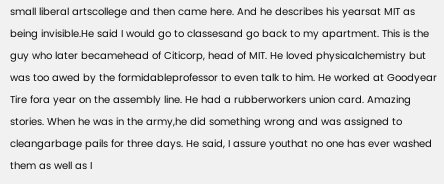small liberal artscollege and then came here. And he describes his yearsat MIT as being invisible.He said I would go to classesand go back to my apartment. This is the guy who later becamehead of Citicorp, head of MIT. He loved physicalchemistry but was too awed by the formidableprofessor to even talk to him. He worked at Goodyear Tire fora year on the assembly line. He had a rubberworkers union card. Amazing stories. When he was in the army,he did something wrong and was assigned to cleangarbage pails for three days. He said, I assure youthat no one has ever washed them as well as I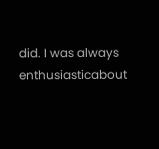did. I was always enthusiasticabout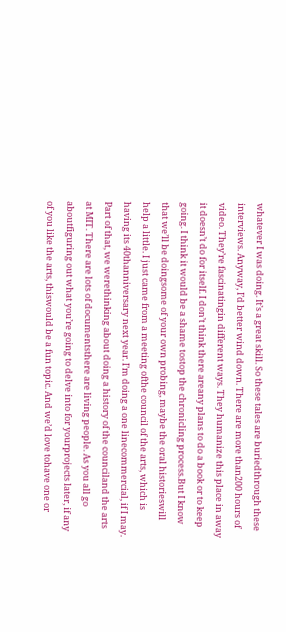whatever I was doing. It’s a great skill. So these tales are buriedthrough these interviews. Anyway, I’d better wind down. There are more than200 hours of video. They’re fascinatingin different ways. They humanize this place in away it doesn’t do for itself. I don’t think there areany plans to do a book or to keep going. I think it would be a shame tostop the chronicling process.But I know that we’ll be doingsome of your own probing, maybe the oral historieswill help a little. I just came from a meeting ofthe council of the arts, which is having its 40thanniversary next year. I’m doing a one linecommercial, if I may. Part of that, we werethinking about doing a history of the counciland the arts at MIT. There are lots of documentsthere are living people. As you all go aboutfiguring out what you’re going to delve into for yourprojects later, if any of you like the arts, thiswould be a fun topic. And we’d love tohave one or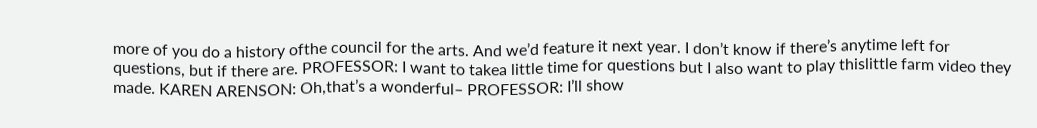more of you do a history ofthe council for the arts. And we’d feature it next year. I don’t know if there’s anytime left for questions, but if there are. PROFESSOR: I want to takea little time for questions but I also want to play thislittle farm video they made. KAREN ARENSON: Oh,that’s a wonderful– PROFESSOR: I’ll show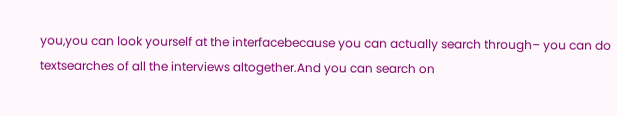you,you can look yourself at the interfacebecause you can actually search through– you can do textsearches of all the interviews altogether.And you can search on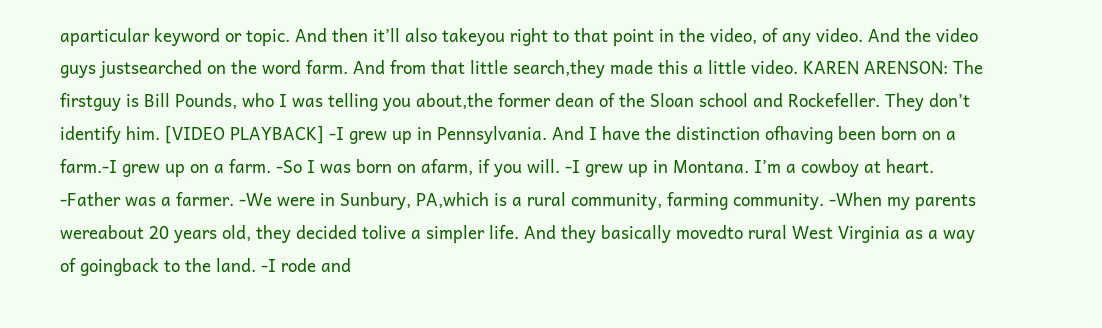aparticular keyword or topic. And then it’ll also takeyou right to that point in the video, of any video. And the video guys justsearched on the word farm. And from that little search,they made this a little video. KAREN ARENSON: The firstguy is Bill Pounds, who I was telling you about,the former dean of the Sloan school and Rockefeller. They don’t identify him. [VIDEO PLAYBACK] -I grew up in Pennsylvania. And I have the distinction ofhaving been born on a farm.-I grew up on a farm. -So I was born on afarm, if you will. -I grew up in Montana. I’m a cowboy at heart. -Father was a farmer. -We were in Sunbury, PA,which is a rural community, farming community. -When my parents wereabout 20 years old, they decided tolive a simpler life. And they basically movedto rural West Virginia as a way of goingback to the land. -I rode and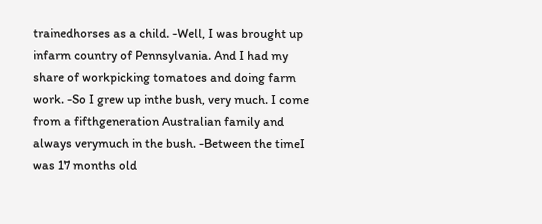trainedhorses as a child. -Well, I was brought up infarm country of Pennsylvania. And I had my share of workpicking tomatoes and doing farm work. -So I grew up inthe bush, very much. I come from a fifthgeneration Australian family and always verymuch in the bush. -Between the timeI was 17 months old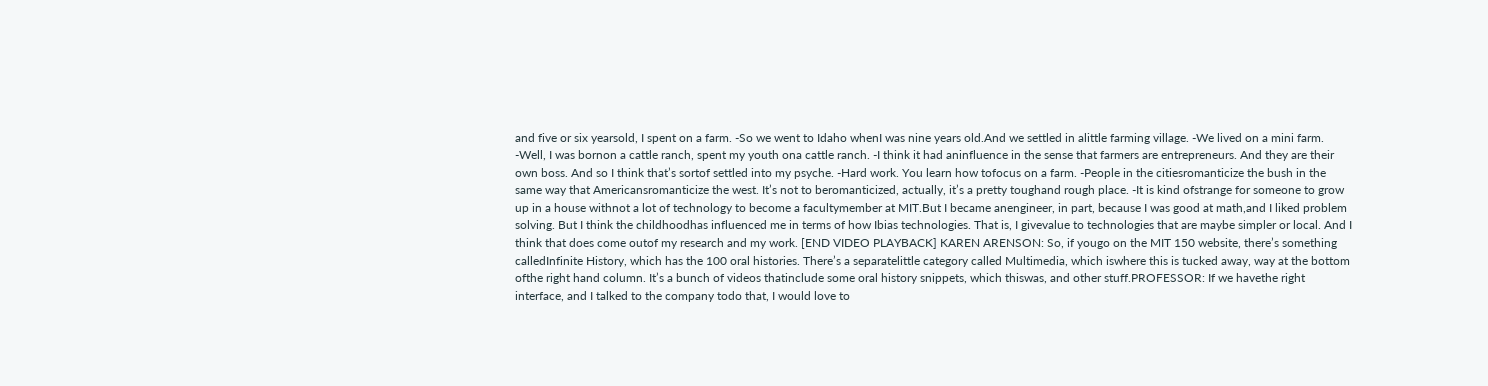and five or six yearsold, I spent on a farm. -So we went to Idaho whenI was nine years old.And we settled in alittle farming village. -We lived on a mini farm. -Well, I was bornon a cattle ranch, spent my youth ona cattle ranch. -I think it had aninfluence in the sense that farmers are entrepreneurs. And they are their own boss. And so I think that’s sortof settled into my psyche. -Hard work. You learn how tofocus on a farm. -People in the citiesromanticize the bush in the same way that Americansromanticize the west. It’s not to beromanticized, actually, it’s a pretty toughand rough place. -It is kind ofstrange for someone to grow up in a house withnot a lot of technology to become a facultymember at MIT.But I became anengineer, in part, because I was good at math,and I liked problem solving. But I think the childhoodhas influenced me in terms of how Ibias technologies. That is, I givevalue to technologies that are maybe simpler or local. And I think that does come outof my research and my work. [END VIDEO PLAYBACK] KAREN ARENSON: So, if yougo on the MIT 150 website, there’s something calledInfinite History, which has the 100 oral histories. There’s a separatelittle category called Multimedia, which iswhere this is tucked away, way at the bottom ofthe right hand column. It’s a bunch of videos thatinclude some oral history snippets, which thiswas, and other stuff.PROFESSOR: If we havethe right interface, and I talked to the company todo that, I would love to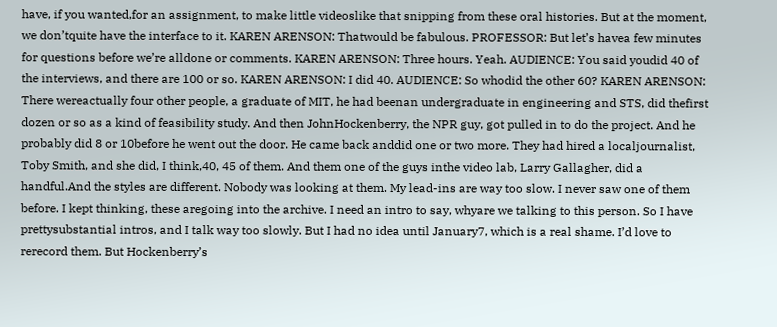have, if you wanted,for an assignment, to make little videoslike that snipping from these oral histories. But at the moment, we don’tquite have the interface to it. KAREN ARENSON: Thatwould be fabulous. PROFESSOR: But let’s havea few minutes for questions before we’re alldone or comments. KAREN ARENSON: Three hours. Yeah. AUDIENCE: You said youdid 40 of the interviews, and there are 100 or so. KAREN ARENSON: I did 40. AUDIENCE: So whodid the other 60? KAREN ARENSON: There wereactually four other people, a graduate of MIT, he had beenan undergraduate in engineering and STS, did thefirst dozen or so as a kind of feasibility study. And then JohnHockenberry, the NPR guy, got pulled in to do the project. And he probably did 8 or 10before he went out the door. He came back anddid one or two more. They had hired a localjournalist, Toby Smith, and she did, I think,40, 45 of them. And them one of the guys inthe video lab, Larry Gallagher, did a handful.And the styles are different. Nobody was looking at them. My lead-ins are way too slow. I never saw one of them before. I kept thinking, these aregoing into the archive. I need an intro to say, whyare we talking to this person. So I have prettysubstantial intros, and I talk way too slowly. But I had no idea until January7, which is a real shame. I’d love to rerecord them. But Hockenberry’s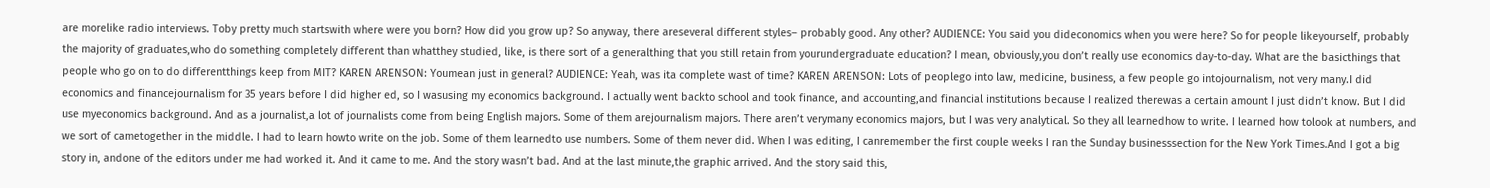are morelike radio interviews. Toby pretty much startswith where were you born? How did you grow up? So anyway, there areseveral different styles– probably good. Any other? AUDIENCE: You said you dideconomics when you were here? So for people likeyourself, probably the majority of graduates,who do something completely different than whatthey studied, like, is there sort of a generalthing that you still retain from yourundergraduate education? I mean, obviously,you don’t really use economics day-to-day. What are the basicthings that people who go on to do differentthings keep from MIT? KAREN ARENSON: Youmean just in general? AUDIENCE: Yeah, was ita complete wast of time? KAREN ARENSON: Lots of peoplego into law, medicine, business, a few people go intojournalism, not very many.I did economics and financejournalism for 35 years before I did higher ed, so I wasusing my economics background. I actually went backto school and took finance, and accounting,and financial institutions because I realized therewas a certain amount I just didn’t know. But I did use myeconomics background. And as a journalist,a lot of journalists come from being English majors. Some of them arejournalism majors. There aren’t verymany economics majors, but I was very analytical. So they all learnedhow to write. I learned how tolook at numbers, and we sort of cametogether in the middle. I had to learn howto write on the job. Some of them learnedto use numbers. Some of them never did. When I was editing, I canremember the first couple weeks I ran the Sunday businesssection for the New York Times.And I got a big story in, andone of the editors under me had worked it. And it came to me. And the story wasn’t bad. And at the last minute,the graphic arrived. And the story said this,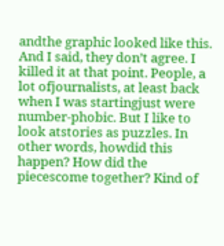andthe graphic looked like this. And I said, they don’t agree. I killed it at that point. People, a lot ofjournalists, at least back when I was startingjust were number-phobic. But I like to look atstories as puzzles. In other words, howdid this happen? How did the piecescome together? Kind of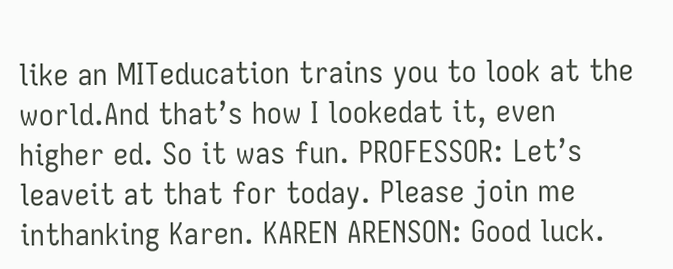like an MITeducation trains you to look at the world.And that’s how I lookedat it, even higher ed. So it was fun. PROFESSOR: Let’s leaveit at that for today. Please join me inthanking Karen. KAREN ARENSON: Good luck.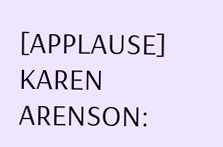[APPLAUSE] KAREN ARENSON: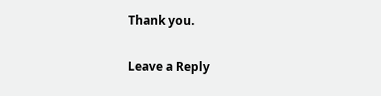Thank you.

Leave a Reply